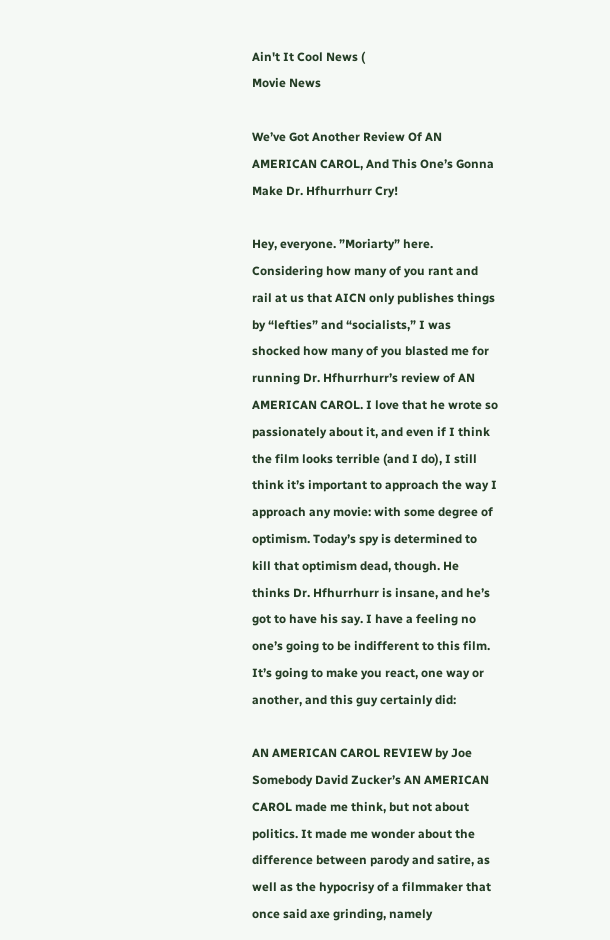Ain't It Cool News (
Movie News

We’ve Got Another Review Of AN AMERICAN CAROL, And This One’s Gonna Make Dr. Hfhurrhurr Cry!

Hey, everyone. ”Moriarty” here. Considering how many of you rant and rail at us that AICN only publishes things by “lefties” and “socialists,” I was shocked how many of you blasted me for running Dr. Hfhurrhurr’s review of AN AMERICAN CAROL. I love that he wrote so passionately about it, and even if I think the film looks terrible (and I do), I still think it’s important to approach the way I approach any movie: with some degree of optimism. Today’s spy is determined to kill that optimism dead, though. He thinks Dr. Hfhurrhurr is insane, and he’s got to have his say. I have a feeling no one’s going to be indifferent to this film. It’s going to make you react, one way or another, and this guy certainly did:

AN AMERICAN CAROL REVIEW by Joe Somebody David Zucker’s AN AMERICAN CAROL made me think, but not about politics. It made me wonder about the difference between parody and satire, as well as the hypocrisy of a filmmaker that once said axe grinding, namely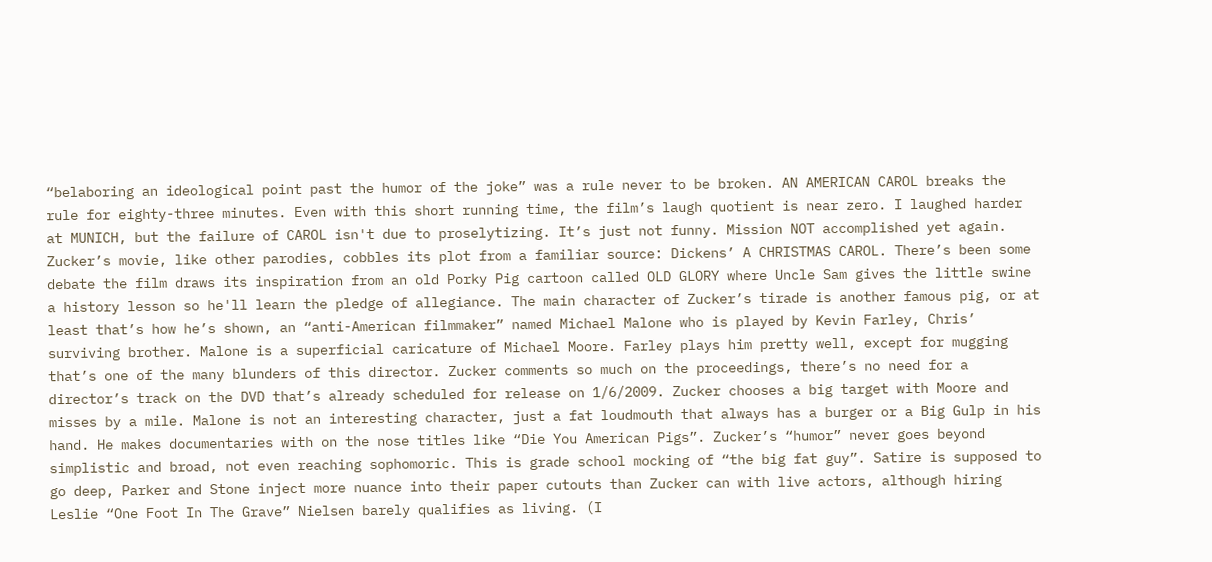“belaboring an ideological point past the humor of the joke” was a rule never to be broken. AN AMERICAN CAROL breaks the rule for eighty-three minutes. Even with this short running time, the film’s laugh quotient is near zero. I laughed harder at MUNICH, but the failure of CAROL isn't due to proselytizing. It’s just not funny. Mission NOT accomplished yet again. Zucker’s movie, like other parodies, cobbles its plot from a familiar source: Dickens’ A CHRISTMAS CAROL. There’s been some debate the film draws its inspiration from an old Porky Pig cartoon called OLD GLORY where Uncle Sam gives the little swine a history lesson so he'll learn the pledge of allegiance. The main character of Zucker’s tirade is another famous pig, or at least that’s how he’s shown, an “anti-American filmmaker” named Michael Malone who is played by Kevin Farley, Chris’ surviving brother. Malone is a superficial caricature of Michael Moore. Farley plays him pretty well, except for mugging that’s one of the many blunders of this director. Zucker comments so much on the proceedings, there’s no need for a director’s track on the DVD that’s already scheduled for release on 1/6/2009. Zucker chooses a big target with Moore and misses by a mile. Malone is not an interesting character, just a fat loudmouth that always has a burger or a Big Gulp in his hand. He makes documentaries with on the nose titles like “Die You American Pigs”. Zucker’s “humor” never goes beyond simplistic and broad, not even reaching sophomoric. This is grade school mocking of “the big fat guy”. Satire is supposed to go deep, Parker and Stone inject more nuance into their paper cutouts than Zucker can with live actors, although hiring Leslie “One Foot In The Grave” Nielsen barely qualifies as living. (I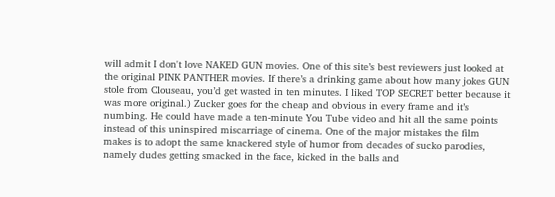will admit I don't love NAKED GUN movies. One of this site’s best reviewers just looked at the original PINK PANTHER movies. If there’s a drinking game about how many jokes GUN stole from Clouseau, you’d get wasted in ten minutes. I liked TOP SECRET better because it was more original.) Zucker goes for the cheap and obvious in every frame and it’s numbing. He could have made a ten-minute You Tube video and hit all the same points instead of this uninspired miscarriage of cinema. One of the major mistakes the film makes is to adopt the same knackered style of humor from decades of sucko parodies, namely dudes getting smacked in the face, kicked in the balls and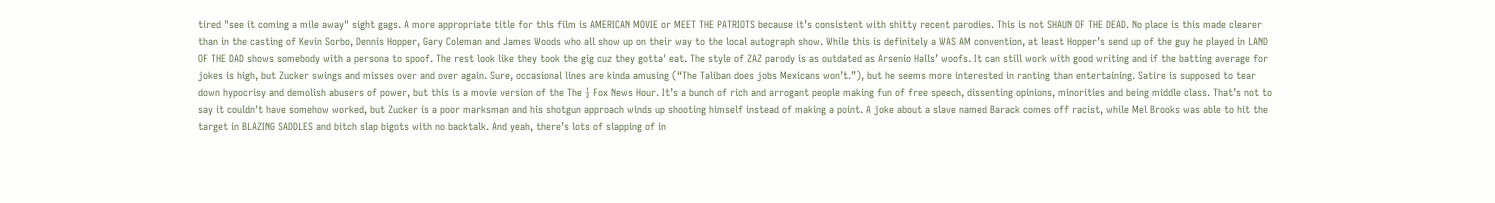tired "see it coming a mile away" sight gags. A more appropriate title for this film is AMERICAN MOVIE or MEET THE PATRIOTS because it’s consistent with shitty recent parodies. This is not SHAUN OF THE DEAD. No place is this made clearer than in the casting of Kevin Sorbo, Dennis Hopper, Gary Coleman and James Woods who all show up on their way to the local autograph show. While this is definitely a WAS AM convention, at least Hopper’s send up of the guy he played in LAND OF THE DAD shows somebody with a persona to spoof. The rest look like they took the gig cuz they gotta' eat. The style of ZAZ parody is as outdated as Arsenio Halls’ woofs. It can still work with good writing and if the batting average for jokes is high, but Zucker swings and misses over and over again. Sure, occasional lines are kinda amusing (“The Taliban does jobs Mexicans won’t.”), but he seems more interested in ranting than entertaining. Satire is supposed to tear down hypocrisy and demolish abusers of power, but this is a movie version of the The ½ Fox News Hour. It’s a bunch of rich and arrogant people making fun of free speech, dissenting opinions, minorities and being middle class. That’s not to say it couldn't have somehow worked, but Zucker is a poor marksman and his shotgun approach winds up shooting himself instead of making a point. A joke about a slave named Barack comes off racist, while Mel Brooks was able to hit the target in BLAZING SADDLES and bitch slap bigots with no backtalk. And yeah, there’s lots of slapping of in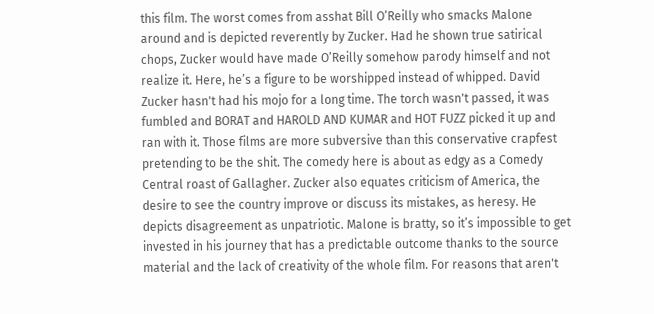this film. The worst comes from asshat Bill O’Reilly who smacks Malone around and is depicted reverently by Zucker. Had he shown true satirical chops, Zucker would have made O’Reilly somehow parody himself and not realize it. Here, he’s a figure to be worshipped instead of whipped. David Zucker hasn't had his mojo for a long time. The torch wasn't passed, it was fumbled and BORAT and HAROLD AND KUMAR and HOT FUZZ picked it up and ran with it. Those films are more subversive than this conservative crapfest pretending to be the shit. The comedy here is about as edgy as a Comedy Central roast of Gallagher. Zucker also equates criticism of America, the desire to see the country improve or discuss its mistakes, as heresy. He depicts disagreement as unpatriotic. Malone is bratty, so it’s impossible to get invested in his journey that has a predictable outcome thanks to the source material and the lack of creativity of the whole film. For reasons that aren't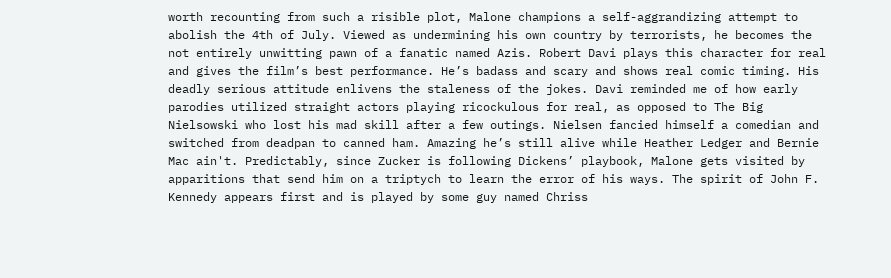worth recounting from such a risible plot, Malone champions a self-aggrandizing attempt to abolish the 4th of July. Viewed as undermining his own country by terrorists, he becomes the not entirely unwitting pawn of a fanatic named Azis. Robert Davi plays this character for real and gives the film’s best performance. He’s badass and scary and shows real comic timing. His deadly serious attitude enlivens the staleness of the jokes. Davi reminded me of how early parodies utilized straight actors playing ricockulous for real, as opposed to The Big Nielsowski who lost his mad skill after a few outings. Nielsen fancied himself a comedian and switched from deadpan to canned ham. Amazing he’s still alive while Heather Ledger and Bernie Mac ain't. Predictably, since Zucker is following Dickens’ playbook, Malone gets visited by apparitions that send him on a triptych to learn the error of his ways. The spirit of John F. Kennedy appears first and is played by some guy named Chriss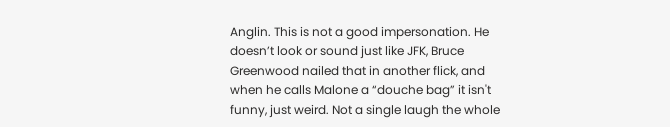Anglin. This is not a good impersonation. He doesn’t look or sound just like JFK, Bruce Greenwood nailed that in another flick, and when he calls Malone a “douche bag” it isn't funny, just weird. Not a single laugh the whole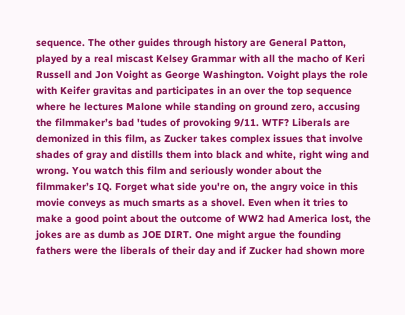sequence. The other guides through history are General Patton, played by a real miscast Kelsey Grammar with all the macho of Keri Russell and Jon Voight as George Washington. Voight plays the role with Keifer gravitas and participates in an over the top sequence where he lectures Malone while standing on ground zero, accusing the filmmaker’s bad 'tudes of provoking 9/11. WTF? Liberals are demonized in this film, as Zucker takes complex issues that involve shades of gray and distills them into black and white, right wing and wrong. You watch this film and seriously wonder about the filmmaker’s IQ. Forget what side you're on, the angry voice in this movie conveys as much smarts as a shovel. Even when it tries to make a good point about the outcome of WW2 had America lost, the jokes are as dumb as JOE DIRT. One might argue the founding fathers were the liberals of their day and if Zucker had shown more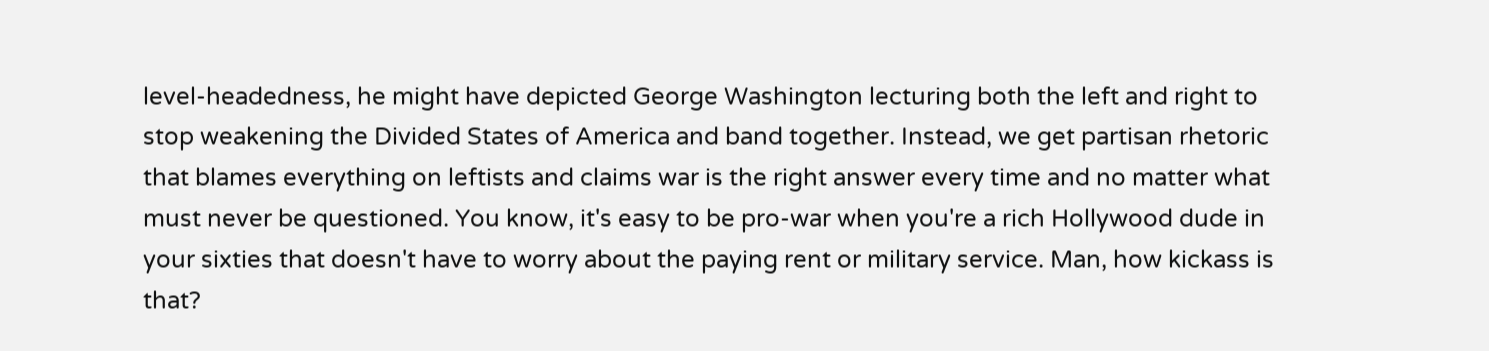level-headedness, he might have depicted George Washington lecturing both the left and right to stop weakening the Divided States of America and band together. Instead, we get partisan rhetoric that blames everything on leftists and claims war is the right answer every time and no matter what must never be questioned. You know, it's easy to be pro-war when you're a rich Hollywood dude in your sixties that doesn't have to worry about the paying rent or military service. Man, how kickass is that?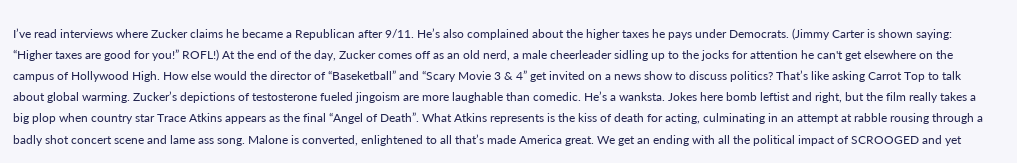I’ve read interviews where Zucker claims he became a Republican after 9/11. He’s also complained about the higher taxes he pays under Democrats. (Jimmy Carter is shown saying: “Higher taxes are good for you!” ROFL!) At the end of the day, Zucker comes off as an old nerd, a male cheerleader sidling up to the jocks for attention he can't get elsewhere on the campus of Hollywood High. How else would the director of “Baseketball” and “Scary Movie 3 & 4” get invited on a news show to discuss politics? That’s like asking Carrot Top to talk about global warming. Zucker’s depictions of testosterone fueled jingoism are more laughable than comedic. He’s a wanksta. Jokes here bomb leftist and right, but the film really takes a big plop when country star Trace Atkins appears as the final “Angel of Death”. What Atkins represents is the kiss of death for acting, culminating in an attempt at rabble rousing through a badly shot concert scene and lame ass song. Malone is converted, enlightened to all that’s made America great. We get an ending with all the political impact of SCROOGED and yet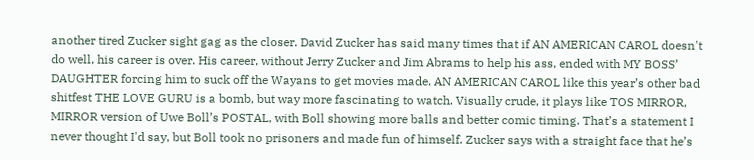another tired Zucker sight gag as the closer. David Zucker has said many times that if AN AMERICAN CAROL doesn't do well, his career is over. His career, without Jerry Zucker and Jim Abrams to help his ass, ended with MY BOSS’ DAUGHTER forcing him to suck off the Wayans to get movies made. AN AMERICAN CAROL like this year’s other bad shitfest THE LOVE GURU is a bomb, but way more fascinating to watch. Visually crude, it plays like TOS MIRROR, MIRROR version of Uwe Boll’s POSTAL, with Boll showing more balls and better comic timing. That’s a statement I never thought I'd say, but Boll took no prisoners and made fun of himself. Zucker says with a straight face that he’s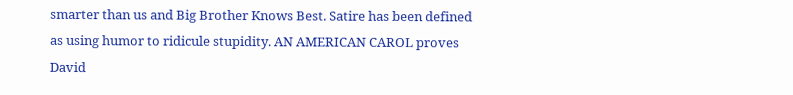smarter than us and Big Brother Knows Best. Satire has been defined as using humor to ridicule stupidity. AN AMERICAN CAROL proves David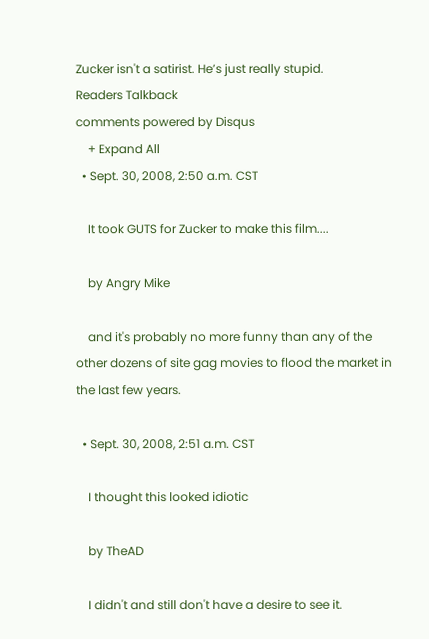Zucker isn't a satirist. He’s just really stupid.
Readers Talkback
comments powered by Disqus
    + Expand All
  • Sept. 30, 2008, 2:50 a.m. CST

    It took GUTS for Zucker to make this film....

    by Angry Mike

    and it's probably no more funny than any of the other dozens of site gag movies to flood the market in the last few years.

  • Sept. 30, 2008, 2:51 a.m. CST

    I thought this looked idiotic

    by TheAD

    I didn't and still don't have a desire to see it.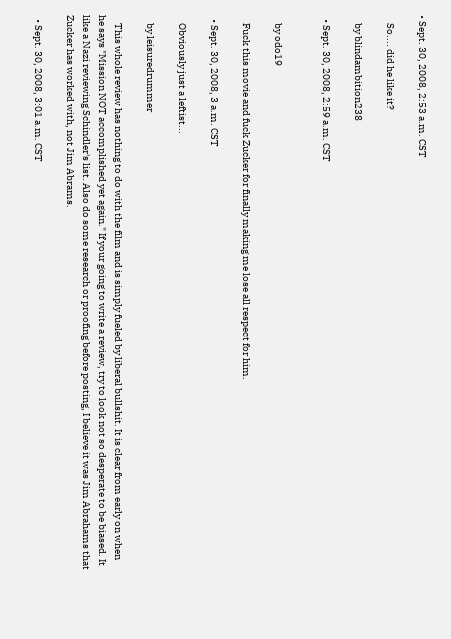• Sept. 30, 2008, 2:53 a.m. CST

    So.... did he like it?

    by blindambition238

  • Sept. 30, 2008, 2:59 a.m. CST


    by odo19

    Fuck this movie and fuck Zucker for finally making me lose all respect for him.

  • Sept. 30, 2008, 3 a.m. CST

    Obviously just a leftist...

    by leisuredrummer

    This whole review has nothing to do with the film and is simply fueled by liberal bullshit. It is clear from early on when he says "Mission NOT accomplished yet again." If your going to write a review, try to look not so desperate to be biased. It like a Nazi reviewing Schindler's list. Also do some research or proofing before posting, I believe it was Jim Abrahams that Zucker has worked with, not Jim Abrams.

  • Sept. 30, 2008, 3:01 a.m. CST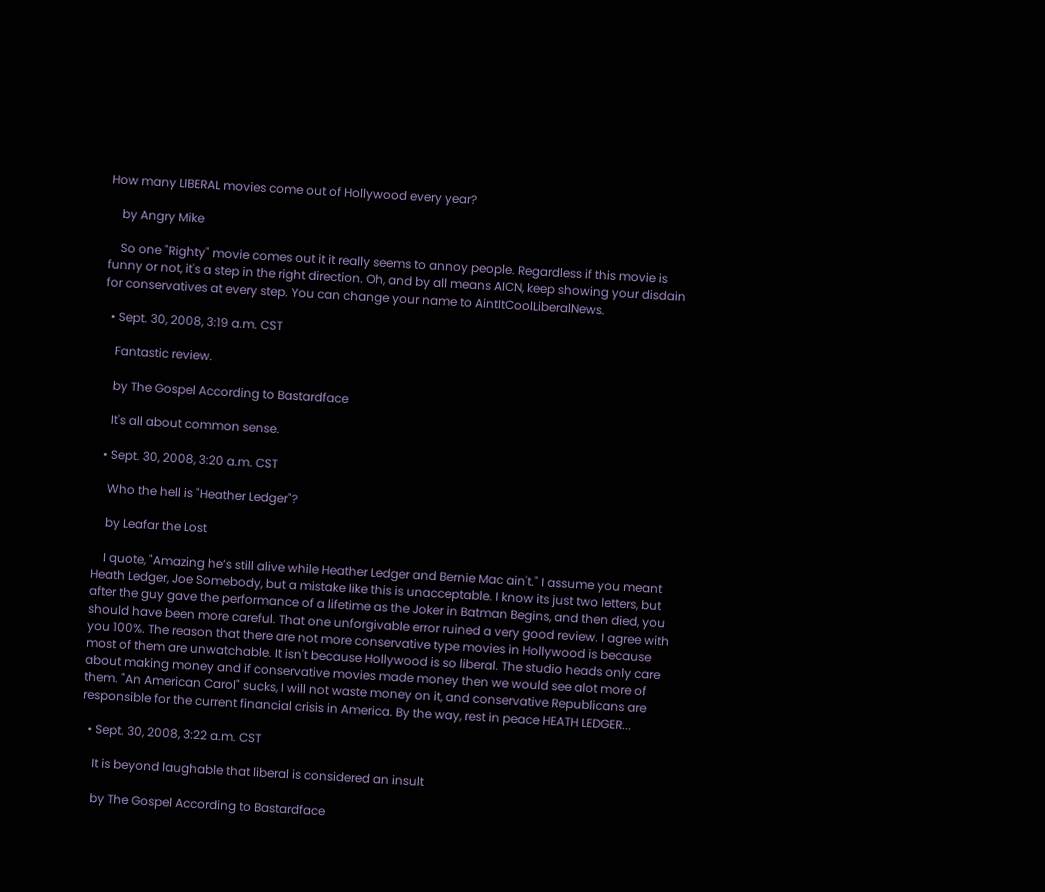How many LIBERAL movies come out of Hollywood every year?

    by Angry Mike

    So one "Righty" movie comes out it it really seems to annoy people. Regardless if this movie is funny or not, it's a step in the right direction. Oh, and by all means AICN, keep showing your disdain for conservatives at every step. You can change your name to AintItCoolLiberalNews.

  • Sept. 30, 2008, 3:19 a.m. CST

    Fantastic review.

    by The Gospel According to Bastardface

    It's all about common sense.

  • Sept. 30, 2008, 3:20 a.m. CST

    Who the hell is "Heather Ledger"?

    by Leafar the Lost

    I quote, "Amazing he’s still alive while Heather Ledger and Bernie Mac ain't." I assume you meant Heath Ledger, Joe Somebody, but a mistake like this is unacceptable. I know its just two letters, but after the guy gave the performance of a lifetime as the Joker in Batman Begins, and then died, you should have been more careful. That one unforgivable error ruined a very good review. I agree with you 100%. The reason that there are not more conservative type movies in Hollywood is because most of them are unwatchable. It isn't because Hollywood is so liberal. The studio heads only care about making money and if conservative movies made money then we would see alot more of them. "An American Carol" sucks, I will not waste money on it, and conservative Republicans are responsible for the current financial crisis in America. By the way, rest in peace HEATH LEDGER...

  • Sept. 30, 2008, 3:22 a.m. CST

    It is beyond laughable that liberal is considered an insult

    by The Gospel According to Bastardface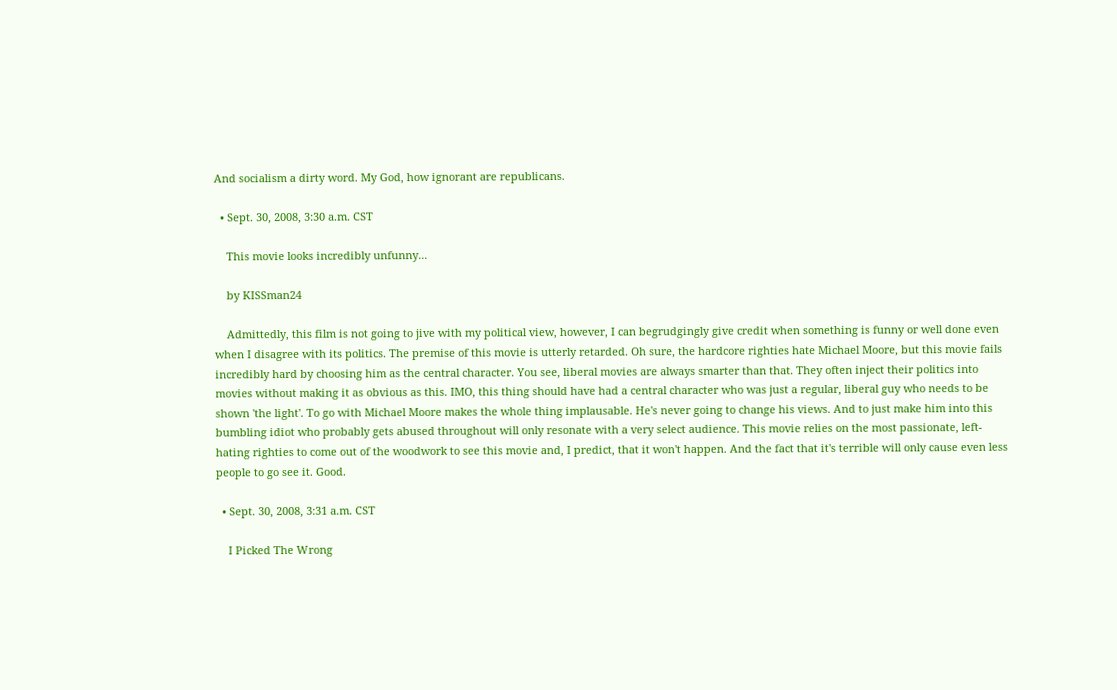And socialism a dirty word. My God, how ignorant are republicans.

  • Sept. 30, 2008, 3:30 a.m. CST

    This movie looks incredibly unfunny...

    by KISSman24

    Admittedly, this film is not going to jive with my political view, however, I can begrudgingly give credit when something is funny or well done even when I disagree with its politics. The premise of this movie is utterly retarded. Oh sure, the hardcore righties hate Michael Moore, but this movie fails incredibly hard by choosing him as the central character. You see, liberal movies are always smarter than that. They often inject their politics into movies without making it as obvious as this. IMO, this thing should have had a central character who was just a regular, liberal guy who needs to be shown 'the light'. To go with Michael Moore makes the whole thing implausable. He's never going to change his views. And to just make him into this bumbling idiot who probably gets abused throughout will only resonate with a very select audience. This movie relies on the most passionate, left-hating righties to come out of the woodwork to see this movie and, I predict, that it won't happen. And the fact that it's terrible will only cause even less people to go see it. Good.

  • Sept. 30, 2008, 3:31 a.m. CST

    I Picked The Wrong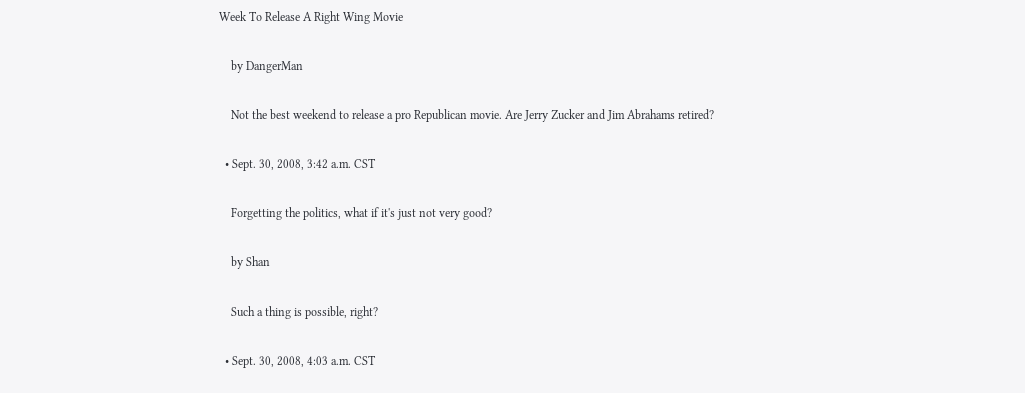Week To Release A Right Wing Movie

    by DangerMan

    Not the best weekend to release a pro Republican movie. Are Jerry Zucker and Jim Abrahams retired?

  • Sept. 30, 2008, 3:42 a.m. CST

    Forgetting the politics, what if it's just not very good?

    by Shan

    Such a thing is possible, right?

  • Sept. 30, 2008, 4:03 a.m. CST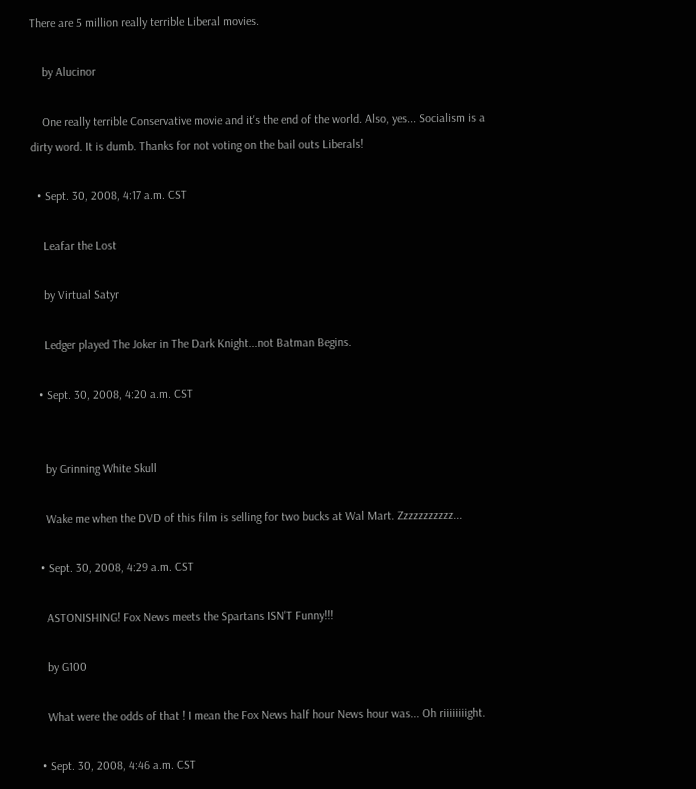There are 5 million really terrible Liberal movies.

    by Alucinor

    One really terrible Conservative movie and it's the end of the world. Also, yes... Socialism is a dirty word. It is dumb. Thanks for not voting on the bail outs Liberals!

  • Sept. 30, 2008, 4:17 a.m. CST

    Leafar the Lost

    by Virtual Satyr

    Ledger played The Joker in The Dark Knight...not Batman Begins.

  • Sept. 30, 2008, 4:20 a.m. CST


    by Grinning White Skull

    Wake me when the DVD of this film is selling for two bucks at Wal Mart. Zzzzzzzzzzz...

  • Sept. 30, 2008, 4:29 a.m. CST

    ASTONISHING! Fox News meets the Spartans ISN'T Funny!!!

    by G100

    What were the odds of that ! I mean the Fox News half hour News hour was... Oh riiiiiiiight.

  • Sept. 30, 2008, 4:46 a.m. CST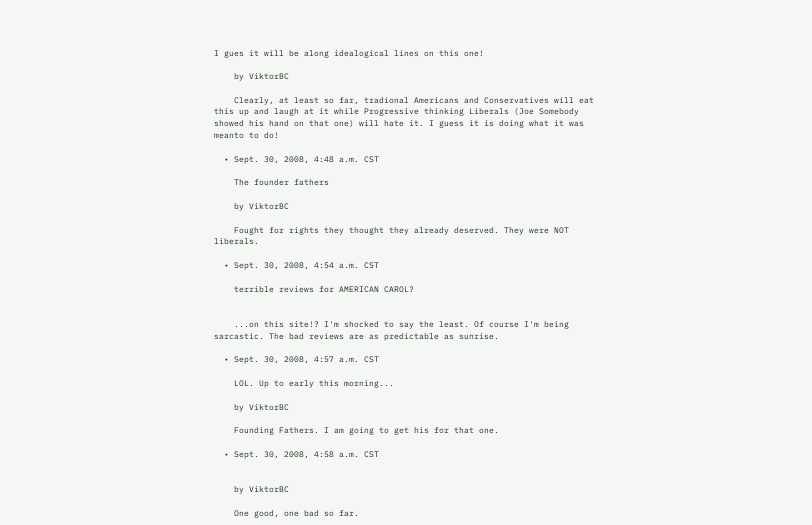I gues it will be along idealogical lines on this one!

    by ViktorBC

    Clearly, at least so far, tradional Americans and Conservatives will eat this up and laugh at it while Progressive thinking Liberals (Joe Somebody showed his hand on that one) will hate it. I guess it is doing what it was meanto to do!

  • Sept. 30, 2008, 4:48 a.m. CST

    The founder fathers

    by ViktorBC

    Fought for rights they thought they already deserved. They were NOT liberals.

  • Sept. 30, 2008, 4:54 a.m. CST

    terrible reviews for AMERICAN CAROL?


    ...on this site!? I'm shocked to say the least. Of course I'm being sarcastic. The bad reviews are as predictable as sunrise.

  • Sept. 30, 2008, 4:57 a.m. CST

    LOL. Up to early this morning...

    by ViktorBC

    Founding Fathers. I am going to get his for that one.

  • Sept. 30, 2008, 4:58 a.m. CST


    by ViktorBC

    One good, one bad so far.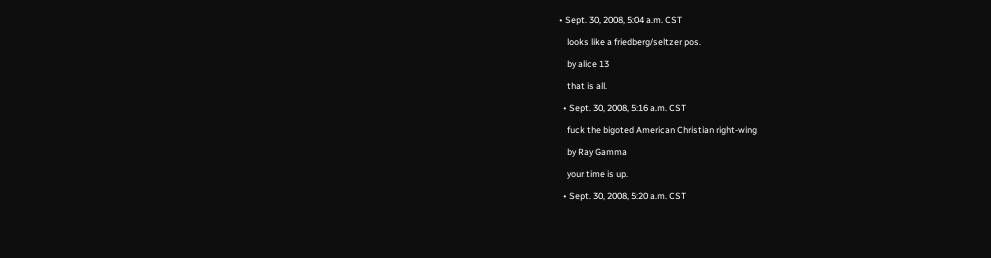• Sept. 30, 2008, 5:04 a.m. CST

    looks like a friedberg/seltzer pos.

    by alice 13

    that is all.

  • Sept. 30, 2008, 5:16 a.m. CST

    fuck the bigoted American Christian right-wing

    by Ray Gamma

    your time is up.

  • Sept. 30, 2008, 5:20 a.m. CST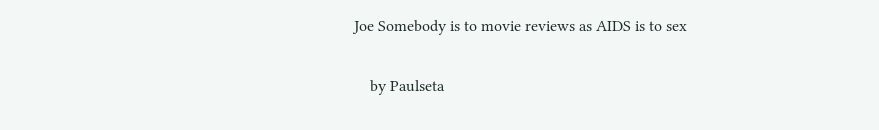Joe Somebody is to movie reviews as AIDS is to sex

    by Paulseta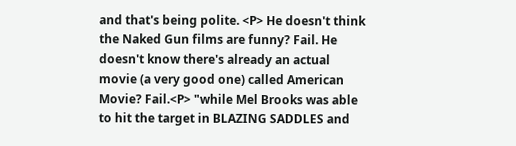and that's being polite. <P> He doesn't think the Naked Gun films are funny? Fail. He doesn't know there's already an actual movie (a very good one) called American Movie? Fail.<P> "while Mel Brooks was able to hit the target in BLAZING SADDLES and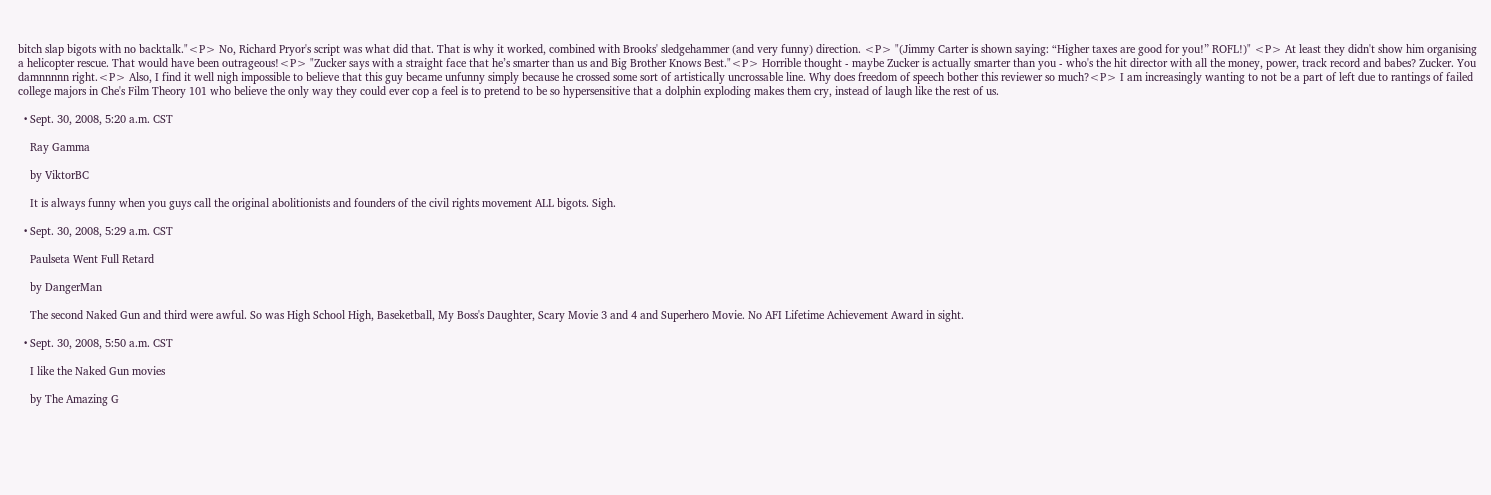bitch slap bigots with no backtalk."<P> No, Richard Pryor's script was what did that. That is why it worked, combined with Brooks' sledgehammer (and very funny) direction. <P> "(Jimmy Carter is shown saying: “Higher taxes are good for you!” ROFL!)" <P> At least they didn't show him organising a helicopter rescue. That would have been outrageous!<P> "Zucker says with a straight face that he’s smarter than us and Big Brother Knows Best."<P> Horrible thought - maybe Zucker is actually smarter than you - who's the hit director with all the money, power, track record and babes? Zucker. You damnnnnn right.<P> Also, I find it well nigh impossible to believe that this guy became unfunny simply because he crossed some sort of artistically uncrossable line. Why does freedom of speech bother this reviewer so much?<P> I am increasingly wanting to not be a part of left due to rantings of failed college majors in Che's Film Theory 101 who believe the only way they could ever cop a feel is to pretend to be so hypersensitive that a dolphin exploding makes them cry, instead of laugh like the rest of us.

  • Sept. 30, 2008, 5:20 a.m. CST

    Ray Gamma

    by ViktorBC

    It is always funny when you guys call the original abolitionists and founders of the civil rights movement ALL bigots. Sigh.

  • Sept. 30, 2008, 5:29 a.m. CST

    Paulseta Went Full Retard

    by DangerMan

    The second Naked Gun and third were awful. So was High School High, Baseketball, My Boss's Daughter, Scary Movie 3 and 4 and Superhero Movie. No AFI Lifetime Achievement Award in sight.

  • Sept. 30, 2008, 5:50 a.m. CST

    I like the Naked Gun movies

    by The Amazing G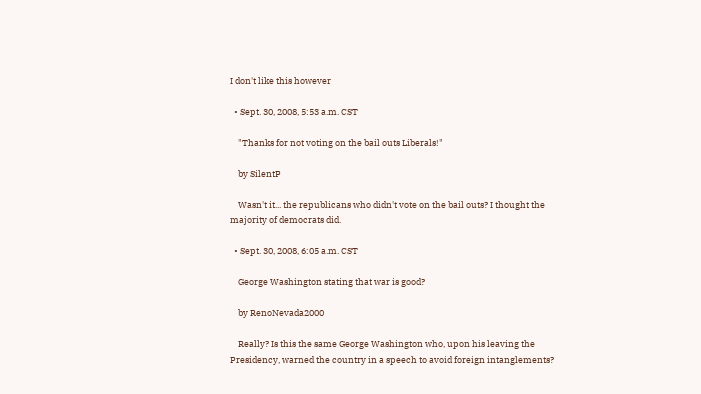I don't like this however

  • Sept. 30, 2008, 5:53 a.m. CST

    "Thanks for not voting on the bail outs Liberals!"

    by SilentP

    Wasn't it... the republicans who didn't vote on the bail outs? I thought the majority of democrats did.

  • Sept. 30, 2008, 6:05 a.m. CST

    George Washington stating that war is good?

    by RenoNevada2000

    Really? Is this the same George Washington who, upon his leaving the Presidency, warned the country in a speech to avoid foreign intanglements?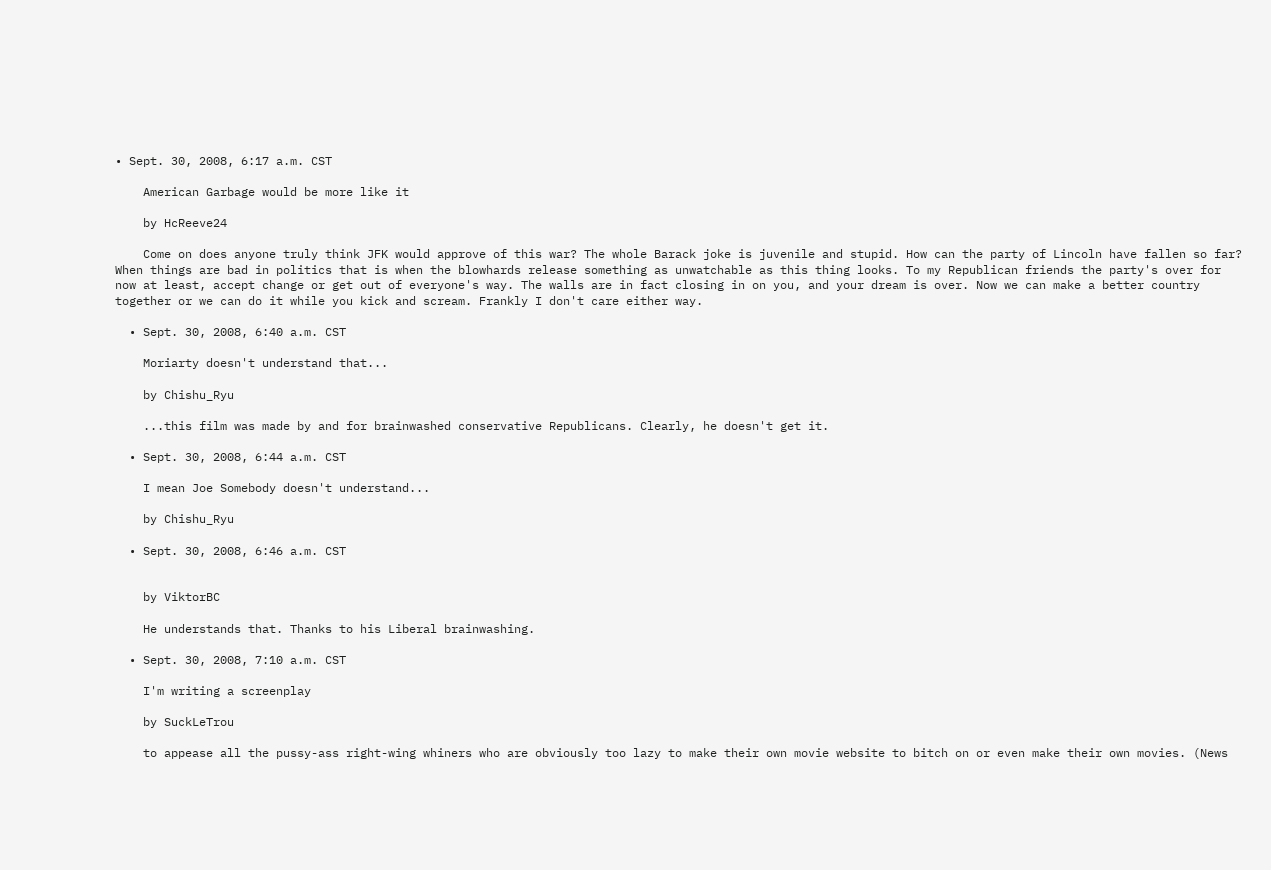• Sept. 30, 2008, 6:17 a.m. CST

    American Garbage would be more like it

    by HcReeve24

    Come on does anyone truly think JFK would approve of this war? The whole Barack joke is juvenile and stupid. How can the party of Lincoln have fallen so far? When things are bad in politics that is when the blowhards release something as unwatchable as this thing looks. To my Republican friends the party's over for now at least, accept change or get out of everyone's way. The walls are in fact closing in on you, and your dream is over. Now we can make a better country together or we can do it while you kick and scream. Frankly I don't care either way.

  • Sept. 30, 2008, 6:40 a.m. CST

    Moriarty doesn't understand that...

    by Chishu_Ryu

    ...this film was made by and for brainwashed conservative Republicans. Clearly, he doesn't get it.

  • Sept. 30, 2008, 6:44 a.m. CST

    I mean Joe Somebody doesn't understand...

    by Chishu_Ryu

  • Sept. 30, 2008, 6:46 a.m. CST


    by ViktorBC

    He understands that. Thanks to his Liberal brainwashing.

  • Sept. 30, 2008, 7:10 a.m. CST

    I'm writing a screenplay

    by SuckLeTrou

    to appease all the pussy-ass right-wing whiners who are obviously too lazy to make their own movie website to bitch on or even make their own movies. (News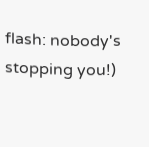flash: nobody's stopping you!)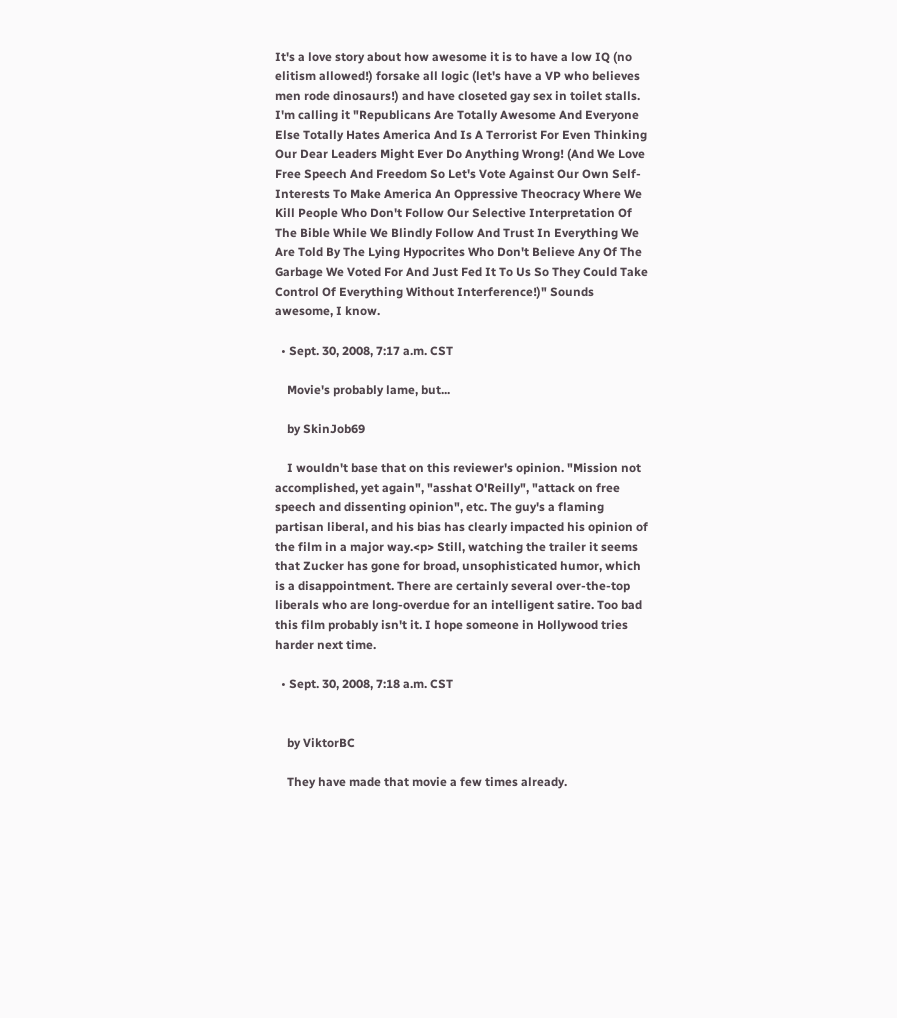It's a love story about how awesome it is to have a low IQ (no elitism allowed!) forsake all logic (let's have a VP who believes men rode dinosaurs!) and have closeted gay sex in toilet stalls. I'm calling it "Republicans Are Totally Awesome And Everyone Else Totally Hates America And Is A Terrorist For Even Thinking Our Dear Leaders Might Ever Do Anything Wrong! (And We Love Free Speech And Freedom So Let's Vote Against Our Own Self-Interests To Make America An Oppressive Theocracy Where We Kill People Who Don't Follow Our Selective Interpretation Of The Bible While We Blindly Follow And Trust In Everything We Are Told By The Lying Hypocrites Who Don't Believe Any Of The Garbage We Voted For And Just Fed It To Us So They Could Take Control Of Everything Without Interference!)" Sounds awesome, I know.

  • Sept. 30, 2008, 7:17 a.m. CST

    Movie's probably lame, but...

    by SkinJob69

    I wouldn't base that on this reviewer's opinion. "Mission not accomplished, yet again", "asshat O'Reilly", "attack on free speech and dissenting opinion", etc. The guy's a flaming partisan liberal, and his bias has clearly impacted his opinion of the film in a major way.<p> Still, watching the trailer it seems that Zucker has gone for broad, unsophisticated humor, which is a disappointment. There are certainly several over-the-top liberals who are long-overdue for an intelligent satire. Too bad this film probably isn't it. I hope someone in Hollywood tries harder next time.

  • Sept. 30, 2008, 7:18 a.m. CST


    by ViktorBC

    They have made that movie a few times already.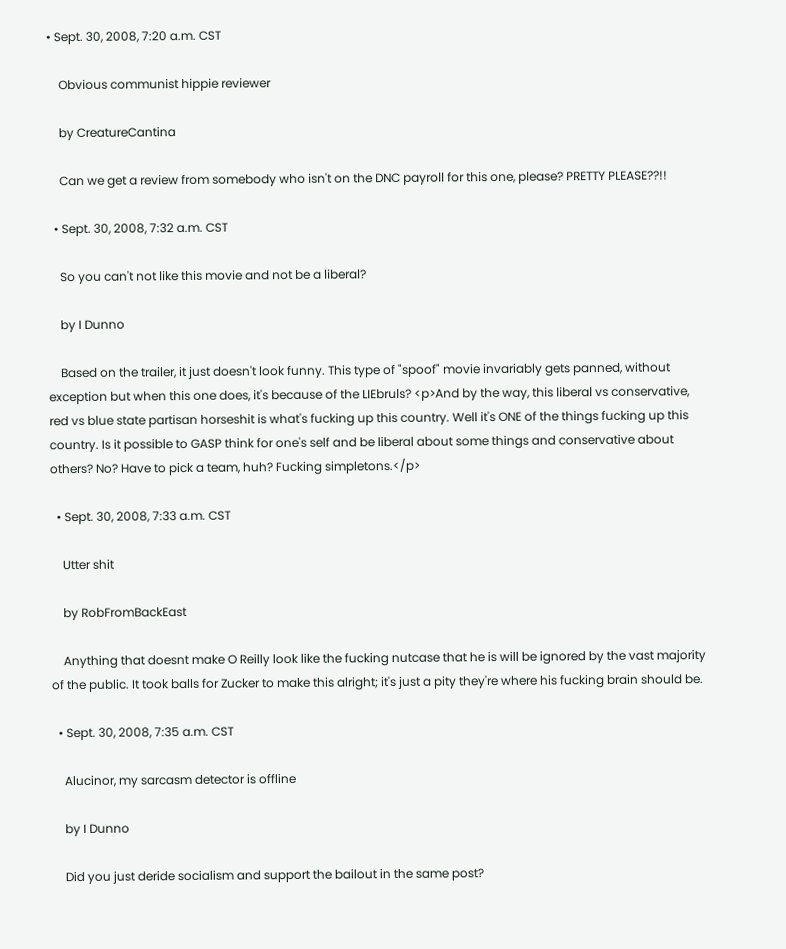• Sept. 30, 2008, 7:20 a.m. CST

    Obvious communist hippie reviewer

    by CreatureCantina

    Can we get a review from somebody who isn't on the DNC payroll for this one, please? PRETTY PLEASE??!!

  • Sept. 30, 2008, 7:32 a.m. CST

    So you can't not like this movie and not be a liberal?

    by I Dunno

    Based on the trailer, it just doesn't look funny. This type of "spoof" movie invariably gets panned, without exception but when this one does, it's because of the LIEbruls? <p>And by the way, this liberal vs conservative, red vs blue state partisan horseshit is what's fucking up this country. Well it's ONE of the things fucking up this country. Is it possible to GASP think for one's self and be liberal about some things and conservative about others? No? Have to pick a team, huh? Fucking simpletons.</p>

  • Sept. 30, 2008, 7:33 a.m. CST

    Utter shit

    by RobFromBackEast

    Anything that doesnt make O Reilly look like the fucking nutcase that he is will be ignored by the vast majority of the public. It took balls for Zucker to make this alright; it's just a pity they're where his fucking brain should be.

  • Sept. 30, 2008, 7:35 a.m. CST

    Alucinor, my sarcasm detector is offline

    by I Dunno

    Did you just deride socialism and support the bailout in the same post?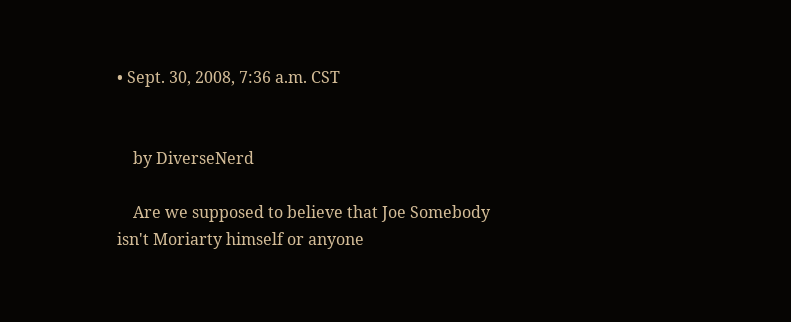• Sept. 30, 2008, 7:36 a.m. CST


    by DiverseNerd

    Are we supposed to believe that Joe Somebody isn't Moriarty himself or anyone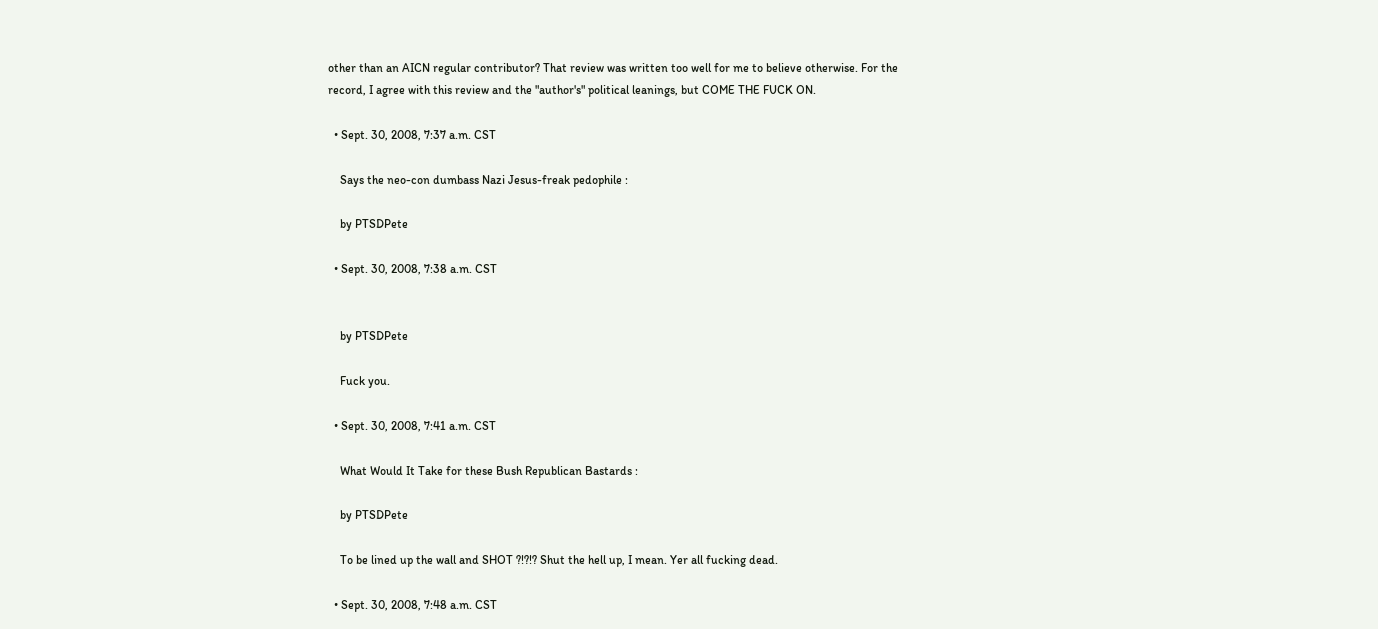other than an AICN regular contributor? That review was written too well for me to believe otherwise. For the record, I agree with this review and the "author's" political leanings, but COME THE FUCK ON.

  • Sept. 30, 2008, 7:37 a.m. CST

    Says the neo-con dumbass Nazi Jesus-freak pedophile :

    by PTSDPete

  • Sept. 30, 2008, 7:38 a.m. CST


    by PTSDPete

    Fuck you.

  • Sept. 30, 2008, 7:41 a.m. CST

    What Would It Take for these Bush Republican Bastards :

    by PTSDPete

    To be lined up the wall and SHOT ?!?!? Shut the hell up, I mean. Yer all fucking dead.

  • Sept. 30, 2008, 7:48 a.m. CST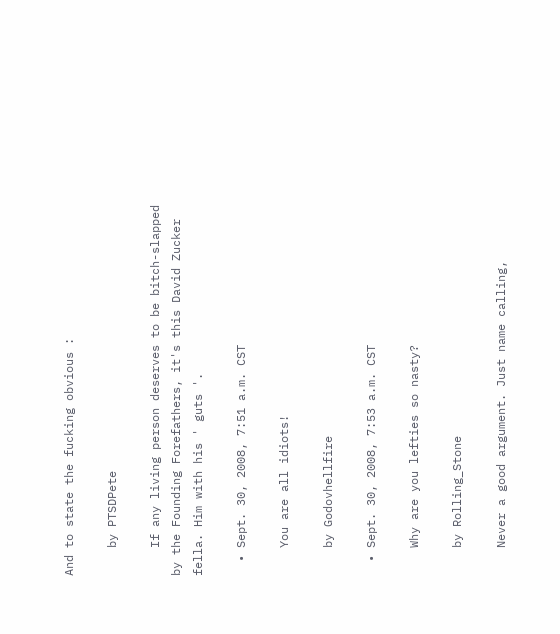And to state the fucking obvious :

    by PTSDPete

    If any living person deserves to be bitch-slapped by the Founding Forefathers, it's this David Zucker fella. Him with his ' guts '.

  • Sept. 30, 2008, 7:51 a.m. CST

    You are all idiots!

    by Godovhellfire

  • Sept. 30, 2008, 7:53 a.m. CST

    Why are you lefties so nasty?

    by Rolling_Stone

    Never a good argument. Just name calling,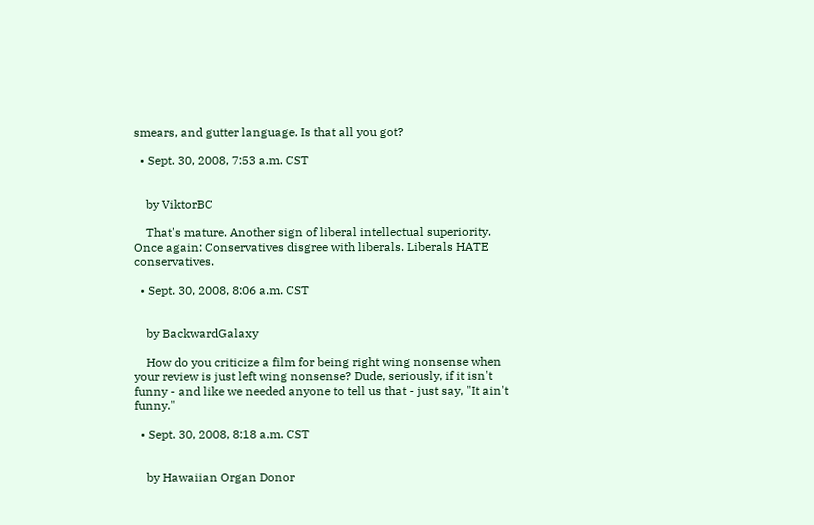smears, and gutter language. Is that all you got?

  • Sept. 30, 2008, 7:53 a.m. CST


    by ViktorBC

    That's mature. Another sign of liberal intellectual superiority. Once again: Conservatives disgree with liberals. Liberals HATE conservatives.

  • Sept. 30, 2008, 8:06 a.m. CST


    by BackwardGalaxy

    How do you criticize a film for being right wing nonsense when your review is just left wing nonsense? Dude, seriously, if it isn't funny - and like we needed anyone to tell us that - just say, "It ain't funny."

  • Sept. 30, 2008, 8:18 a.m. CST


    by Hawaiian Organ Donor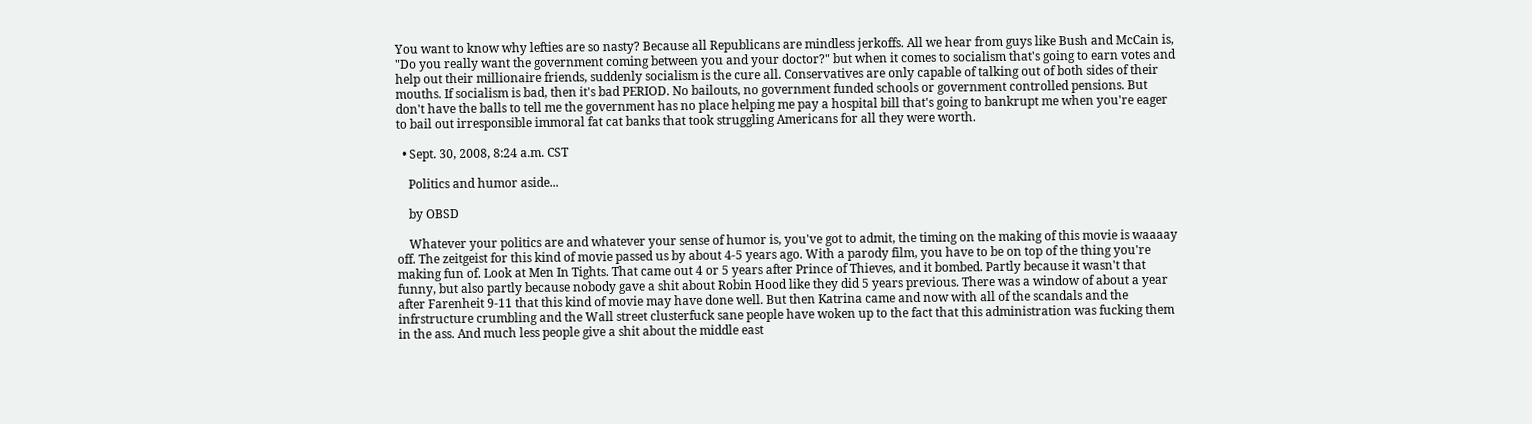You want to know why lefties are so nasty? Because all Republicans are mindless jerkoffs. All we hear from guys like Bush and McCain is, "Do you really want the government coming between you and your doctor?" but when it comes to socialism that's going to earn votes and help out their millionaire friends, suddenly socialism is the cure all. Conservatives are only capable of talking out of both sides of their mouths. If socialism is bad, then it's bad PERIOD. No bailouts, no government funded schools or government controlled pensions. But don't have the balls to tell me the government has no place helping me pay a hospital bill that's going to bankrupt me when you're eager to bail out irresponsible immoral fat cat banks that took struggling Americans for all they were worth.

  • Sept. 30, 2008, 8:24 a.m. CST

    Politics and humor aside...

    by OBSD

    Whatever your politics are and whatever your sense of humor is, you've got to admit, the timing on the making of this movie is waaaay off. The zeitgeist for this kind of movie passed us by about 4-5 years ago. With a parody film, you have to be on top of the thing you're making fun of. Look at Men In Tights. That came out 4 or 5 years after Prince of Thieves, and it bombed. Partly because it wasn't that funny, but also partly because nobody gave a shit about Robin Hood like they did 5 years previous. There was a window of about a year after Farenheit 9-11 that this kind of movie may have done well. But then Katrina came and now with all of the scandals and the infrstructure crumbling and the Wall street clusterfuck sane people have woken up to the fact that this administration was fucking them in the ass. And much less people give a shit about the middle east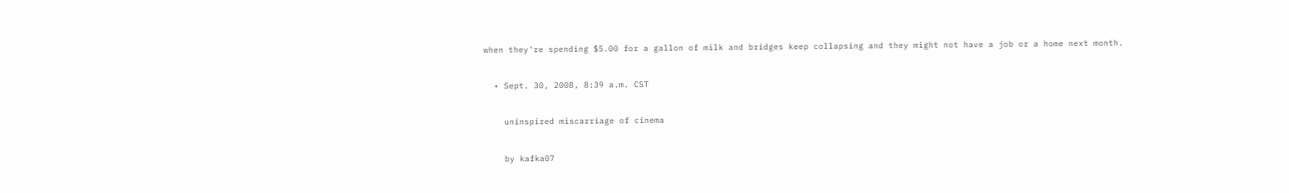when they're spending $5.00 for a gallon of milk and bridges keep collapsing and they might not have a job or a home next month.

  • Sept. 30, 2008, 8:39 a.m. CST

    uninspired miscarriage of cinema

    by kafka07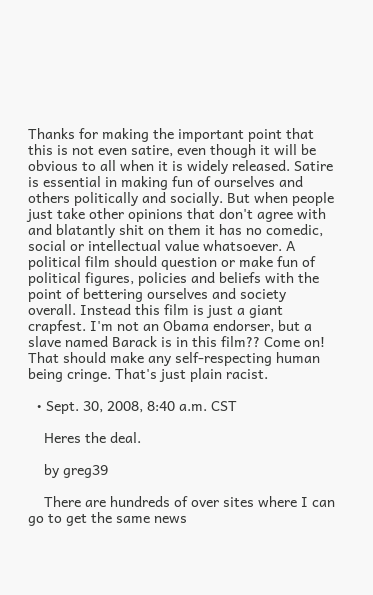Thanks for making the important point that this is not even satire, even though it will be obvious to all when it is widely released. Satire is essential in making fun of ourselves and others politically and socially. But when people just take other opinions that don't agree with and blatantly shit on them it has no comedic, social or intellectual value whatsoever. A political film should question or make fun of political figures, policies and beliefs with the point of bettering ourselves and society overall. Instead this film is just a giant crapfest. I'm not an Obama endorser, but a slave named Barack is in this film?? Come on! That should make any self-respecting human being cringe. That's just plain racist.

  • Sept. 30, 2008, 8:40 a.m. CST

    Heres the deal.

    by greg39

    There are hundreds of over sites where I can go to get the same news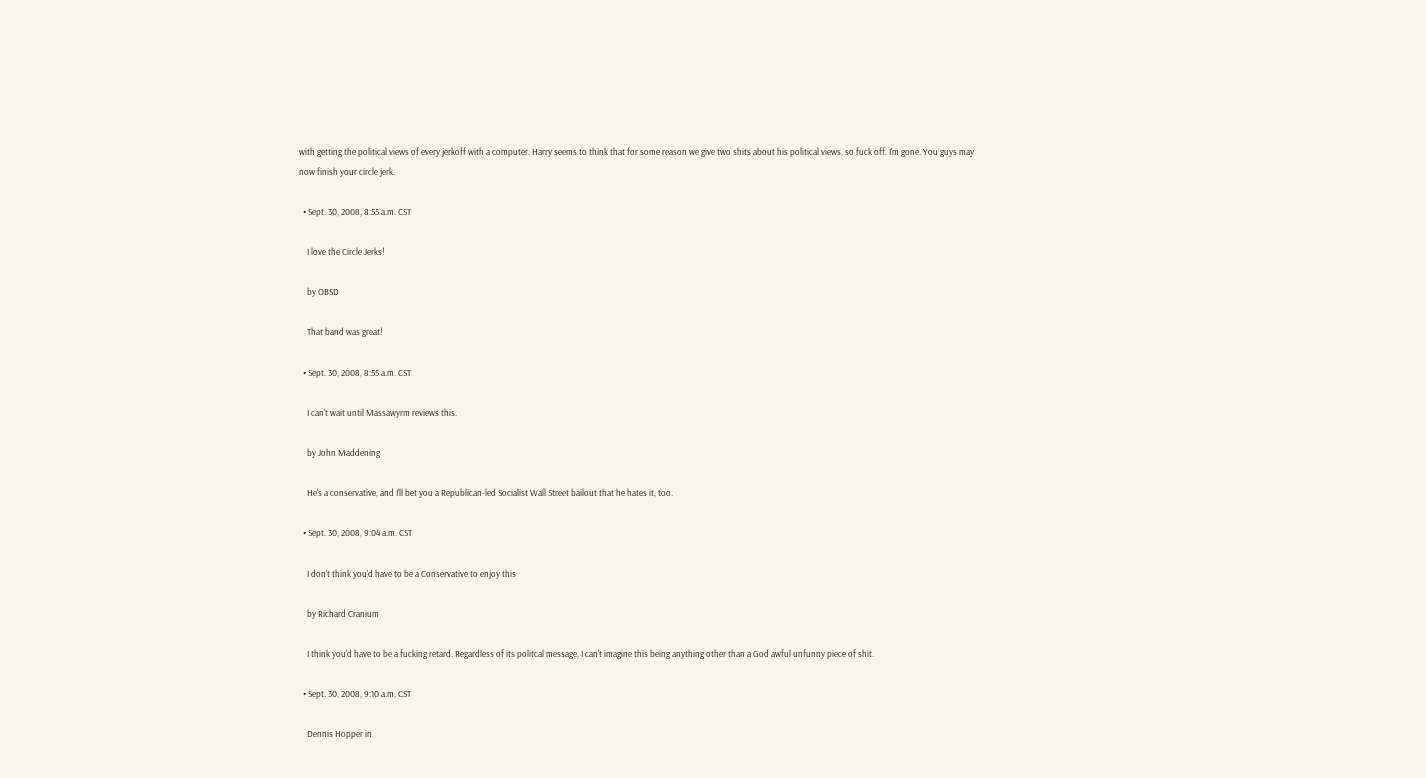with getting the political views of every jerkoff with a computer. Harry seems to think that for some reason we give two shits about his political views, so fuck off. I'm gone. You guys may now finish your circle jerk.

  • Sept. 30, 2008, 8:55 a.m. CST

    I love the Circle Jerks!

    by OBSD

    That band was great!

  • Sept. 30, 2008, 8:55 a.m. CST

    I can't wait until Massawyrm reviews this.

    by John Maddening

    He's a conservative, and I'll bet you a Republican-led Socialist Wall Street bailout that he hates it, too.

  • Sept. 30, 2008, 9:04 a.m. CST

    I don't think you'd have to be a Conservative to enjoy this

    by Richard Cranium

    I think you'd have to be a fucking retard. Regardless of its politcal message, I can't imagine this being anything other than a God awful unfunny piece of shit.

  • Sept. 30, 2008, 9:10 a.m. CST

    Dennis Hopper in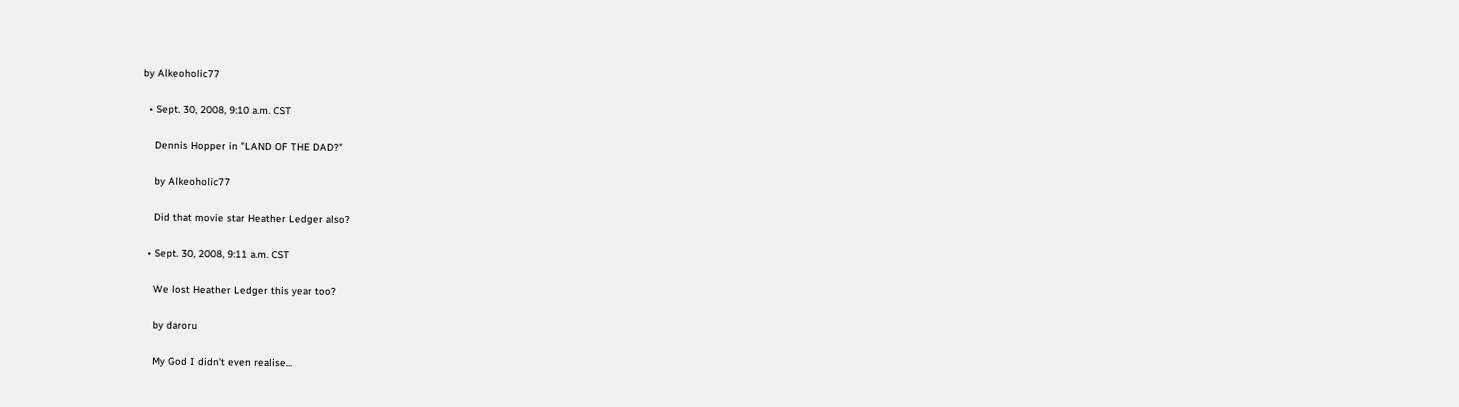by Alkeoholic77

  • Sept. 30, 2008, 9:10 a.m. CST

    Dennis Hopper in "LAND OF THE DAD?"

    by Alkeoholic77

    Did that movie star Heather Ledger also?

  • Sept. 30, 2008, 9:11 a.m. CST

    We lost Heather Ledger this year too?

    by daroru

    My God I didn't even realise...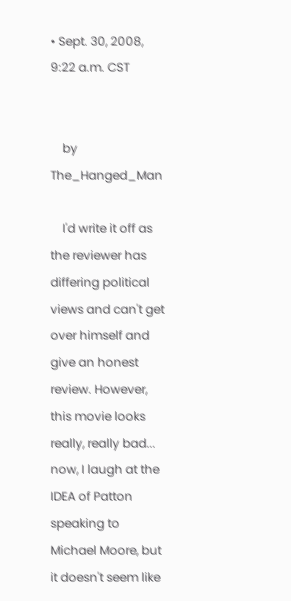• Sept. 30, 2008, 9:22 a.m. CST


    by The_Hanged_Man

    I'd write it off as the reviewer has differing political views and can't get over himself and give an honest review. However, this movie looks really, really bad... now, I laugh at the IDEA of Patton speaking to Michael Moore, but it doesn't seem like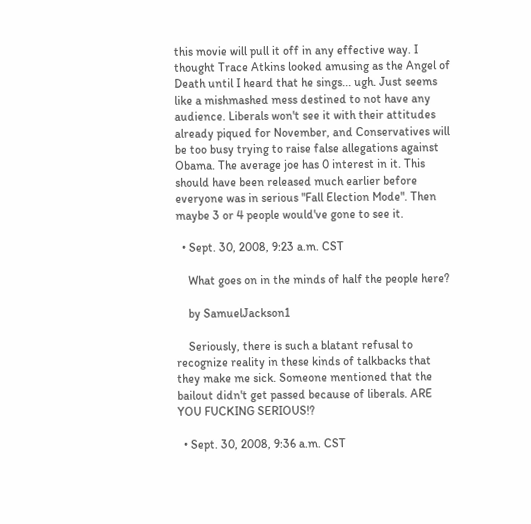this movie will pull it off in any effective way. I thought Trace Atkins looked amusing as the Angel of Death until I heard that he sings... ugh. Just seems like a mishmashed mess destined to not have any audience. Liberals won't see it with their attitudes already piqued for November, and Conservatives will be too busy trying to raise false allegations against Obama. The average joe has 0 interest in it. This should have been released much earlier before everyone was in serious "Fall Election Mode". Then maybe 3 or 4 people would've gone to see it.

  • Sept. 30, 2008, 9:23 a.m. CST

    What goes on in the minds of half the people here?

    by SamuelJackson1

    Seriously, there is such a blatant refusal to recognize reality in these kinds of talkbacks that they make me sick. Someone mentioned that the bailout didn't get passed because of liberals. ARE YOU FUCKING SERIOUS!?

  • Sept. 30, 2008, 9:36 a.m. CST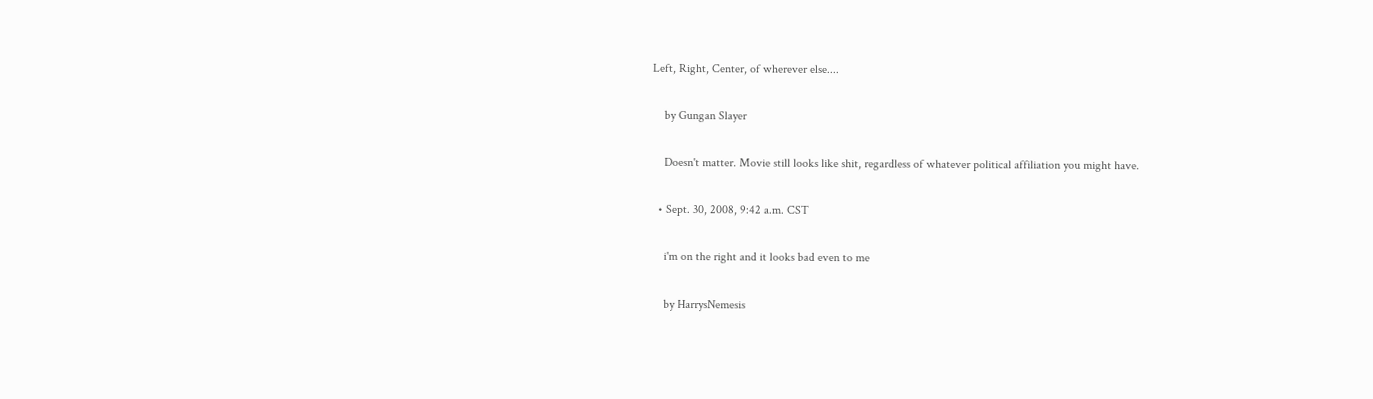Left, Right, Center, of wherever else....

    by Gungan Slayer

    Doesn't matter. Movie still looks like shit, regardless of whatever political affiliation you might have.

  • Sept. 30, 2008, 9:42 a.m. CST

    i'm on the right and it looks bad even to me

    by HarrysNemesis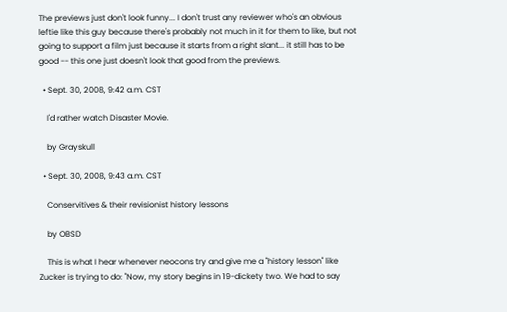The previews just don't look funny... I don't trust any reviewer who's an obvious leftie like this guy because there's probably not much in it for them to like, but not going to support a film just because it starts from a right slant... it still has to be good -- this one just doesn't look that good from the previews.

  • Sept. 30, 2008, 9:42 a.m. CST

    I'd rather watch Disaster Movie.

    by Grayskull

  • Sept. 30, 2008, 9:43 a.m. CST

    Conservitives & their revisionist history lessons

    by OBSD

    This is what I hear whenever neocons try and give me a "history lesson" like Zucker is trying to do: "Now, my story begins in 19-dickety two. We had to say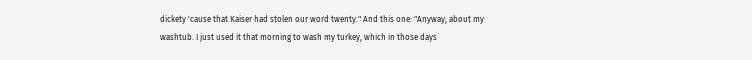dickety 'cause that Kaiser had stolen our word twenty." And this one: "Anyway, about my washtub. I just used it that morning to wash my turkey, which in those days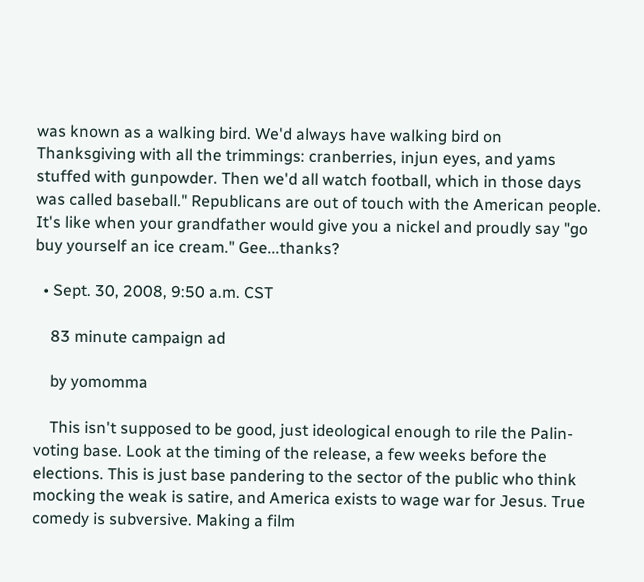was known as a walking bird. We'd always have walking bird on Thanksgiving with all the trimmings: cranberries, injun eyes, and yams stuffed with gunpowder. Then we'd all watch football, which in those days was called baseball." Republicans are out of touch with the American people. It's like when your grandfather would give you a nickel and proudly say "go buy yourself an ice cream." Gee...thanks?

  • Sept. 30, 2008, 9:50 a.m. CST

    83 minute campaign ad

    by yomomma

    This isn't supposed to be good, just ideological enough to rile the Palin-voting base. Look at the timing of the release, a few weeks before the elections. This is just base pandering to the sector of the public who think mocking the weak is satire, and America exists to wage war for Jesus. True comedy is subversive. Making a film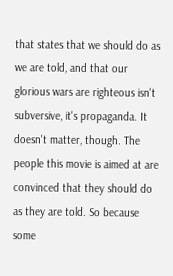that states that we should do as we are told, and that our glorious wars are righteous isn't subversive, it's propaganda. It doesn't matter, though. The people this movie is aimed at are convinced that they should do as they are told. So because some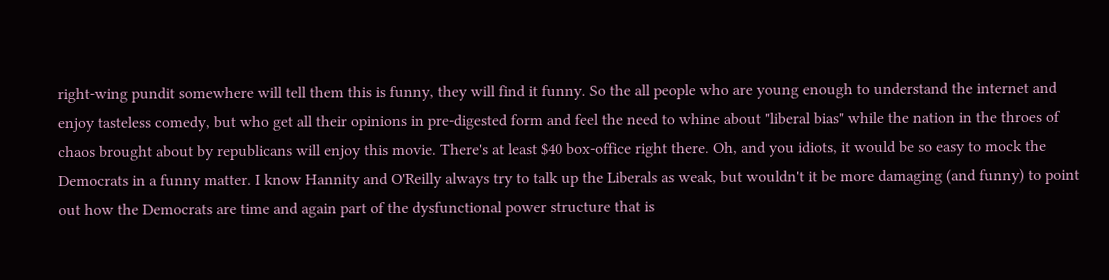right-wing pundit somewhere will tell them this is funny, they will find it funny. So the all people who are young enough to understand the internet and enjoy tasteless comedy, but who get all their opinions in pre-digested form and feel the need to whine about "liberal bias" while the nation in the throes of chaos brought about by republicans will enjoy this movie. There's at least $40 box-office right there. Oh, and you idiots, it would be so easy to mock the Democrats in a funny matter. I know Hannity and O'Reilly always try to talk up the Liberals as weak, but wouldn't it be more damaging (and funny) to point out how the Democrats are time and again part of the dysfunctional power structure that is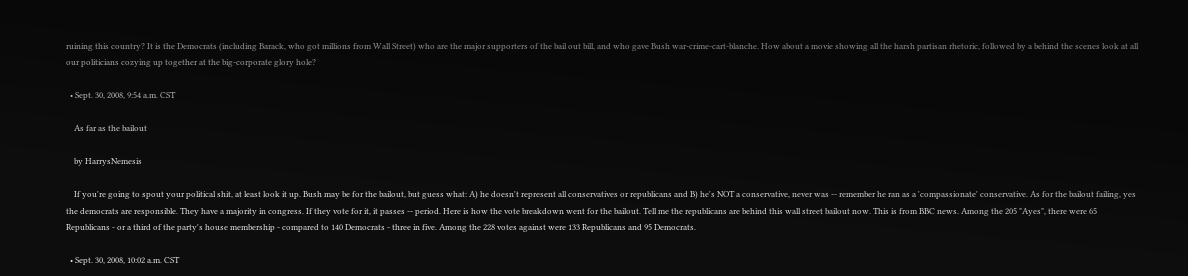ruining this country? It is the Democrats (including Barack, who got millions from Wall Street) who are the major supporters of the bail out bill, and who gave Bush war-crime-cart-blanche. How about a movie showing all the harsh partisan rhetoric, followed by a behind the scenes look at all our politicians cozying up together at the big-corporate glory hole?

  • Sept. 30, 2008, 9:54 a.m. CST

    As far as the bailout

    by HarrysNemesis

    If you're going to spout your political shit, at least look it up. Bush may be for the bailout, but guess what: A) he doesn't represent all conservatives or republicans and B) he's NOT a conservative, never was -- remember he ran as a 'compassionate' conservative. As for the bailout failing, yes the democrats are responsible. They have a majority in congress. If they vote for it, it passes -- period. Here is how the vote breakdown went for the bailout. Tell me the republicans are behind this wall street bailout now. This is from BBC news. Among the 205 "Ayes", there were 65 Republicans - or a third of the party's house membership - compared to 140 Democrats - three in five. Among the 228 votes against were 133 Republicans and 95 Democrats.

  • Sept. 30, 2008, 10:02 a.m. CST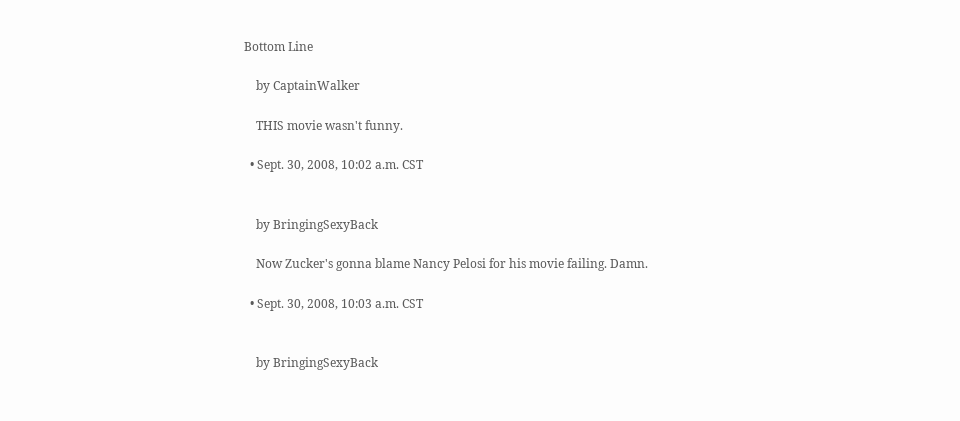Bottom Line

    by CaptainWalker

    THIS movie wasn't funny.

  • Sept. 30, 2008, 10:02 a.m. CST


    by BringingSexyBack

    Now Zucker's gonna blame Nancy Pelosi for his movie failing. Damn.

  • Sept. 30, 2008, 10:03 a.m. CST


    by BringingSexyBack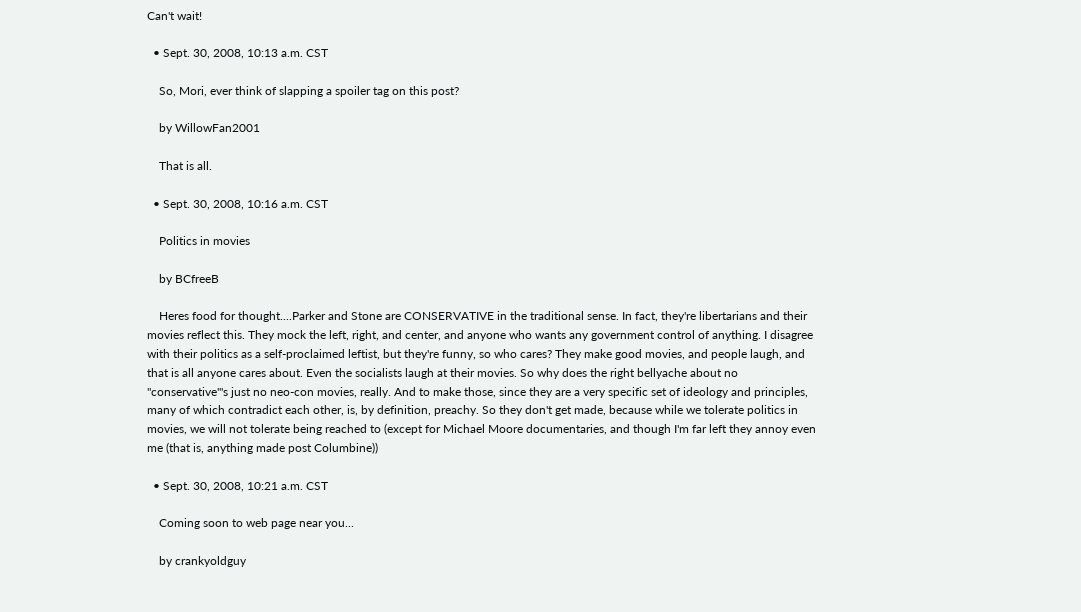Can't wait!

  • Sept. 30, 2008, 10:13 a.m. CST

    So, Mori, ever think of slapping a spoiler tag on this post?

    by WillowFan2001

    That is all.

  • Sept. 30, 2008, 10:16 a.m. CST

    Politics in movies

    by BCfreeB

    Heres food for thought....Parker and Stone are CONSERVATIVE in the traditional sense. In fact, they're libertarians and their movies reflect this. They mock the left, right, and center, and anyone who wants any government control of anything. I disagree with their politics as a self-proclaimed leftist, but they're funny, so who cares? They make good movies, and people laugh, and that is all anyone cares about. Even the socialists laugh at their movies. So why does the right bellyache about no "conservative"'s just no neo-con movies, really. And to make those, since they are a very specific set of ideology and principles, many of which contradict each other, is, by definition, preachy. So they don't get made, because while we tolerate politics in movies, we will not tolerate being reached to (except for Michael Moore documentaries, and though I'm far left they annoy even me (that is, anything made post Columbine))

  • Sept. 30, 2008, 10:21 a.m. CST

    Coming soon to web page near you...

    by crankyoldguy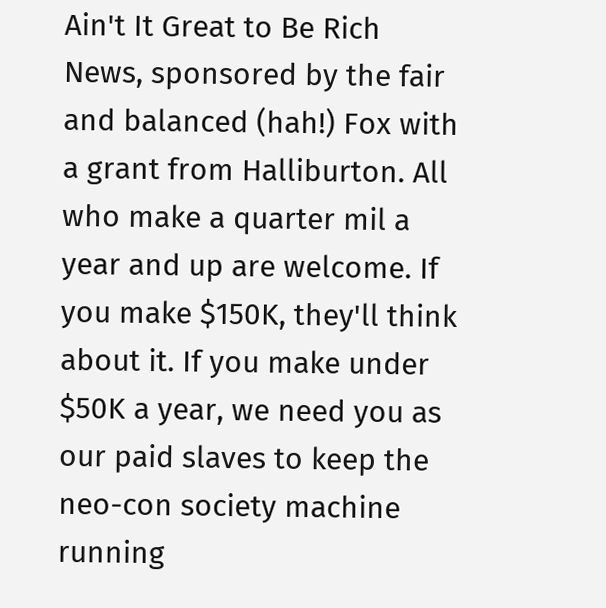Ain't It Great to Be Rich News, sponsored by the fair and balanced (hah!) Fox with a grant from Halliburton. All who make a quarter mil a year and up are welcome. If you make $150K, they'll think about it. If you make under $50K a year, we need you as our paid slaves to keep the neo-con society machine running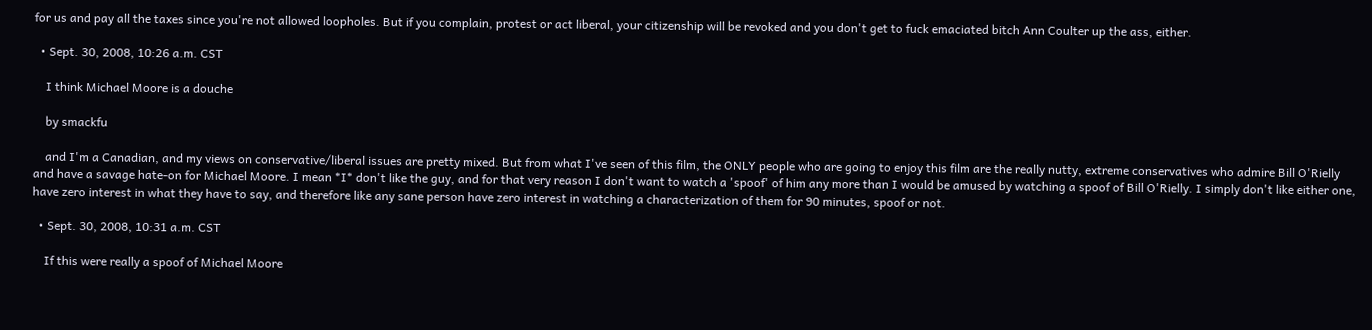for us and pay all the taxes since you're not allowed loopholes. But if you complain, protest or act liberal, your citizenship will be revoked and you don't get to fuck emaciated bitch Ann Coulter up the ass, either.

  • Sept. 30, 2008, 10:26 a.m. CST

    I think Michael Moore is a douche

    by smackfu

    and I'm a Canadian, and my views on conservative/liberal issues are pretty mixed. But from what I've seen of this film, the ONLY people who are going to enjoy this film are the really nutty, extreme conservatives who admire Bill O'Rielly and have a savage hate-on for Michael Moore. I mean *I* don't like the guy, and for that very reason I don't want to watch a 'spoof' of him any more than I would be amused by watching a spoof of Bill O'Rielly. I simply don't like either one, have zero interest in what they have to say, and therefore like any sane person have zero interest in watching a characterization of them for 90 minutes, spoof or not.

  • Sept. 30, 2008, 10:31 a.m. CST

    If this were really a spoof of Michael Moore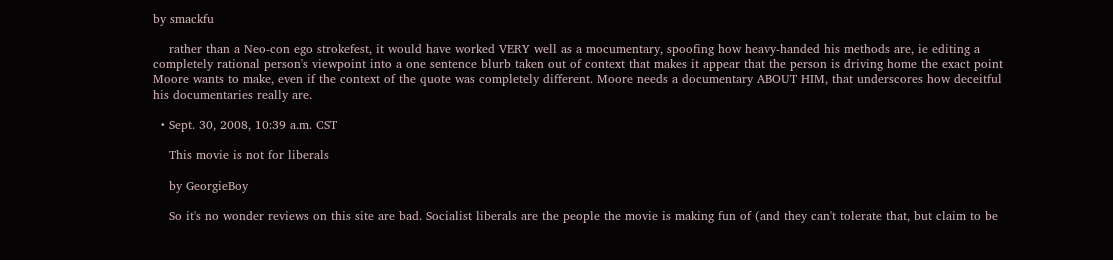by smackfu

    rather than a Neo-con ego strokefest, it would have worked VERY well as a mocumentary, spoofing how heavy-handed his methods are, ie editing a completely rational person's viewpoint into a one sentence blurb taken out of context that makes it appear that the person is driving home the exact point Moore wants to make, even if the context of the quote was completely different. Moore needs a documentary ABOUT HIM, that underscores how deceitful his documentaries really are.

  • Sept. 30, 2008, 10:39 a.m. CST

    This movie is not for liberals

    by GeorgieBoy

    So it's no wonder reviews on this site are bad. Socialist liberals are the people the movie is making fun of (and they can't tolerate that, but claim to be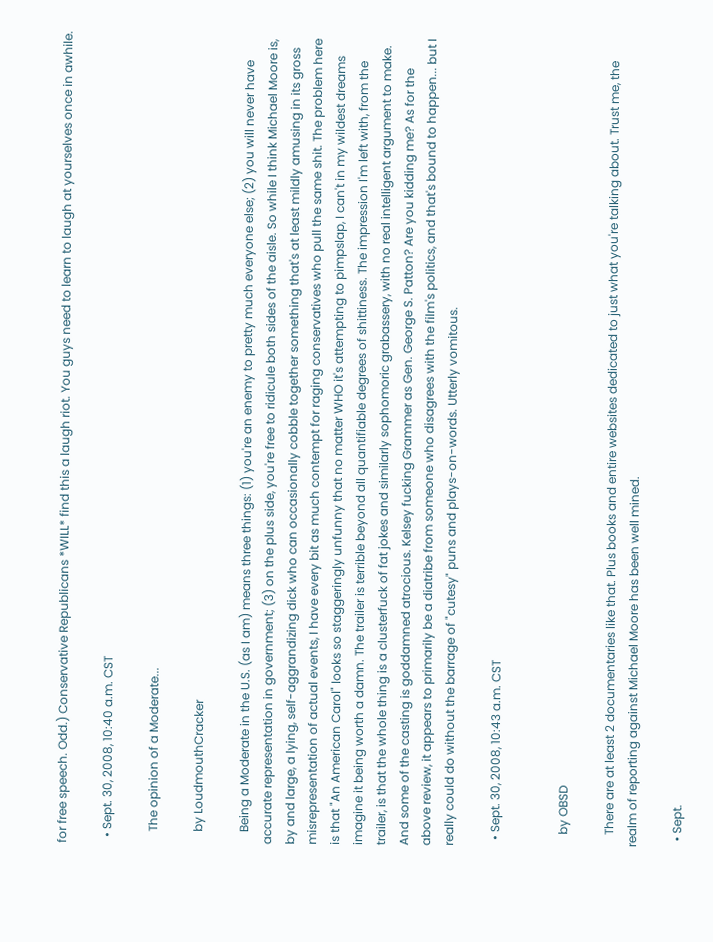for free speech. Odd.) Conservative Republicans *WILL* find this a laugh riot. You guys need to learn to laugh at yourselves once in awhile.

  • Sept. 30, 2008, 10:40 a.m. CST

    The opinion of a Moderate...

    by LoudmouthCracker

    Being a Moderate in the U.S. (as I am) means three things: (1) you're an enemy to pretty much everyone else; (2) you will never have accurate representation in government; (3) on the plus side, you're free to ridicule both sides of the aisle. So while I think Michael Moore is, by and large, a lying, self-aggrandizing dick who can occasionally cobble together something that's at least mildly amusing in its gross misrepresentation of actual events, I have every bit as much contempt for raging conservatives who pull the same shit. The problem here is that "An American Carol" looks so staggeringly unfunny that no matter WHO it's attempting to pimpslap, I can't in my wildest dreams imagine it being worth a damn. The trailer is terrible beyond all quantifiable degrees of shittiness. The impression I'm left with, from the trailer, is that the whole thing is a clusterfuck of fat jokes and similarly sophomoric grabassery, with no real intelligent argument to make. And some of the casting is goddamned atrocious. Kelsey fucking Grammer as Gen. George S. Patton? Are you kidding me? As for the above review, it appears to primarily be a diatribe from someone who disagrees with the film's politics, and that's bound to happen... but I really could do without the barrage of "cutesy" puns and plays-on-words. Utterly vomitous.

  • Sept. 30, 2008, 10:43 a.m. CST


    by OBSD

    There are at least 2 documentaries like that. Plus books and entire websites dedicated to just what you're talking about. Trust me, the realm of reporting against Michael Moore has been well mined.

  • Sept.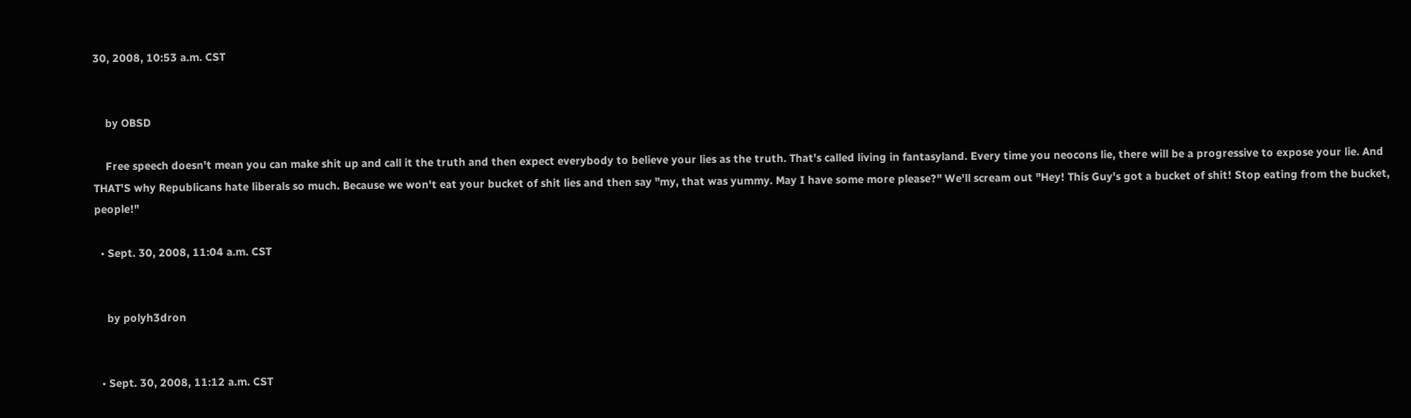30, 2008, 10:53 a.m. CST


    by OBSD

    Free speech doesn't mean you can make shit up and call it the truth and then expect everybody to believe your lies as the truth. That's called living in fantasyland. Every time you neocons lie, there will be a progressive to expose your lie. And THAT'S why Republicans hate liberals so much. Because we won't eat your bucket of shit lies and then say "my, that was yummy. May I have some more please?" We'll scream out "Hey! This Guy's got a bucket of shit! Stop eating from the bucket, people!"

  • Sept. 30, 2008, 11:04 a.m. CST


    by polyh3dron


  • Sept. 30, 2008, 11:12 a.m. CST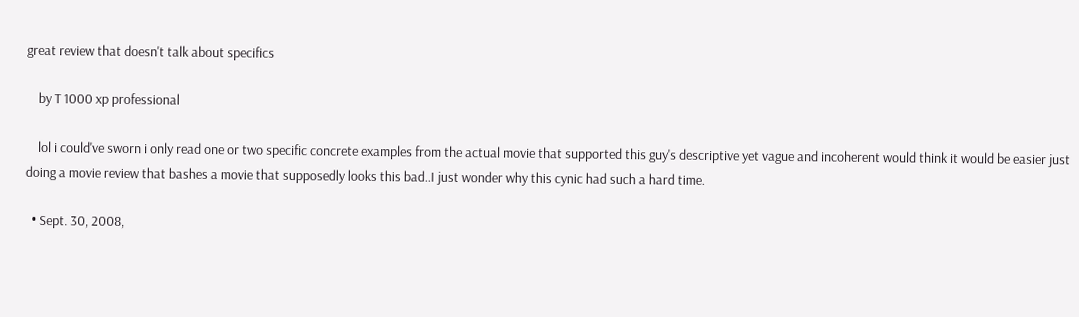great review that doesn't talk about specifics

    by T 1000 xp professional

    lol i could've sworn i only read one or two specific concrete examples from the actual movie that supported this guy's descriptive yet vague and incoherent would think it would be easier just doing a movie review that bashes a movie that supposedly looks this bad..I just wonder why this cynic had such a hard time.

  • Sept. 30, 2008,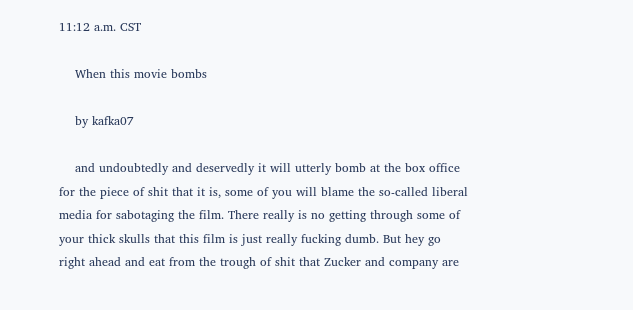11:12 a.m. CST

    When this movie bombs

    by kafka07

    and undoubtedly and deservedly it will utterly bomb at the box office for the piece of shit that it is, some of you will blame the so-called liberal media for sabotaging the film. There really is no getting through some of your thick skulls that this film is just really fucking dumb. But hey go right ahead and eat from the trough of shit that Zucker and company are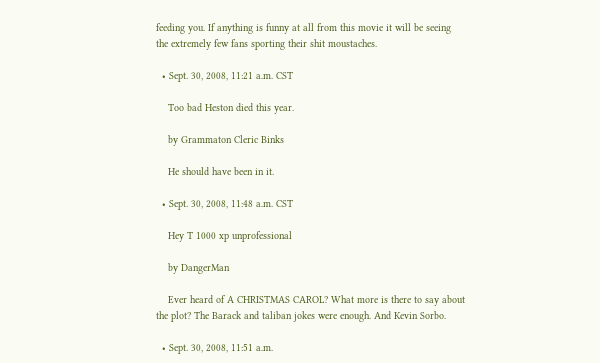feeding you. If anything is funny at all from this movie it will be seeing the extremely few fans sporting their shit moustaches.

  • Sept. 30, 2008, 11:21 a.m. CST

    Too bad Heston died this year.

    by Grammaton Cleric Binks

    He should have been in it.

  • Sept. 30, 2008, 11:48 a.m. CST

    Hey T 1000 xp unprofessional

    by DangerMan

    Ever heard of A CHRISTMAS CAROL? What more is there to say about the plot? The Barack and taliban jokes were enough. And Kevin Sorbo.

  • Sept. 30, 2008, 11:51 a.m.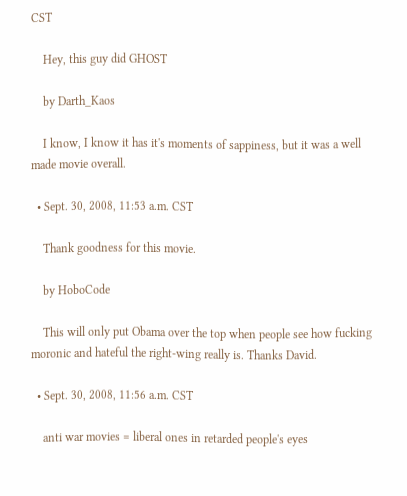CST

    Hey, this guy did GHOST

    by Darth_Kaos

    I know, I know it has it's moments of sappiness, but it was a well made movie overall.

  • Sept. 30, 2008, 11:53 a.m. CST

    Thank goodness for this movie.

    by HoboCode

    This will only put Obama over the top when people see how fucking moronic and hateful the right-wing really is. Thanks David.

  • Sept. 30, 2008, 11:56 a.m. CST

    anti war movies = liberal ones in retarded people's eyes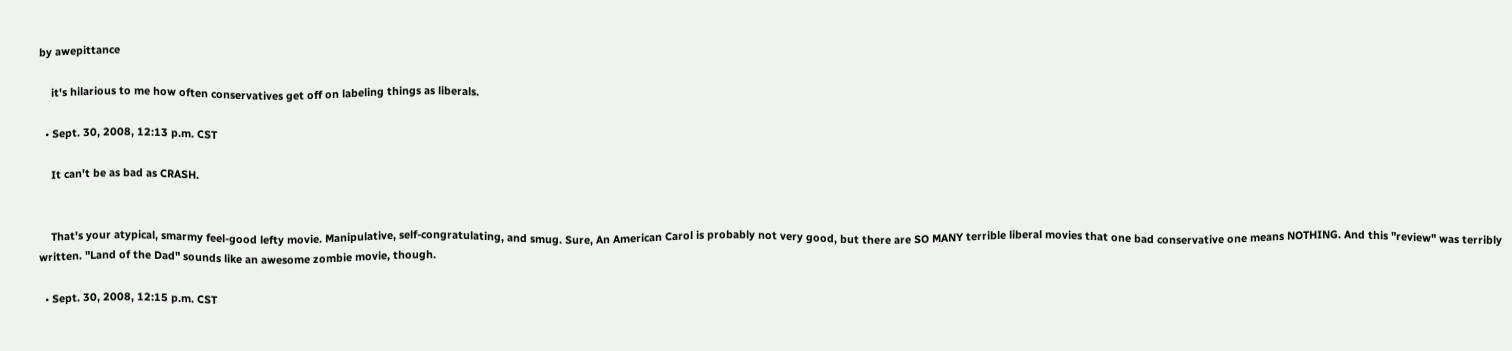by awepittance

    it's hilarious to me how often conservatives get off on labeling things as liberals.

  • Sept. 30, 2008, 12:13 p.m. CST

    It can't be as bad as CRASH.


    That's your atypical, smarmy feel-good lefty movie. Manipulative, self-congratulating, and smug. Sure, An American Carol is probably not very good, but there are SO MANY terrible liberal movies that one bad conservative one means NOTHING. And this "review" was terribly written. "Land of the Dad" sounds like an awesome zombie movie, though.

  • Sept. 30, 2008, 12:15 p.m. CST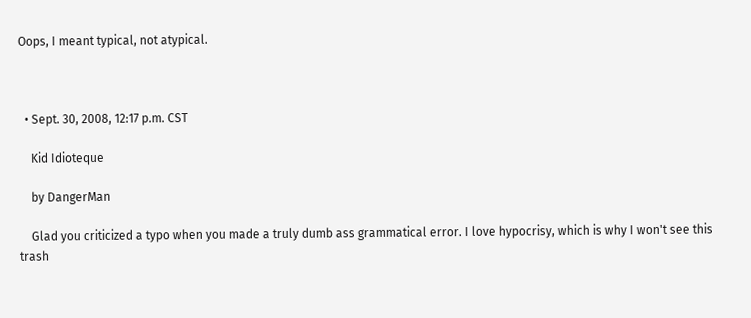Oops, I meant typical, not atypical.



  • Sept. 30, 2008, 12:17 p.m. CST

    Kid Idioteque

    by DangerMan

    Glad you criticized a typo when you made a truly dumb ass grammatical error. I love hypocrisy, which is why I won't see this trash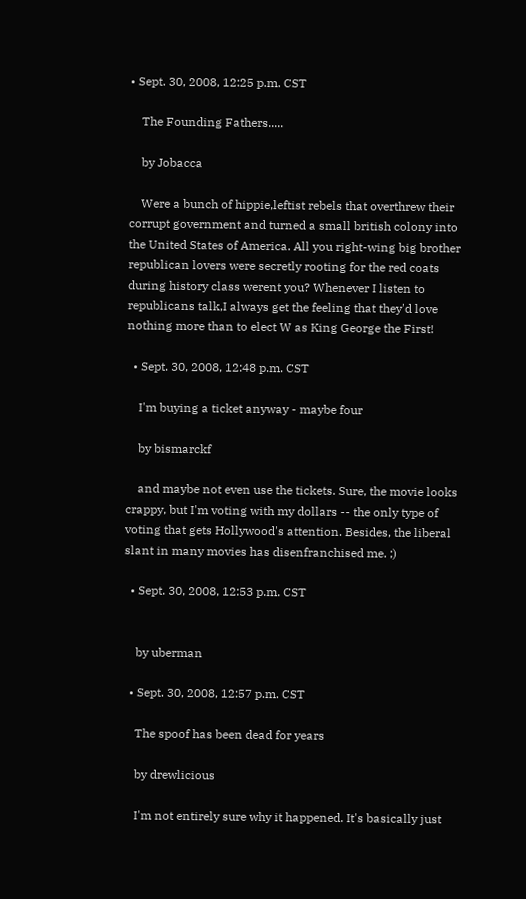• Sept. 30, 2008, 12:25 p.m. CST

    The Founding Fathers.....

    by Jobacca

    Were a bunch of hippie,leftist rebels that overthrew their corrupt government and turned a small british colony into the United States of America. All you right-wing big brother republican lovers were secretly rooting for the red coats during history class werent you? Whenever I listen to republicans talk,I always get the feeling that they'd love nothing more than to elect W as King George the First!

  • Sept. 30, 2008, 12:48 p.m. CST

    I'm buying a ticket anyway - maybe four

    by bismarckf

    and maybe not even use the tickets. Sure, the movie looks crappy, but I'm voting with my dollars -- the only type of voting that gets Hollywood's attention. Besides, the liberal slant in many movies has disenfranchised me. ;)

  • Sept. 30, 2008, 12:53 p.m. CST


    by uberman

  • Sept. 30, 2008, 12:57 p.m. CST

    The spoof has been dead for years

    by drewlicious

    I'm not entirely sure why it happened. It's basically just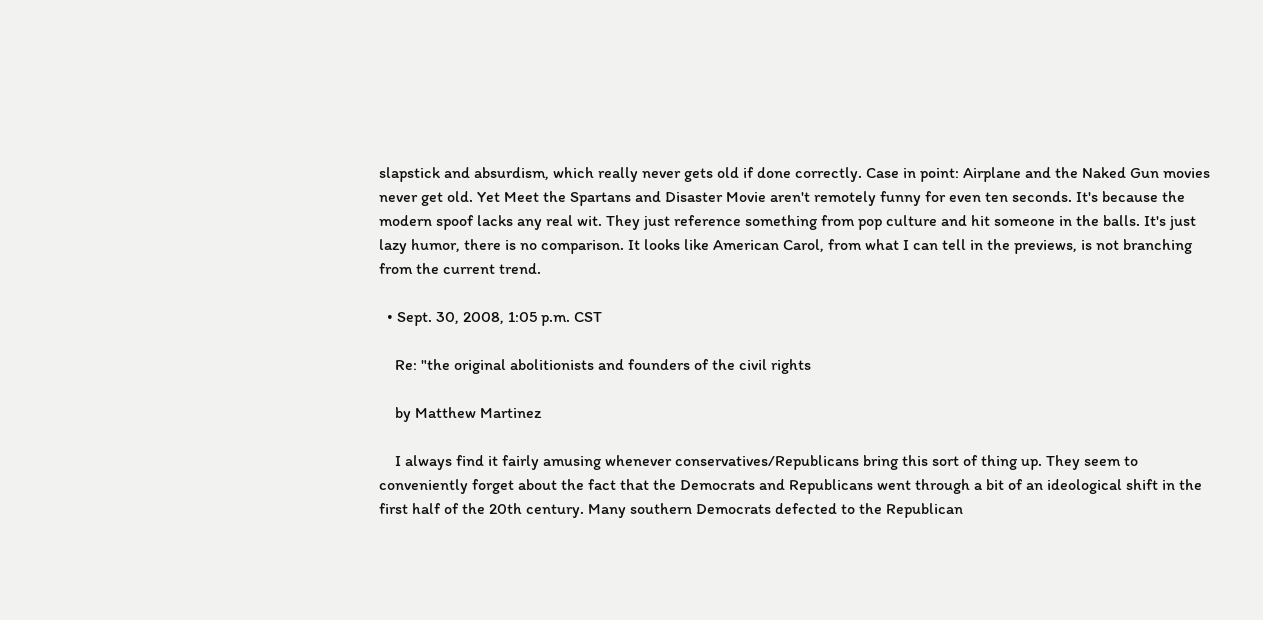slapstick and absurdism, which really never gets old if done correctly. Case in point: Airplane and the Naked Gun movies never get old. Yet Meet the Spartans and Disaster Movie aren't remotely funny for even ten seconds. It's because the modern spoof lacks any real wit. They just reference something from pop culture and hit someone in the balls. It's just lazy humor, there is no comparison. It looks like American Carol, from what I can tell in the previews, is not branching from the current trend.

  • Sept. 30, 2008, 1:05 p.m. CST

    Re: "the original abolitionists and founders of the civil rights

    by Matthew Martinez

    I always find it fairly amusing whenever conservatives/Republicans bring this sort of thing up. They seem to conveniently forget about the fact that the Democrats and Republicans went through a bit of an ideological shift in the first half of the 20th century. Many southern Democrats defected to the Republican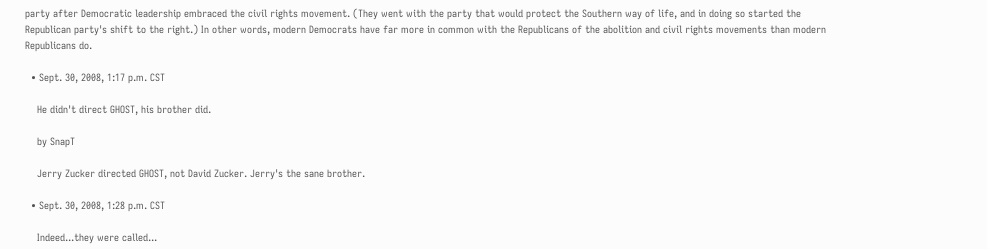party after Democratic leadership embraced the civil rights movement. (They went with the party that would protect the Southern way of life, and in doing so started the Republican party's shift to the right.) In other words, modern Democrats have far more in common with the Republicans of the abolition and civil rights movements than modern Republicans do.

  • Sept. 30, 2008, 1:17 p.m. CST

    He didn't direct GHOST, his brother did.

    by SnapT

    Jerry Zucker directed GHOST, not David Zucker. Jerry's the sane brother.

  • Sept. 30, 2008, 1:28 p.m. CST

    Indeed...they were called...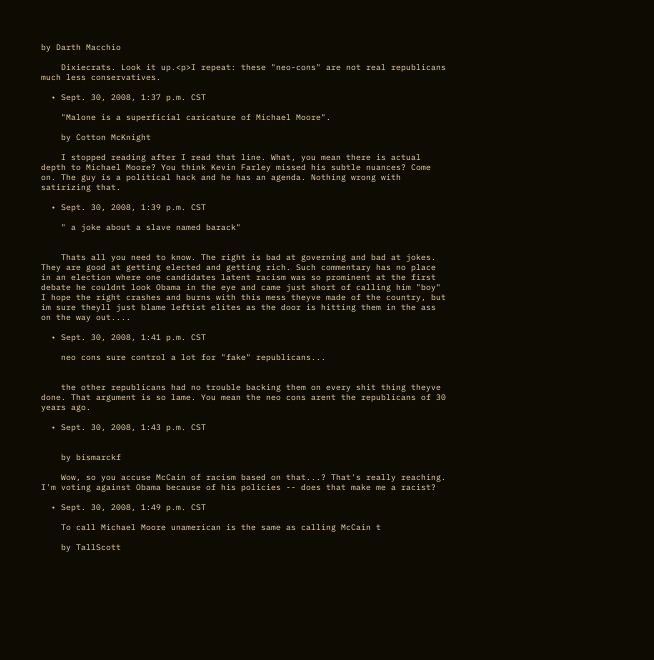by Darth Macchio

    Dixiecrats. Look it up.<p>I repeat: these "neo-cons" are not real republicans much less conservatives.

  • Sept. 30, 2008, 1:37 p.m. CST

    "Malone is a superficial caricature of Michael Moore".

    by Cotton McKnight

    I stopped reading after I read that line. What, you mean there is actual depth to Michael Moore? You think Kevin Farley missed his subtle nuances? Come on. The guy is a political hack and he has an agenda. Nothing wrong with satirizing that.

  • Sept. 30, 2008, 1:39 p.m. CST

    " a joke about a slave named barack"


    Thats all you need to know. The right is bad at governing and bad at jokes. They are good at getting elected and getting rich. Such commentary has no place in an election where one candidates latent racism was so prominent at the first debate he couldnt look Obama in the eye and came just short of calling him "boy" I hope the right crashes and burns with this mess theyve made of the country, but im sure theyll just blame leftist elites as the door is hitting them in the ass on the way out....

  • Sept. 30, 2008, 1:41 p.m. CST

    neo cons sure control a lot for "fake" republicans...


    the other republicans had no trouble backing them on every shit thing theyve done. That argument is so lame. You mean the neo cons arent the republicans of 30 years ago.

  • Sept. 30, 2008, 1:43 p.m. CST


    by bismarckf

    Wow, so you accuse McCain of racism based on that...? That's really reaching. I'm voting against Obama because of his policies -- does that make me a racist?

  • Sept. 30, 2008, 1:49 p.m. CST

    To call Michael Moore unamerican is the same as calling McCain t

    by TallScott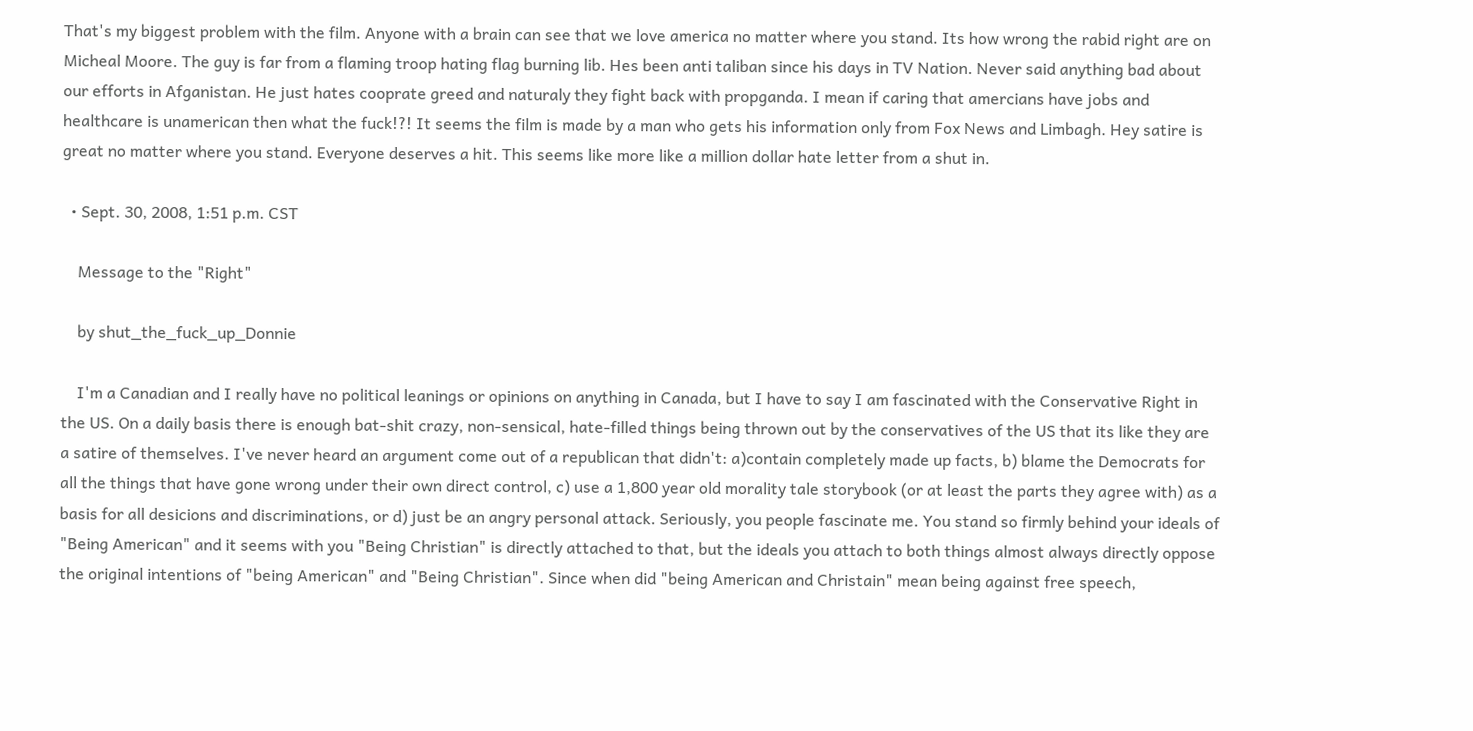That's my biggest problem with the film. Anyone with a brain can see that we love america no matter where you stand. Its how wrong the rabid right are on Micheal Moore. The guy is far from a flaming troop hating flag burning lib. Hes been anti taliban since his days in TV Nation. Never said anything bad about our efforts in Afganistan. He just hates cooprate greed and naturaly they fight back with propganda. I mean if caring that amercians have jobs and healthcare is unamerican then what the fuck!?! It seems the film is made by a man who gets his information only from Fox News and Limbagh. Hey satire is great no matter where you stand. Everyone deserves a hit. This seems like more like a million dollar hate letter from a shut in.

  • Sept. 30, 2008, 1:51 p.m. CST

    Message to the "Right"

    by shut_the_fuck_up_Donnie

    I'm a Canadian and I really have no political leanings or opinions on anything in Canada, but I have to say I am fascinated with the Conservative Right in the US. On a daily basis there is enough bat-shit crazy, non-sensical, hate-filled things being thrown out by the conservatives of the US that its like they are a satire of themselves. I've never heard an argument come out of a republican that didn't: a)contain completely made up facts, b) blame the Democrats for all the things that have gone wrong under their own direct control, c) use a 1,800 year old morality tale storybook (or at least the parts they agree with) as a basis for all desicions and discriminations, or d) just be an angry personal attack. Seriously, you people fascinate me. You stand so firmly behind your ideals of "Being American" and it seems with you "Being Christian" is directly attached to that, but the ideals you attach to both things almost always directly oppose the original intentions of "being American" and "Being Christian". Since when did "being American and Christain" mean being against free speech,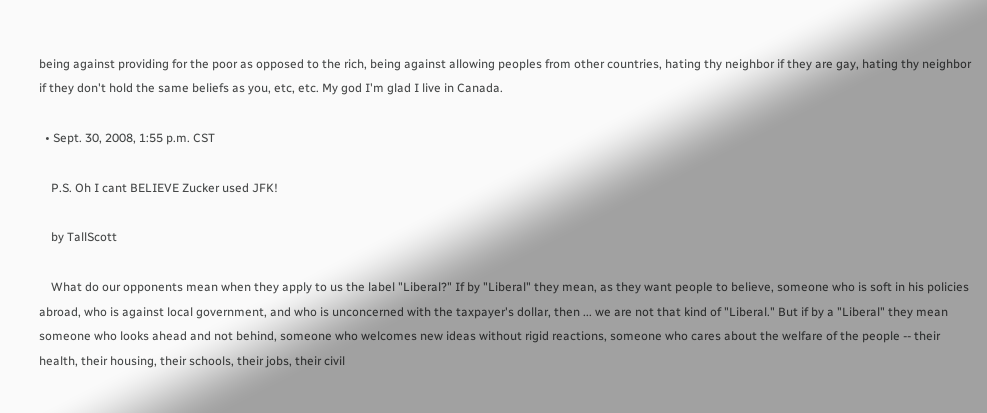being against providing for the poor as opposed to the rich, being against allowing peoples from other countries, hating thy neighbor if they are gay, hating thy neighbor if they don't hold the same beliefs as you, etc, etc. My god I'm glad I live in Canada.

  • Sept. 30, 2008, 1:55 p.m. CST

    P.S. Oh I cant BELIEVE Zucker used JFK!

    by TallScott

    What do our opponents mean when they apply to us the label "Liberal?" If by "Liberal" they mean, as they want people to believe, someone who is soft in his policies abroad, who is against local government, and who is unconcerned with the taxpayer's dollar, then ... we are not that kind of "Liberal." But if by a "Liberal" they mean someone who looks ahead and not behind, someone who welcomes new ideas without rigid reactions, someone who cares about the welfare of the people -- their health, their housing, their schools, their jobs, their civil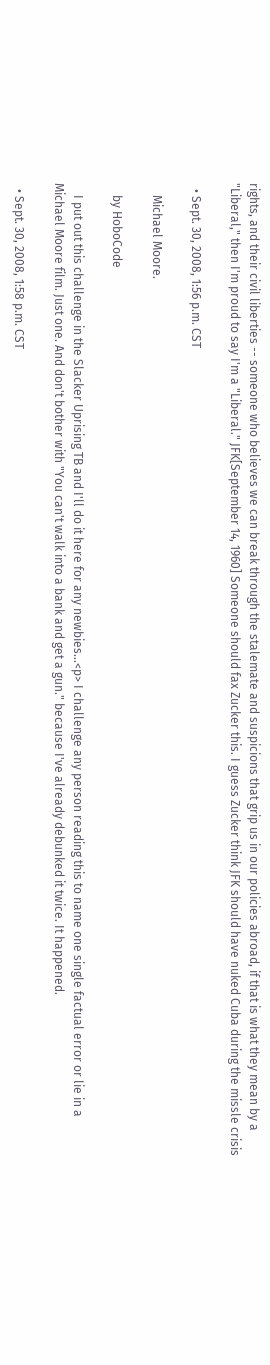rights, and their civil liberties -- someone who believes we can break through the stalemate and suspicions that grip us in our policies abroad, if that is what they mean by a "Liberal," then I'm proud to say I'm a "Liberal." JFK[September 14, 1960] Someone should fax Zucker this. I guess Zucker think JFK should have nuked Cuba during the missle crisis

  • Sept. 30, 2008, 1:56 p.m. CST

    Michael Moore.

    by HoboCode

    I put out this challenge in the Slacker Uprising TB and I'll do it here for any newbies...<p> I challenge any person reading this to name one single factual error or lie in a Michael Moore film. Just one. And don't bother with "You can't walk into a bank and get a gun." because I've already debunked it twice. It happened.

  • Sept. 30, 2008, 1:58 p.m. CST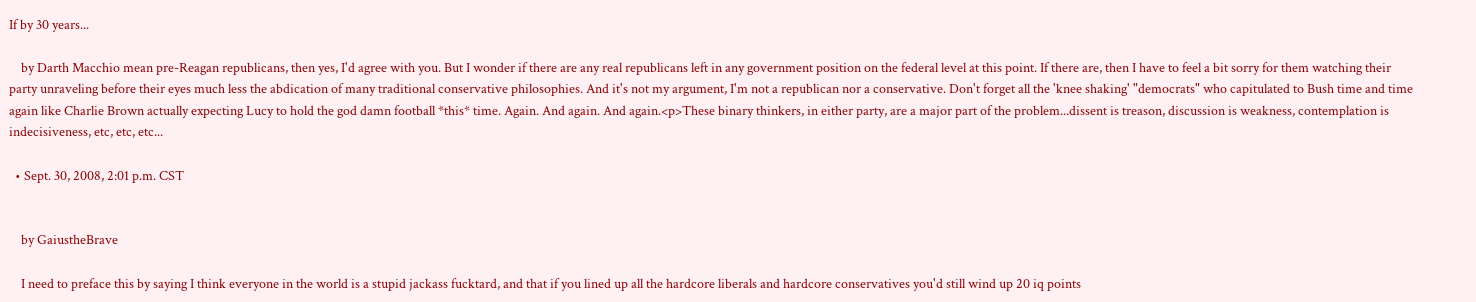If by 30 years...

    by Darth Macchio mean pre-Reagan republicans, then yes, I'd agree with you. But I wonder if there are any real republicans left in any government position on the federal level at this point. If there are, then I have to feel a bit sorry for them watching their party unraveling before their eyes much less the abdication of many traditional conservative philosophies. And it's not my argument, I'm not a republican nor a conservative. Don't forget all the 'knee shaking' "democrats" who capitulated to Bush time and time again like Charlie Brown actually expecting Lucy to hold the god damn football *this* time. Again. And again. And again.<p>These binary thinkers, in either party, are a major part of the problem...dissent is treason, discussion is weakness, contemplation is indecisiveness, etc, etc, etc...

  • Sept. 30, 2008, 2:01 p.m. CST


    by GaiustheBrave

    I need to preface this by saying I think everyone in the world is a stupid jackass fucktard, and that if you lined up all the hardcore liberals and hardcore conservatives you'd still wind up 20 iq points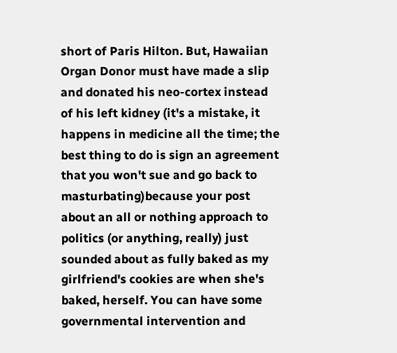short of Paris Hilton. But, Hawaiian Organ Donor must have made a slip and donated his neo-cortex instead of his left kidney (it's a mistake, it happens in medicine all the time; the best thing to do is sign an agreement that you won't sue and go back to masturbating)because your post about an all or nothing approach to politics (or anything, really) just sounded about as fully baked as my girlfriend's cookies are when she's baked, herself. You can have some governmental intervention and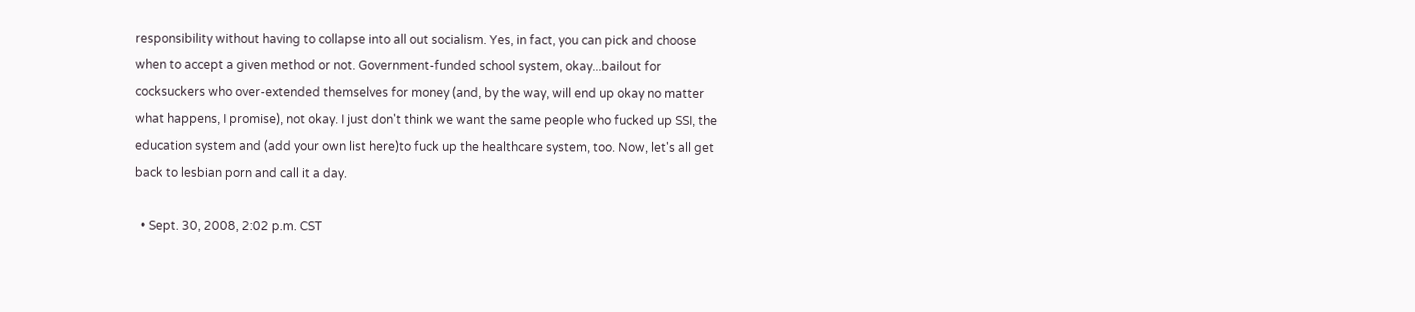responsibility without having to collapse into all out socialism. Yes, in fact, you can pick and choose when to accept a given method or not. Government-funded school system, okay...bailout for cocksuckers who over-extended themselves for money (and, by the way, will end up okay no matter what happens, I promise), not okay. I just don't think we want the same people who fucked up SSI, the education system and (add your own list here)to fuck up the healthcare system, too. Now, let's all get back to lesbian porn and call it a day.

  • Sept. 30, 2008, 2:02 p.m. CST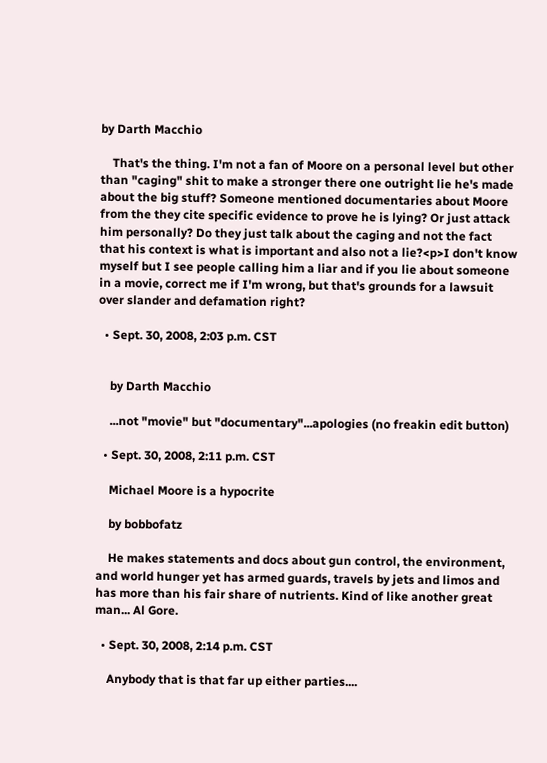by Darth Macchio

    That's the thing. I'm not a fan of Moore on a personal level but other than "caging" shit to make a stronger there one outright lie he's made about the big stuff? Someone mentioned documentaries about Moore from the they cite specific evidence to prove he is lying? Or just attack him personally? Do they just talk about the caging and not the fact that his context is what is important and also not a lie?<p>I don't know myself but I see people calling him a liar and if you lie about someone in a movie, correct me if I'm wrong, but that's grounds for a lawsuit over slander and defamation right?

  • Sept. 30, 2008, 2:03 p.m. CST


    by Darth Macchio

    ...not "movie" but "documentary"...apologies (no freakin edit button)

  • Sept. 30, 2008, 2:11 p.m. CST

    Michael Moore is a hypocrite

    by bobbofatz

    He makes statements and docs about gun control, the environment, and world hunger yet has armed guards, travels by jets and limos and has more than his fair share of nutrients. Kind of like another great man... Al Gore.

  • Sept. 30, 2008, 2:14 p.m. CST

    Anybody that is that far up either parties....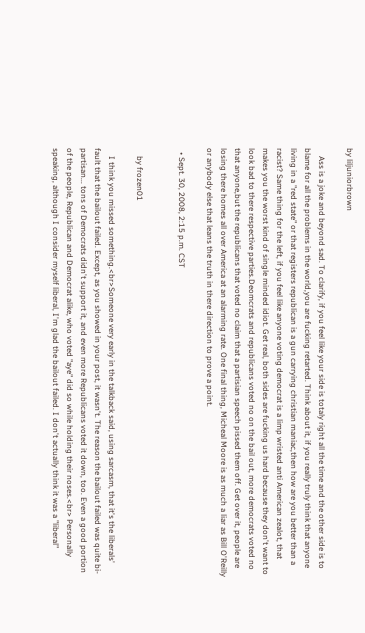by liljuniorbrown

    Ass is a joke and beyond sad. To clarify, if you feel like your side is totaly right all the time and the other side is to blame for all the problems in the world,you are fucking retarted. Think about it, if you really truly think that anyone living in a "red state" or that registers republican is a gun carrying christian maniac,then how are you better than a racist? Same thing for the left, if you feel like anyone voting democrat is a limp wristed anti American zealot, that makes you the worst kind of single minded idiot. Get real, both sides are fucking us hard because they don't want to look bad to there respective parties.Deomcrats and republicans voted no on the bail out, more democrats voted no that anyone,but the republicans that voted no claim that a partisian speech pissed them off. Get over it, people are losing there homes all over America at an alarming rate. One final thing, Micheal Moore is as much a liar as Bill O'Reilly or anybody else that leans the truth in there direction to prove a point.

  • Sept. 30, 2008, 2:15 p.m. CST


    by frozen01

    I think you missed something.<br>Someone very early in the talkback said, using sarcasm, that it's the liberals' fault that the bailout failed. Except, as you showed in your post, it wasn't. The reason the bailout failed was quite bi-partisan... tons of Democrats didn't support it, and even more Republicans voted it down, too. Even a good portion of the people, Republican and Democrat alike, who voted "aye" did so while holding their noses.<br> Personally speaking, although I consider myself liberal, I'm glad the bailout failed. I don't actually think it was a "liberal"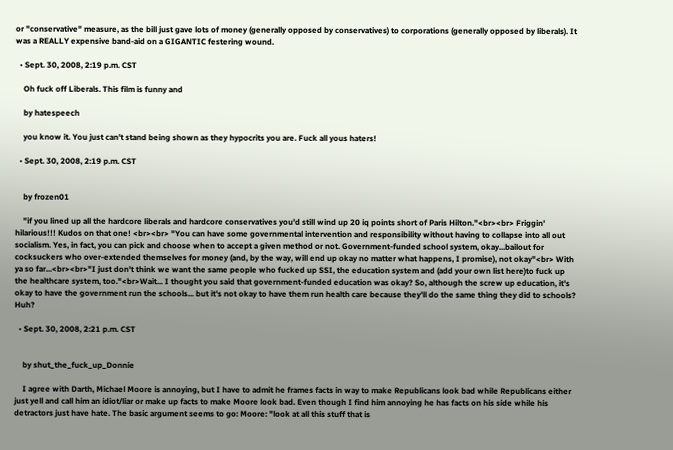or "conservative" measure, as the bill just gave lots of money (generally opposed by conservatives) to corporations (generally opposed by liberals). It was a REALLY expensive band-aid on a GIGANTIC festering wound.

  • Sept. 30, 2008, 2:19 p.m. CST

    Oh fuck off Liberals. This film is funny and

    by hatespeech

    you know it. You just can't stand being shown as they hypocrits you are. Fuck all yous haters!

  • Sept. 30, 2008, 2:19 p.m. CST


    by frozen01

    "if you lined up all the hardcore liberals and hardcore conservatives you'd still wind up 20 iq points short of Paris Hilton."<br><br> Friggin' hilarious!!! Kudos on that one! <br><br> "You can have some governmental intervention and responsibility without having to collapse into all out socialism. Yes, in fact, you can pick and choose when to accept a given method or not. Government-funded school system, okay...bailout for cocksuckers who over-extended themselves for money (and, by the way, will end up okay no matter what happens, I promise), not okay"<br> With ya so far...<br><br>"I just don't think we want the same people who fucked up SSI, the education system and (add your own list here)to fuck up the healthcare system, too."<br>Wait... I thought you said that government-funded education was okay? So, although the screw up education, it's okay to have the government run the schools... but it's not okay to have them run health care because they'll do the same thing they did to schools? Huh?

  • Sept. 30, 2008, 2:21 p.m. CST


    by shut_the_fuck_up_Donnie

    I agree with Darth, Michael Moore is annoying, but I have to admit he frames facts in way to make Republicans look bad while Republicans either just yell and call him an idiot/liar or make up facts to make Moore look bad. Even though I find him annoying he has facts on his side while his detractors just have hate. The basic argument seems to go: Moore: "look at all this stuff that is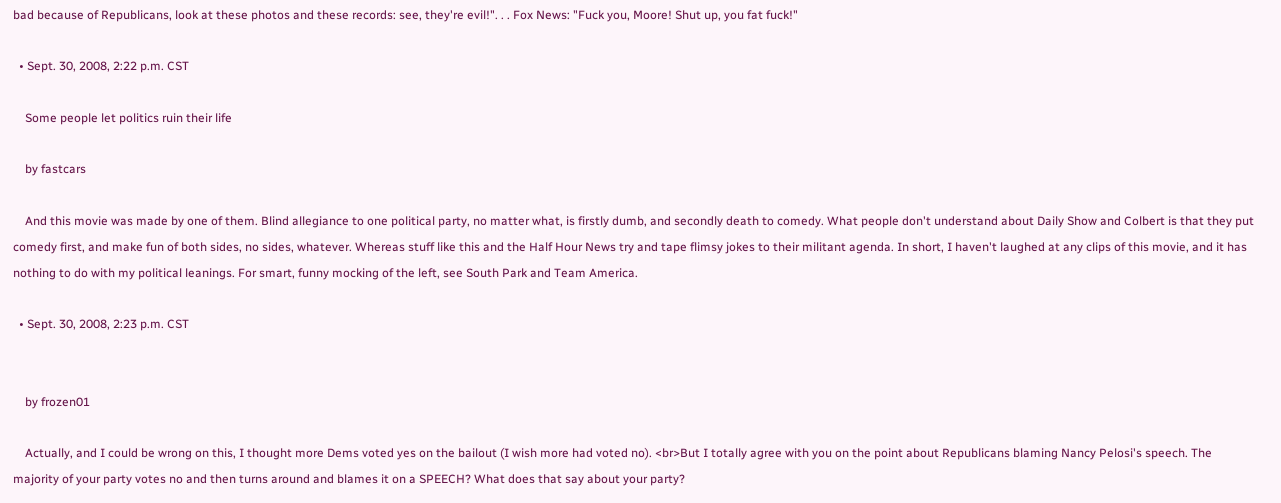bad because of Republicans, look at these photos and these records: see, they're evil!". . . Fox News: "Fuck you, Moore! Shut up, you fat fuck!"

  • Sept. 30, 2008, 2:22 p.m. CST

    Some people let politics ruin their life

    by fastcars

    And this movie was made by one of them. Blind allegiance to one political party, no matter what, is firstly dumb, and secondly death to comedy. What people don't understand about Daily Show and Colbert is that they put comedy first, and make fun of both sides, no sides, whatever. Whereas stuff like this and the Half Hour News try and tape flimsy jokes to their militant agenda. In short, I haven't laughed at any clips of this movie, and it has nothing to do with my political leanings. For smart, funny mocking of the left, see South Park and Team America.

  • Sept. 30, 2008, 2:23 p.m. CST


    by frozen01

    Actually, and I could be wrong on this, I thought more Dems voted yes on the bailout (I wish more had voted no). <br>But I totally agree with you on the point about Republicans blaming Nancy Pelosi's speech. The majority of your party votes no and then turns around and blames it on a SPEECH? What does that say about your party?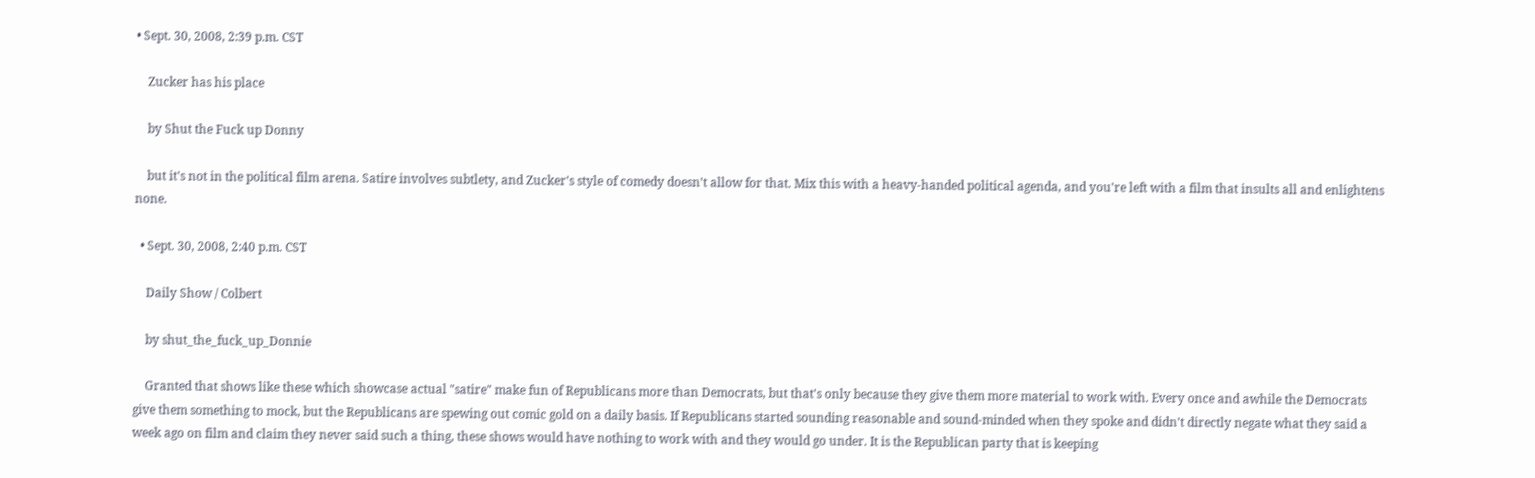• Sept. 30, 2008, 2:39 p.m. CST

    Zucker has his place

    by Shut the Fuck up Donny

    but it's not in the political film arena. Satire involves subtlety, and Zucker's style of comedy doesn't allow for that. Mix this with a heavy-handed political agenda, and you're left with a film that insults all and enlightens none.

  • Sept. 30, 2008, 2:40 p.m. CST

    Daily Show / Colbert

    by shut_the_fuck_up_Donnie

    Granted that shows like these which showcase actual "satire" make fun of Republicans more than Democrats, but that's only because they give them more material to work with. Every once and awhile the Democrats give them something to mock, but the Republicans are spewing out comic gold on a daily basis. If Republicans started sounding reasonable and sound-minded when they spoke and didn't directly negate what they said a week ago on film and claim they never said such a thing, these shows would have nothing to work with and they would go under. It is the Republican party that is keeping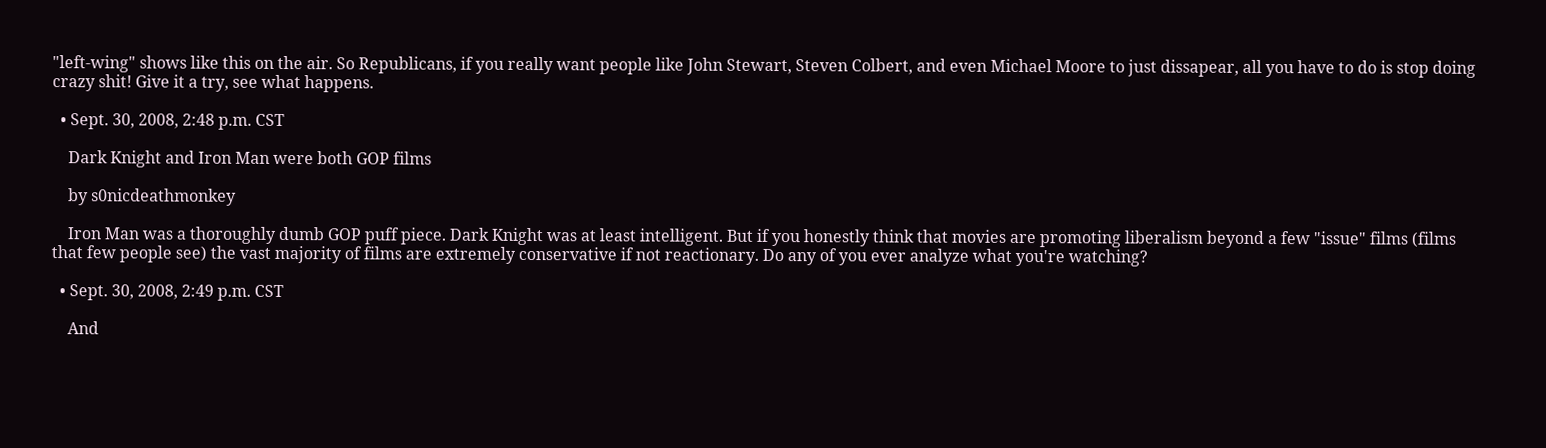"left-wing" shows like this on the air. So Republicans, if you really want people like John Stewart, Steven Colbert, and even Michael Moore to just dissapear, all you have to do is stop doing crazy shit! Give it a try, see what happens.

  • Sept. 30, 2008, 2:48 p.m. CST

    Dark Knight and Iron Man were both GOP films

    by s0nicdeathmonkey

    Iron Man was a thoroughly dumb GOP puff piece. Dark Knight was at least intelligent. But if you honestly think that movies are promoting liberalism beyond a few "issue" films (films that few people see) the vast majority of films are extremely conservative if not reactionary. Do any of you ever analyze what you're watching?

  • Sept. 30, 2008, 2:49 p.m. CST

    And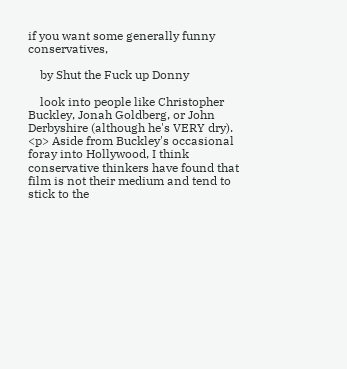if you want some generally funny conservatives,

    by Shut the Fuck up Donny

    look into people like Christopher Buckley, Jonah Goldberg, or John Derbyshire (although he's VERY dry). <p> Aside from Buckley's occasional foray into Hollywood, I think conservative thinkers have found that film is not their medium and tend to stick to the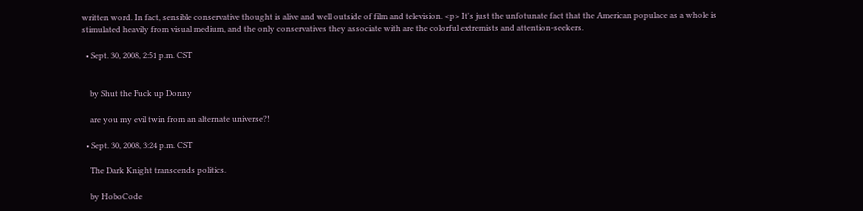written word. In fact, sensible conservative thought is alive and well outside of film and television. <p> It's just the unfotunate fact that the American populace as a whole is stimulated heavily from visual medium, and the only conservatives they associate with are the colorful extremists and attention-seekers.

  • Sept. 30, 2008, 2:51 p.m. CST


    by Shut the Fuck up Donny

    are you my evil twin from an alternate universe?!

  • Sept. 30, 2008, 3:24 p.m. CST

    The Dark Knight transcends politics.

    by HoboCode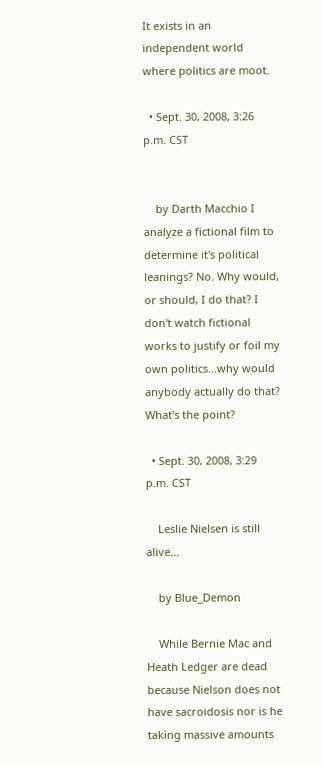It exists in an independent world where politics are moot.

  • Sept. 30, 2008, 3:26 p.m. CST


    by Darth Macchio I analyze a fictional film to determine it's political leanings? No. Why would, or should, I do that? I don't watch fictional works to justify or foil my own politics...why would anybody actually do that? What's the point?

  • Sept. 30, 2008, 3:29 p.m. CST

    Leslie Nielsen is still alive...

    by Blue_Demon

    While Bernie Mac and Heath Ledger are dead because Nielson does not have sacroidosis nor is he taking massive amounts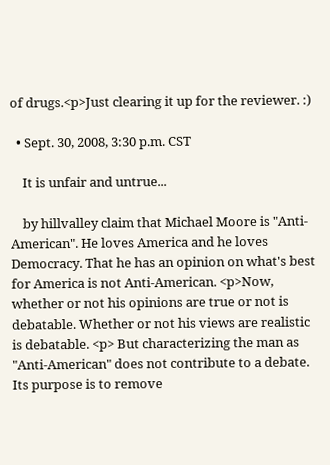of drugs.<p>Just clearing it up for the reviewer. :)

  • Sept. 30, 2008, 3:30 p.m. CST

    It is unfair and untrue...

    by hillvalley claim that Michael Moore is "Anti-American". He loves America and he loves Democracy. That he has an opinion on what's best for America is not Anti-American. <p>Now, whether or not his opinions are true or not is debatable. Whether or not his views are realistic is debatable. <p> But characterizing the man as "Anti-American" does not contribute to a debate. Its purpose is to remove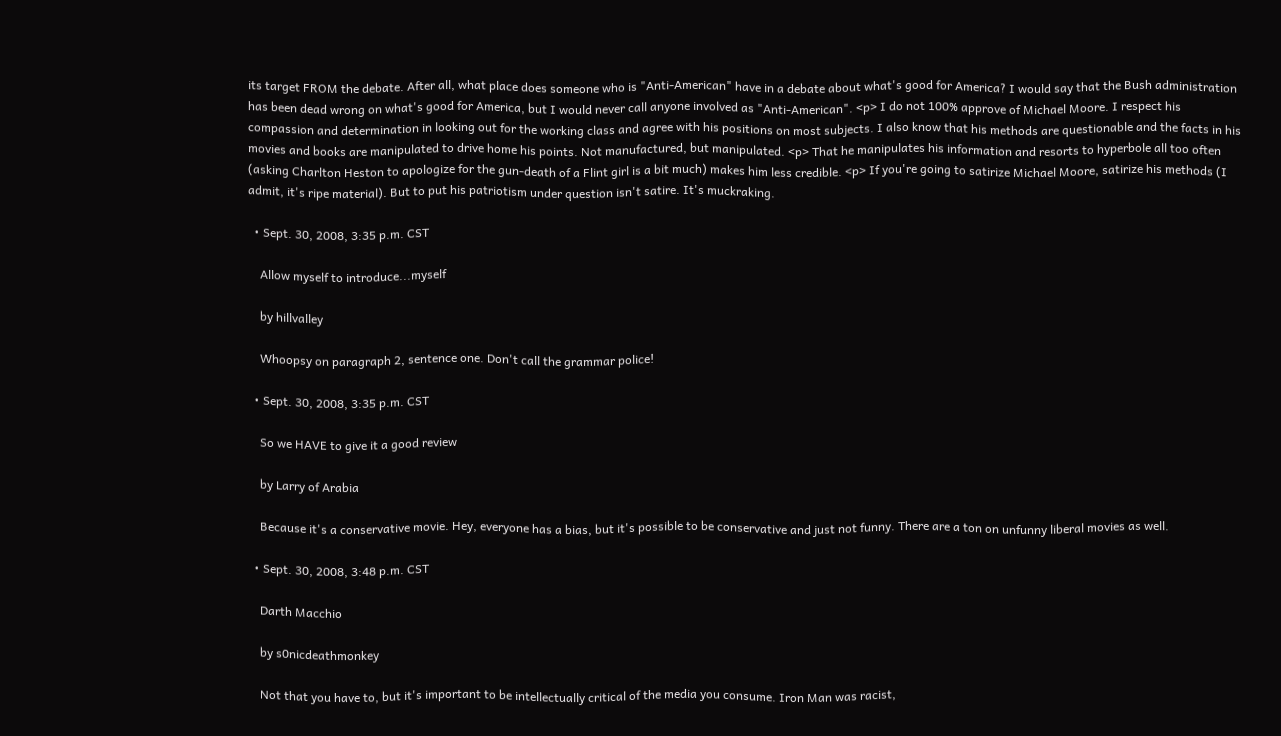its target FROM the debate. After all, what place does someone who is "Anti-American" have in a debate about what's good for America? I would say that the Bush administration has been dead wrong on what's good for America, but I would never call anyone involved as "Anti-American". <p> I do not 100% approve of Michael Moore. I respect his compassion and determination in looking out for the working class and agree with his positions on most subjects. I also know that his methods are questionable and the facts in his movies and books are manipulated to drive home his points. Not manufactured, but manipulated. <p> That he manipulates his information and resorts to hyperbole all too often (asking Charlton Heston to apologize for the gun-death of a Flint girl is a bit much) makes him less credible. <p> If you're going to satirize Michael Moore, satirize his methods (I admit, it's ripe material). But to put his patriotism under question isn't satire. It's muckraking.

  • Sept. 30, 2008, 3:35 p.m. CST

    Allow myself to introduce...myself

    by hillvalley

    Whoopsy on paragraph 2, sentence one. Don't call the grammar police!

  • Sept. 30, 2008, 3:35 p.m. CST

    So we HAVE to give it a good review

    by Larry of Arabia

    Because it's a conservative movie. Hey, everyone has a bias, but it's possible to be conservative and just not funny. There are a ton on unfunny liberal movies as well.

  • Sept. 30, 2008, 3:48 p.m. CST

    Darth Macchio

    by s0nicdeathmonkey

    Not that you have to, but it's important to be intellectually critical of the media you consume. Iron Man was racist,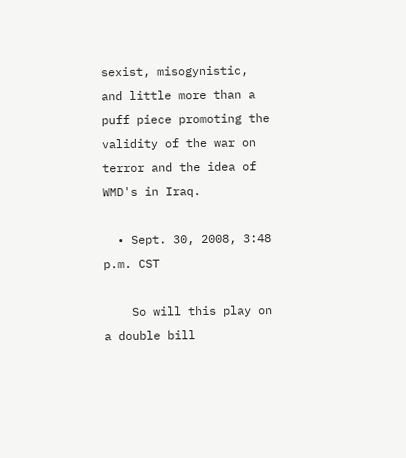sexist, misogynistic, and little more than a puff piece promoting the validity of the war on terror and the idea of WMD's in Iraq.

  • Sept. 30, 2008, 3:48 p.m. CST

    So will this play on a double bill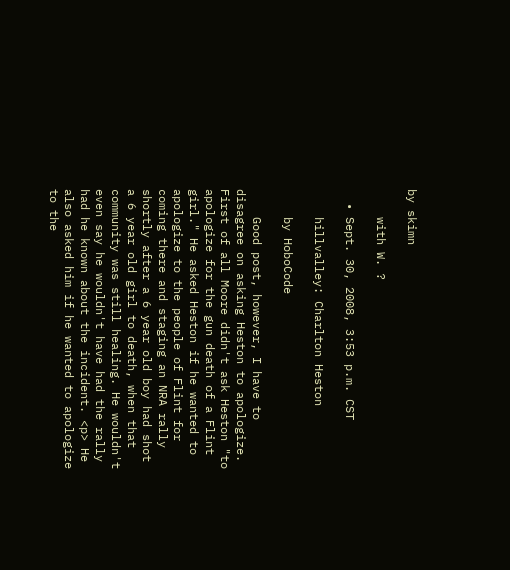by skimn

    with W. ?

  • Sept. 30, 2008, 3:53 p.m. CST

    hillvalley: Charlton Heston

    by HoboCode

    Good post, however, I have to disagree on asking Heston to apologize. First of all Moore didn't ask Heston "to apologize for the gun death of a Flint girl." He asked Heston if he wanted to apologize to the people of Flint for coming there and staging an NRA rally shortly after a 6 year old boy had shot a 6 year old girl to death, when that community was still healing. He wouldn't even say he wouldn't have had the rally had he known about the incident. <p> He also asked him if he wanted to apologize to the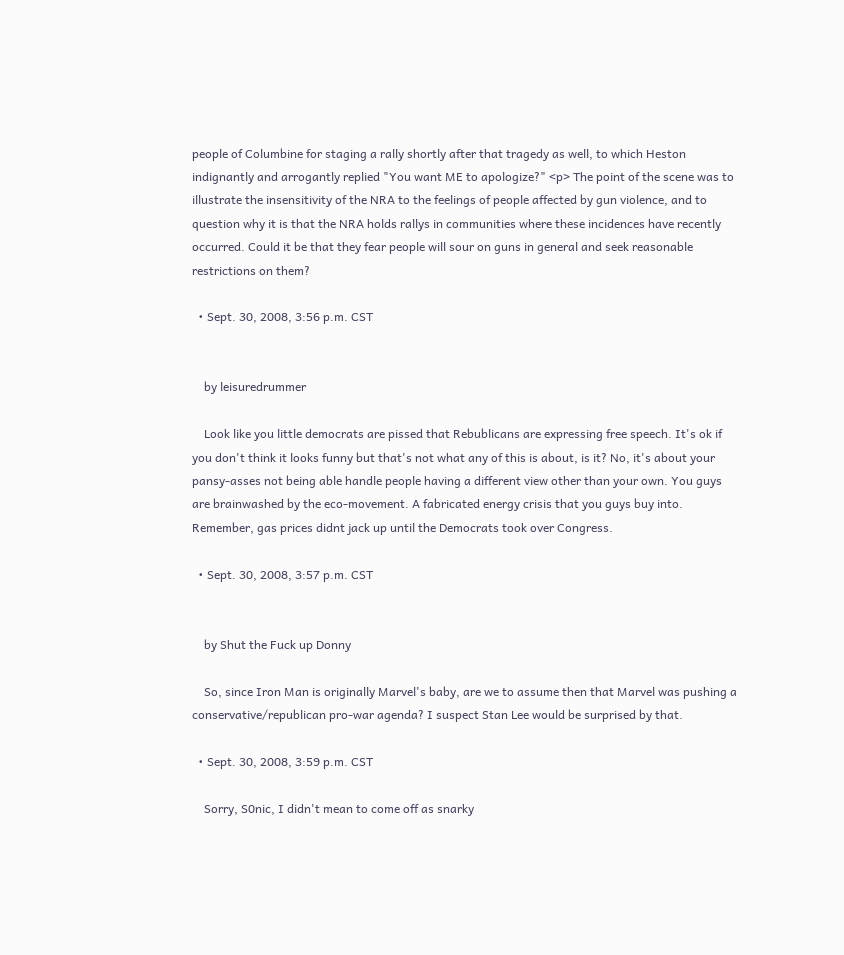people of Columbine for staging a rally shortly after that tragedy as well, to which Heston indignantly and arrogantly replied "You want ME to apologize?" <p> The point of the scene was to illustrate the insensitivity of the NRA to the feelings of people affected by gun violence, and to question why it is that the NRA holds rallys in communities where these incidences have recently occurred. Could it be that they fear people will sour on guns in general and seek reasonable restrictions on them?

  • Sept. 30, 2008, 3:56 p.m. CST


    by leisuredrummer

    Look like you little democrats are pissed that Rebublicans are expressing free speech. It's ok if you don't think it looks funny but that's not what any of this is about, is it? No, it's about your pansy-asses not being able handle people having a different view other than your own. You guys are brainwashed by the eco-movement. A fabricated energy crisis that you guys buy into. Remember, gas prices didnt jack up until the Democrats took over Congress.

  • Sept. 30, 2008, 3:57 p.m. CST


    by Shut the Fuck up Donny

    So, since Iron Man is originally Marvel's baby, are we to assume then that Marvel was pushing a conservative/republican pro-war agenda? I suspect Stan Lee would be surprised by that.

  • Sept. 30, 2008, 3:59 p.m. CST

    Sorry, S0nic, I didn't mean to come off as snarky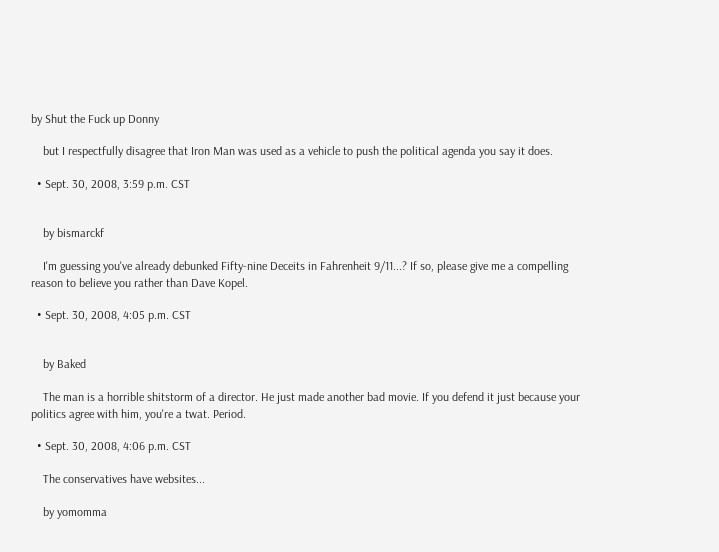by Shut the Fuck up Donny

    but I respectfully disagree that Iron Man was used as a vehicle to push the political agenda you say it does.

  • Sept. 30, 2008, 3:59 p.m. CST


    by bismarckf

    I'm guessing you've already debunked Fifty-nine Deceits in Fahrenheit 9/11...? If so, please give me a compelling reason to believe you rather than Dave Kopel.

  • Sept. 30, 2008, 4:05 p.m. CST


    by Baked

    The man is a horrible shitstorm of a director. He just made another bad movie. If you defend it just because your politics agree with him, you're a twat. Period.

  • Sept. 30, 2008, 4:06 p.m. CST

    The conservatives have websites...

    by yomomma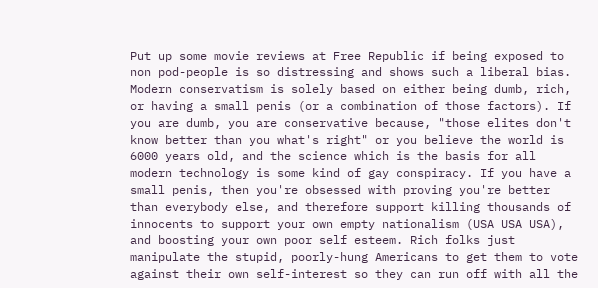Put up some movie reviews at Free Republic if being exposed to non pod-people is so distressing and shows such a liberal bias. Modern conservatism is solely based on either being dumb, rich, or having a small penis (or a combination of those factors). If you are dumb, you are conservative because, "those elites don't know better than you what's right" or you believe the world is 6000 years old, and the science which is the basis for all modern technology is some kind of gay conspiracy. If you have a small penis, then you're obsessed with proving you're better than everybody else, and therefore support killing thousands of innocents to support your own empty nationalism (USA USA USA), and boosting your own poor self esteem. Rich folks just manipulate the stupid, poorly-hung Americans to get them to vote against their own self-interest so they can run off with all the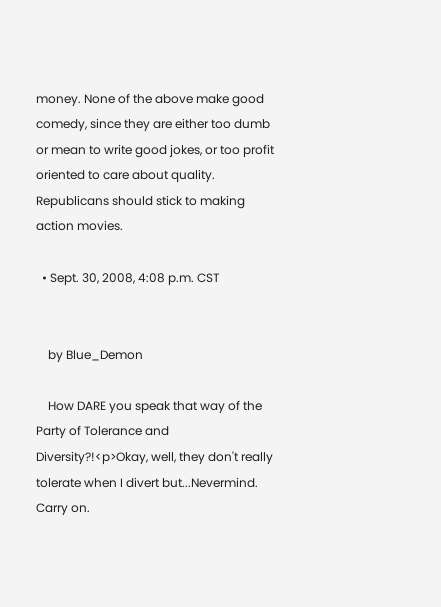money. None of the above make good comedy, since they are either too dumb or mean to write good jokes, or too profit oriented to care about quality. Republicans should stick to making action movies.

  • Sept. 30, 2008, 4:08 p.m. CST


    by Blue_Demon

    How DARE you speak that way of the Party of Tolerance and Diversity?!<p>Okay, well, they don't really tolerate when I divert but...Nevermind. Carry on.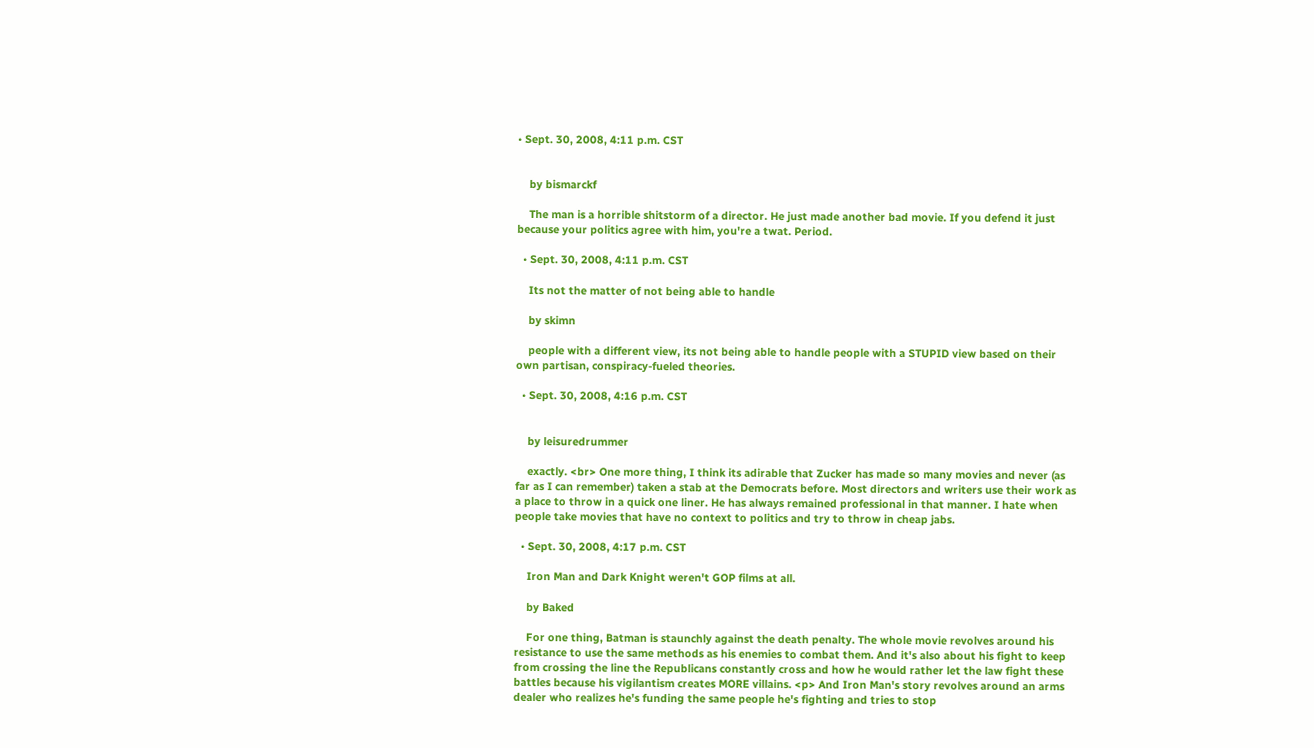• Sept. 30, 2008, 4:11 p.m. CST


    by bismarckf

    The man is a horrible shitstorm of a director. He just made another bad movie. If you defend it just because your politics agree with him, you're a twat. Period.

  • Sept. 30, 2008, 4:11 p.m. CST

    Its not the matter of not being able to handle

    by skimn

    people with a different view, its not being able to handle people with a STUPID view based on their own partisan, conspiracy-fueled theories.

  • Sept. 30, 2008, 4:16 p.m. CST


    by leisuredrummer

    exactly. <br> One more thing, I think its adirable that Zucker has made so many movies and never (as far as I can remember) taken a stab at the Democrats before. Most directors and writers use their work as a place to throw in a quick one liner. He has always remained professional in that manner. I hate when people take movies that have no context to politics and try to throw in cheap jabs.

  • Sept. 30, 2008, 4:17 p.m. CST

    Iron Man and Dark Knight weren't GOP films at all.

    by Baked

    For one thing, Batman is staunchly against the death penalty. The whole movie revolves around his resistance to use the same methods as his enemies to combat them. And it's also about his fight to keep from crossing the line the Republicans constantly cross and how he would rather let the law fight these battles because his vigilantism creates MORE villains. <p> And Iron Man's story revolves around an arms dealer who realizes he's funding the same people he's fighting and tries to stop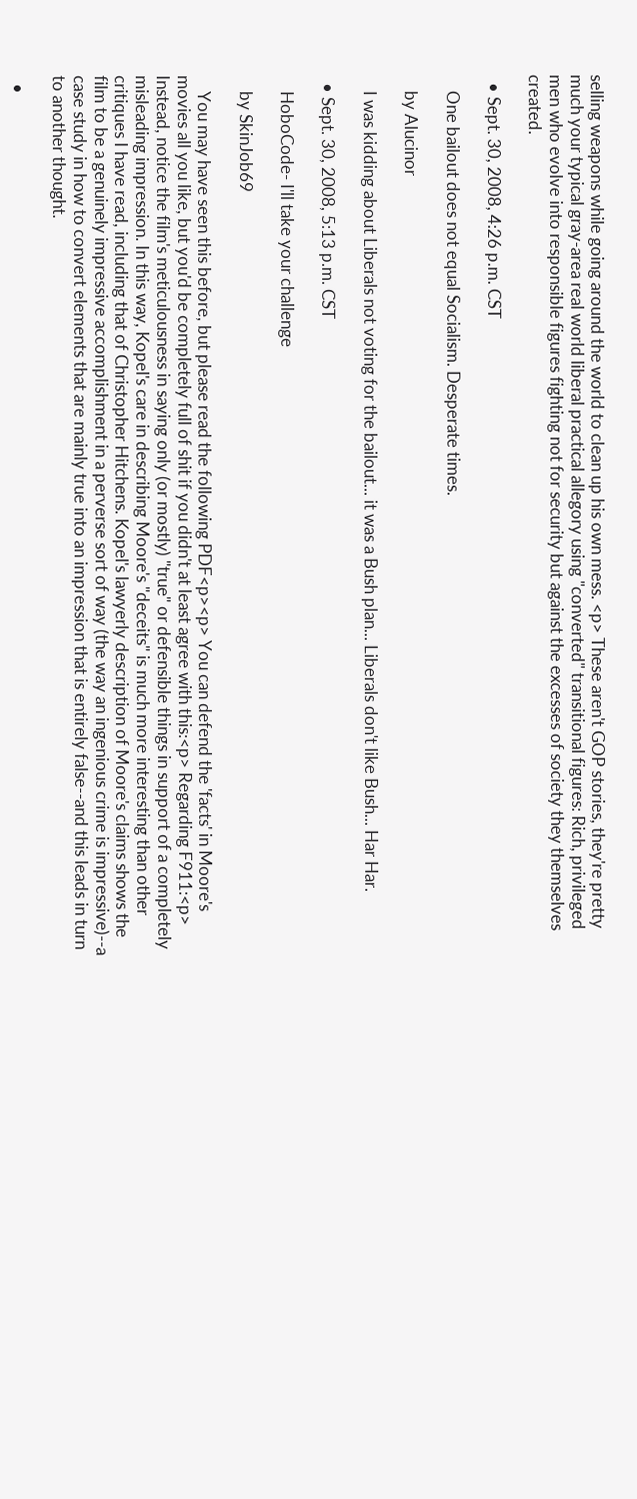selling weapons while going around the world to clean up his own mess. <p> These aren't GOP stories, they're pretty much your typical gray-area real world liberal practical allegory using "converted" transitional figures: Rich, privileged men who evolve into responsible figures fighting not for security but against the excesses of society they themselves created.

  • Sept. 30, 2008, 4:26 p.m. CST

    One bailout does not equal Socialism. Desperate times.

    by Alucinor

    I was kidding about Liberals not voting for the bailout... it was a Bush plan... Liberals don't like Bush... Har Har.

  • Sept. 30, 2008, 5:13 p.m. CST

    HoboCode- I'll take your challenge

    by SkinJob69

    You may have seen this before, but please read the following PDF<p><p> You can defend the 'facts' in Moore's movies all you like, but you'd be completely full of shit if you didn't at least agree with this:<p> Regarding F911:<p> Instead, notice the film's meticulousness in saying only (or mostly) "true" or defensible things in support of a completely misleading impression. In this way, Kopel's care in describing Moore's "deceits" is much more interesting than other critiques I have read, including that of Christopher Hitchens. Kopel's lawyerly description of Moore's claims shows the film to be a genuinely impressive accomplishment in a perverse sort of way (the way an ingenious crime is impressive)--a case study in how to convert elements that are mainly true into an impression that is entirely false--and this leads in turn to another thought.

  •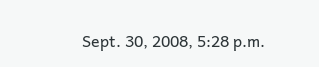Sept. 30, 2008, 5:28 p.m.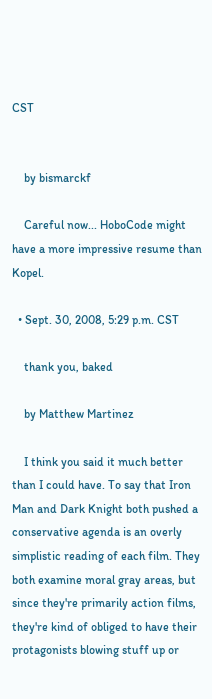CST


    by bismarckf

    Careful now... HoboCode might have a more impressive resume than Kopel.

  • Sept. 30, 2008, 5:29 p.m. CST

    thank you, baked

    by Matthew Martinez

    I think you said it much better than I could have. To say that Iron Man and Dark Knight both pushed a conservative agenda is an overly simplistic reading of each film. They both examine moral gray areas, but since they're primarily action films, they're kind of obliged to have their protagonists blowing stuff up or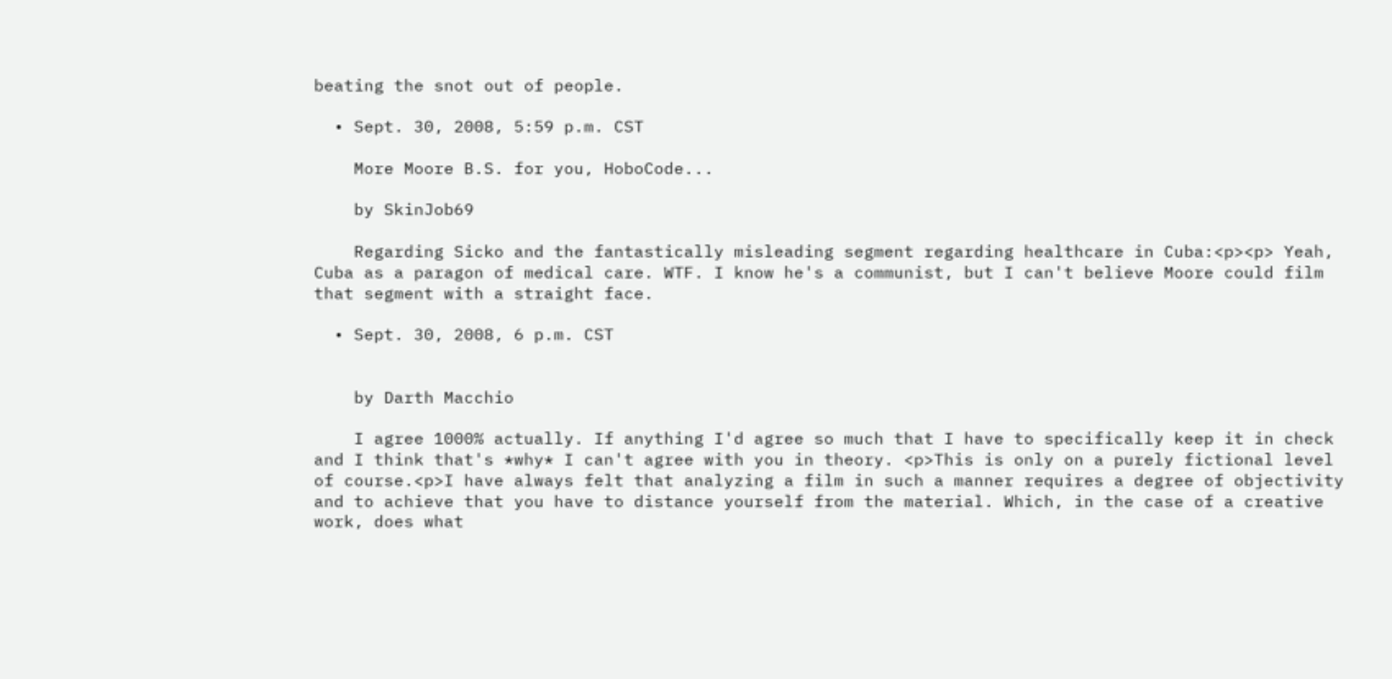beating the snot out of people.

  • Sept. 30, 2008, 5:59 p.m. CST

    More Moore B.S. for you, HoboCode...

    by SkinJob69

    Regarding Sicko and the fantastically misleading segment regarding healthcare in Cuba:<p><p> Yeah, Cuba as a paragon of medical care. WTF. I know he's a communist, but I can't believe Moore could film that segment with a straight face.

  • Sept. 30, 2008, 6 p.m. CST


    by Darth Macchio

    I agree 1000% actually. If anything I'd agree so much that I have to specifically keep it in check and I think that's *why* I can't agree with you in theory. <p>This is only on a purely fictional level of course.<p>I have always felt that analyzing a film in such a manner requires a degree of objectivity and to achieve that you have to distance yourself from the material. Which, in the case of a creative work, does what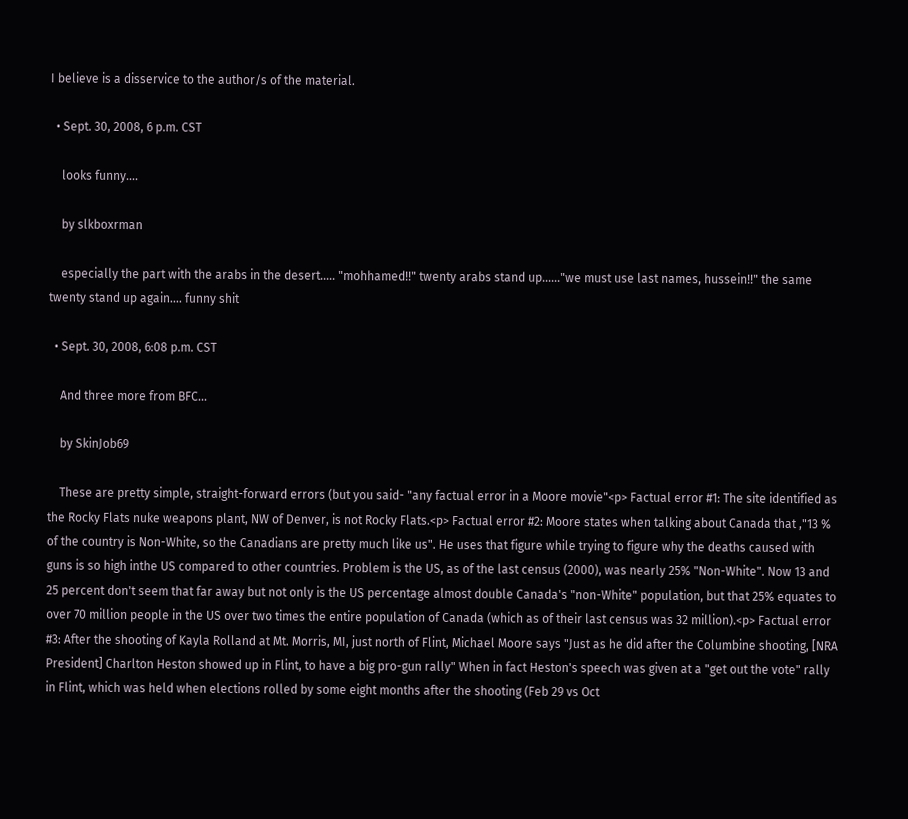I believe is a disservice to the author/s of the material.

  • Sept. 30, 2008, 6 p.m. CST

    looks funny....

    by slkboxrman

    especially the part with the arabs in the desert..... "mohhamed!!" twenty arabs stand up......"we must use last names, hussein!!" the same twenty stand up again.... funny shit

  • Sept. 30, 2008, 6:08 p.m. CST

    And three more from BFC...

    by SkinJob69

    These are pretty simple, straight-forward errors (but you said- "any factual error in a Moore movie"<p> Factual error #1: The site identified as the Rocky Flats nuke weapons plant, NW of Denver, is not Rocky Flats.<p> Factual error #2: Moore states when talking about Canada that ,"13 % of the country is Non-White, so the Canadians are pretty much like us". He uses that figure while trying to figure why the deaths caused with guns is so high inthe US compared to other countries. Problem is the US, as of the last census (2000), was nearly 25% "Non-White". Now 13 and 25 percent don't seem that far away but not only is the US percentage almost double Canada's "non-White" population, but that 25% equates to over 70 million people in the US over two times the entire population of Canada (which as of their last census was 32 million).<p> Factual error #3: After the shooting of Kayla Rolland at Mt. Morris, MI, just north of Flint, Michael Moore says "Just as he did after the Columbine shooting, [NRA President] Charlton Heston showed up in Flint, to have a big pro-gun rally" When in fact Heston's speech was given at a "get out the vote" rally in Flint, which was held when elections rolled by some eight months after the shooting (Feb 29 vs Oct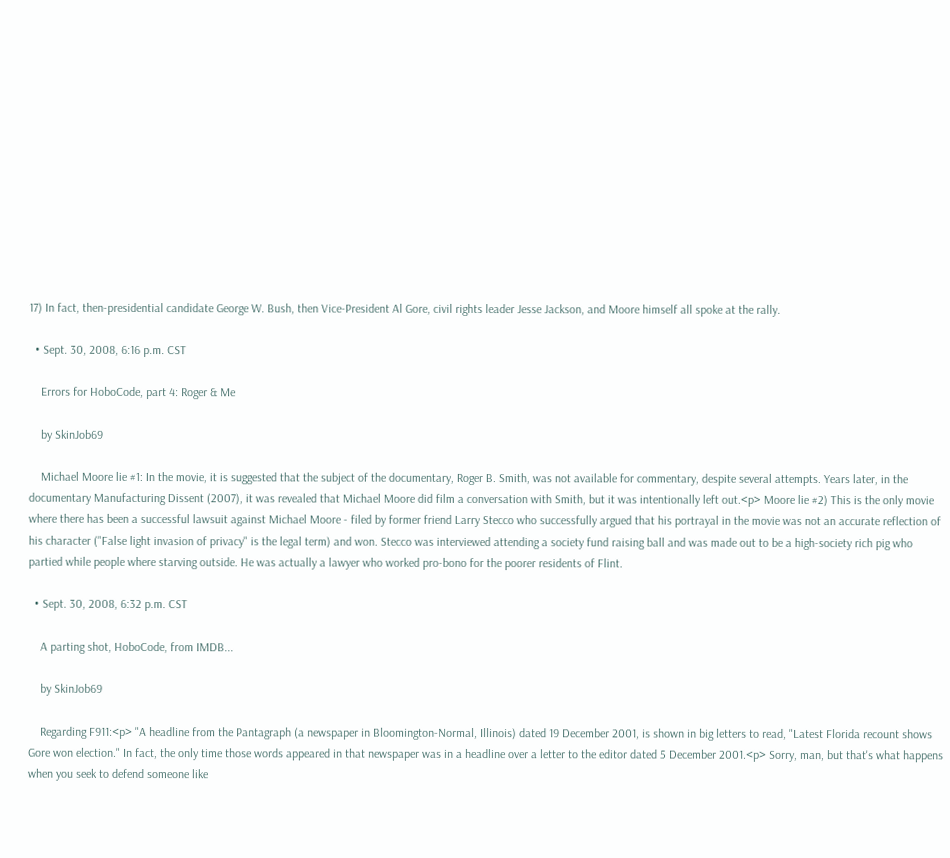17) In fact, then-presidential candidate George W. Bush, then Vice-President Al Gore, civil rights leader Jesse Jackson, and Moore himself all spoke at the rally.

  • Sept. 30, 2008, 6:16 p.m. CST

    Errors for HoboCode, part 4: Roger & Me

    by SkinJob69

    Michael Moore lie #1: In the movie, it is suggested that the subject of the documentary, Roger B. Smith, was not available for commentary, despite several attempts. Years later, in the documentary Manufacturing Dissent (2007), it was revealed that Michael Moore did film a conversation with Smith, but it was intentionally left out.<p> Moore lie #2) This is the only movie where there has been a successful lawsuit against Michael Moore - filed by former friend Larry Stecco who successfully argued that his portrayal in the movie was not an accurate reflection of his character ("False light invasion of privacy" is the legal term) and won. Stecco was interviewed attending a society fund raising ball and was made out to be a high-society rich pig who partied while people where starving outside. He was actually a lawyer who worked pro-bono for the poorer residents of Flint.

  • Sept. 30, 2008, 6:32 p.m. CST

    A parting shot, HoboCode, from IMDB...

    by SkinJob69

    Regarding F911:<p> "A headline from the Pantagraph (a newspaper in Bloomington-Normal, Illinois) dated 19 December 2001, is shown in big letters to read, "Latest Florida recount shows Gore won election." In fact, the only time those words appeared in that newspaper was in a headline over a letter to the editor dated 5 December 2001.<p> Sorry, man, but that's what happens when you seek to defend someone like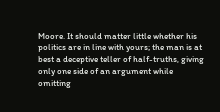Moore. It should matter little whether his politics are in line with yours; the man is at best a deceptive teller of half-truths, giving only one side of an argument while omitting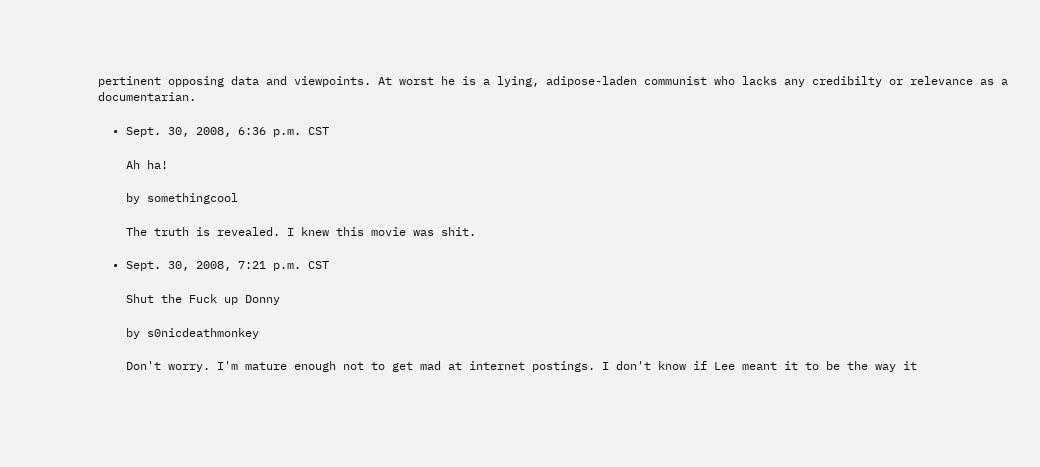pertinent opposing data and viewpoints. At worst he is a lying, adipose-laden communist who lacks any credibilty or relevance as a documentarian.

  • Sept. 30, 2008, 6:36 p.m. CST

    Ah ha!

    by somethingcool

    The truth is revealed. I knew this movie was shit.

  • Sept. 30, 2008, 7:21 p.m. CST

    Shut the Fuck up Donny

    by s0nicdeathmonkey

    Don't worry. I'm mature enough not to get mad at internet postings. I don't know if Lee meant it to be the way it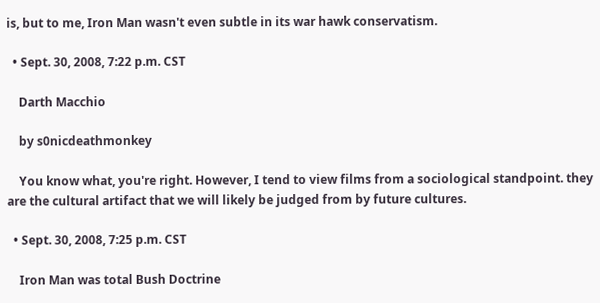is, but to me, Iron Man wasn't even subtle in its war hawk conservatism.

  • Sept. 30, 2008, 7:22 p.m. CST

    Darth Macchio

    by s0nicdeathmonkey

    You know what, you're right. However, I tend to view films from a sociological standpoint. they are the cultural artifact that we will likely be judged from by future cultures.

  • Sept. 30, 2008, 7:25 p.m. CST

    Iron Man was total Bush Doctrine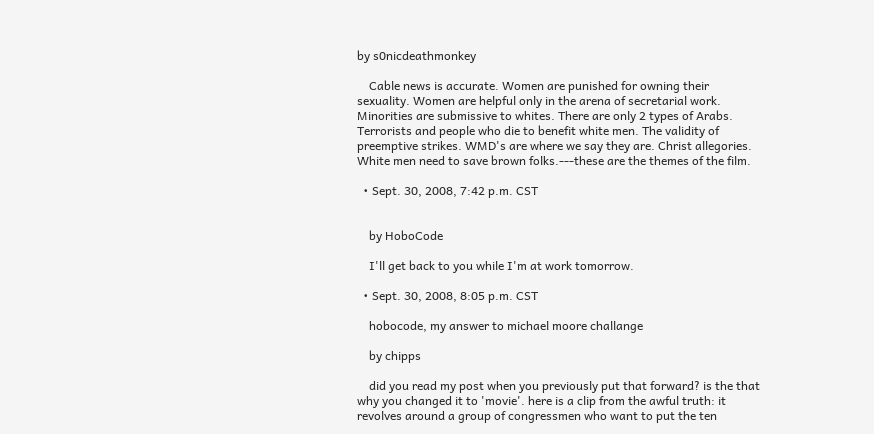by s0nicdeathmonkey

    Cable news is accurate. Women are punished for owning their sexuality. Women are helpful only in the arena of secretarial work. Minorities are submissive to whites. There are only 2 types of Arabs. Terrorists and people who die to benefit white men. The validity of preemptive strikes. WMD's are where we say they are. Christ allegories. White men need to save brown folks.---these are the themes of the film.

  • Sept. 30, 2008, 7:42 p.m. CST


    by HoboCode

    I'll get back to you while I'm at work tomorrow.

  • Sept. 30, 2008, 8:05 p.m. CST

    hobocode, my answer to michael moore challange

    by chipps

    did you read my post when you previously put that forward? is the that why you changed it to 'movie'. here is a clip from the awful truth: it revolves around a group of congressmen who want to put the ten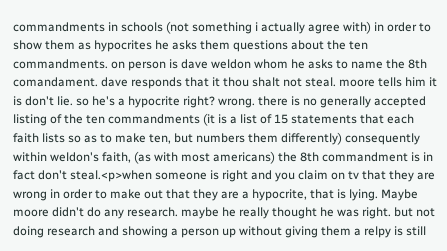commandments in schools (not something i actually agree with) in order to show them as hypocrites he asks them questions about the ten commandments. on person is dave weldon whom he asks to name the 8th comandament. dave responds that it thou shalt not steal. moore tells him it is don't lie. so he's a hypocrite right? wrong. there is no generally accepted listing of the ten commandments (it is a list of 15 statements that each faith lists so as to make ten, but numbers them differently) consequently within weldon's faith, (as with most americans) the 8th commandment is in fact don't steal.<p>when someone is right and you claim on tv that they are wrong in order to make out that they are a hypocrite, that is lying. Maybe moore didn't do any research. maybe he really thought he was right. but not doing research and showing a person up without giving them a relpy is still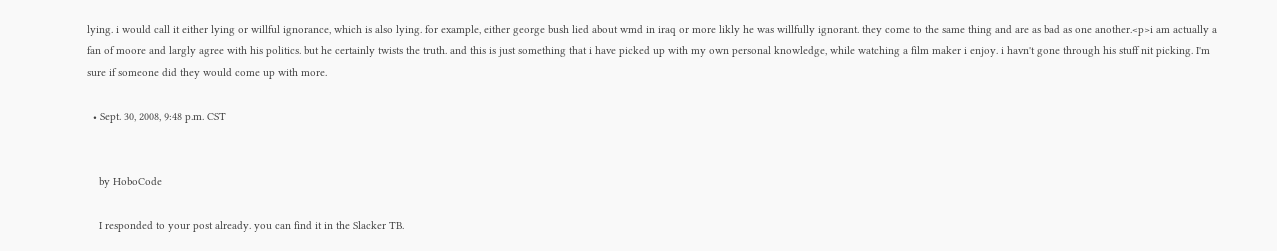lying. i would call it either lying or willful ignorance, which is also lying. for example, either george bush lied about wmd in iraq or more likly he was willfully ignorant. they come to the same thing and are as bad as one another.<p>i am actually a fan of moore and largly agree with his politics. but he certainly twists the truth. and this is just something that i have picked up with my own personal knowledge, while watching a film maker i enjoy. i havn't gone through his stuff nit picking. I'm sure if someone did they would come up with more.

  • Sept. 30, 2008, 9:48 p.m. CST


    by HoboCode

    I responded to your post already. you can find it in the Slacker TB.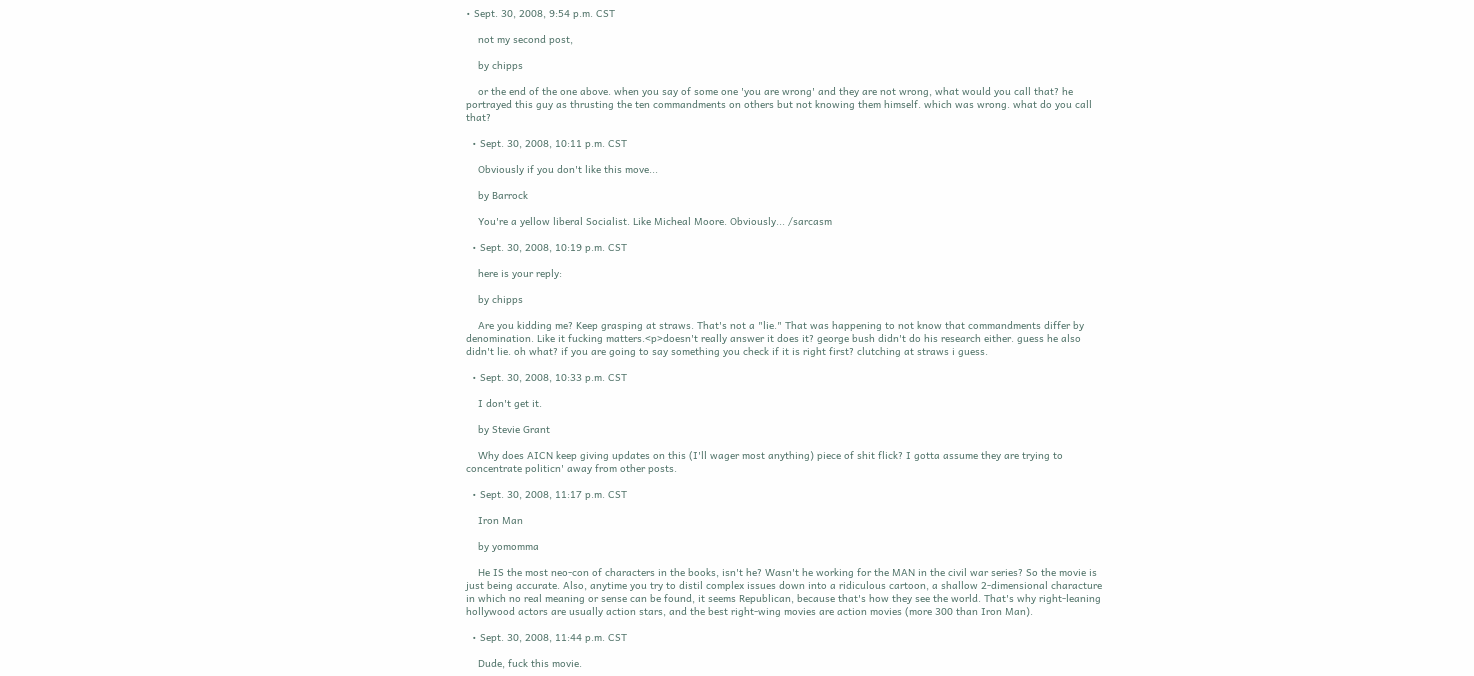• Sept. 30, 2008, 9:54 p.m. CST

    not my second post,

    by chipps

    or the end of the one above. when you say of some one 'you are wrong' and they are not wrong, what would you call that? he portrayed this guy as thrusting the ten commandments on others but not knowing them himself. which was wrong. what do you call that?

  • Sept. 30, 2008, 10:11 p.m. CST

    Obviously if you don't like this move...

    by Barrock

    You're a yellow liberal Socialist. Like Micheal Moore. Obviously... /sarcasm

  • Sept. 30, 2008, 10:19 p.m. CST

    here is your reply:

    by chipps

    Are you kidding me? Keep grasping at straws. That's not a "lie." That was happening to not know that commandments differ by denomination. Like it fucking matters.<p>doesn't really answer it does it? george bush didn't do his research either. guess he also didn't lie. oh what? if you are going to say something you check if it is right first? clutching at straws i guess.

  • Sept. 30, 2008, 10:33 p.m. CST

    I don't get it.

    by Stevie Grant

    Why does AICN keep giving updates on this (I'll wager most anything) piece of shit flick? I gotta assume they are trying to concentrate politicn' away from other posts.

  • Sept. 30, 2008, 11:17 p.m. CST

    Iron Man

    by yomomma

    He IS the most neo-con of characters in the books, isn't he? Wasn't he working for the MAN in the civil war series? So the movie is just being accurate. Also, anytime you try to distil complex issues down into a ridiculous cartoon, a shallow 2-dimensional characture in which no real meaning or sense can be found, it seems Republican, because that's how they see the world. That's why right-leaning hollywood actors are usually action stars, and the best right-wing movies are action movies (more 300 than Iron Man).

  • Sept. 30, 2008, 11:44 p.m. CST

    Dude, fuck this movie.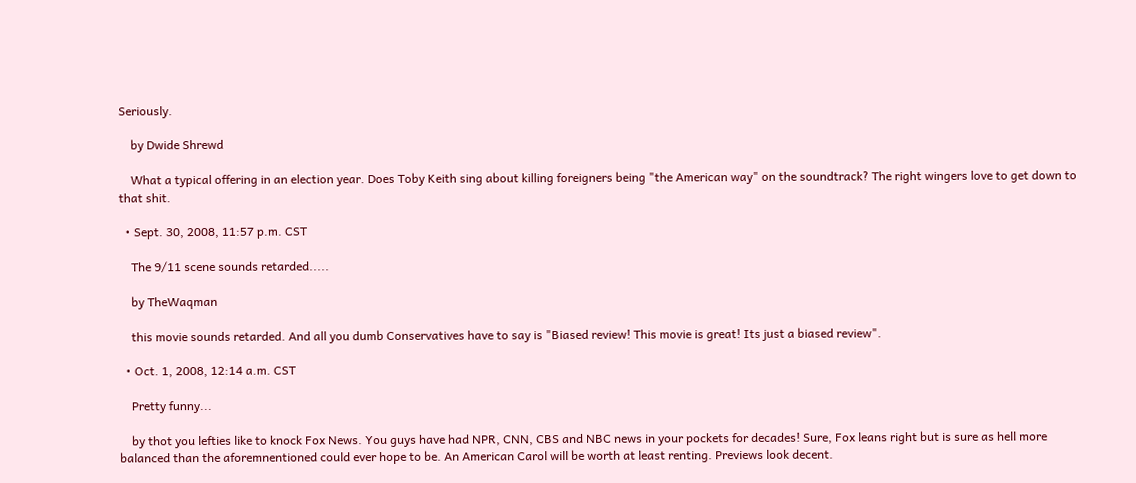Seriously.

    by Dwide Shrewd

    What a typical offering in an election year. Does Toby Keith sing about killing foreigners being "the American way" on the soundtrack? The right wingers love to get down to that shit.

  • Sept. 30, 2008, 11:57 p.m. CST

    The 9/11 scene sounds retarded.....

    by TheWaqman

    this movie sounds retarded. And all you dumb Conservatives have to say is "Biased review! This movie is great! Its just a biased review".

  • Oct. 1, 2008, 12:14 a.m. CST

    Pretty funny...

    by thot you lefties like to knock Fox News. You guys have had NPR, CNN, CBS and NBC news in your pockets for decades! Sure, Fox leans right but is sure as hell more balanced than the aforemnentioned could ever hope to be. An American Carol will be worth at least renting. Previews look decent.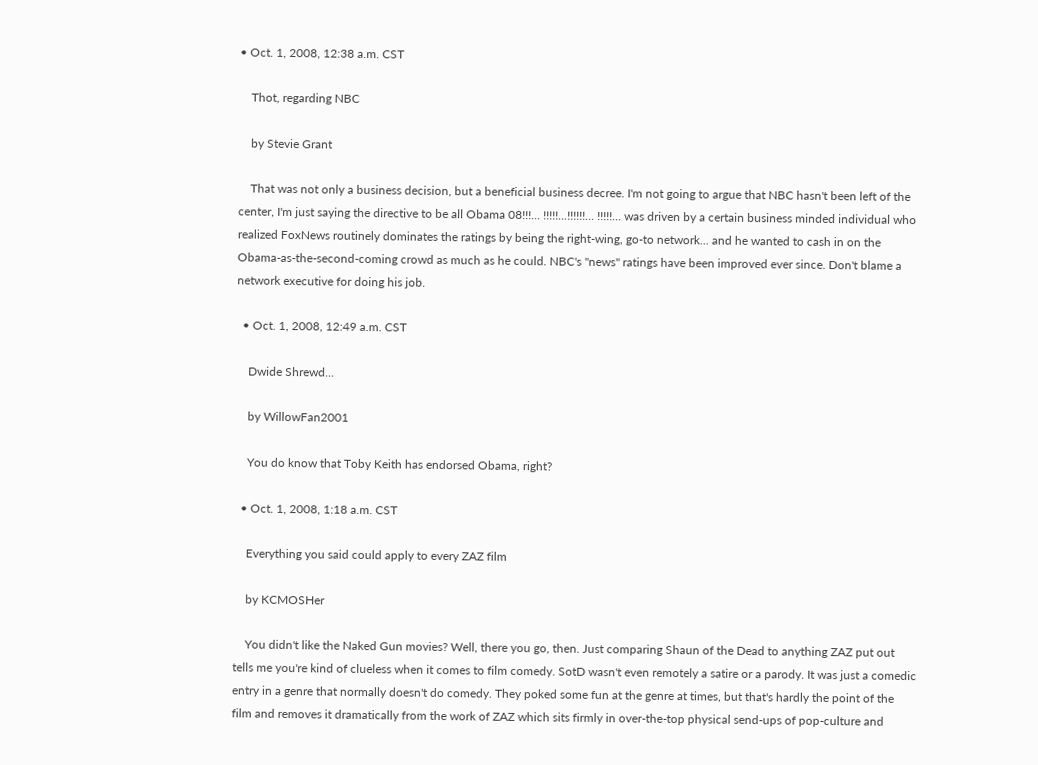• Oct. 1, 2008, 12:38 a.m. CST

    Thot, regarding NBC

    by Stevie Grant

    That was not only a business decision, but a beneficial business decree. I'm not going to argue that NBC hasn't been left of the center, I'm just saying the directive to be all Obama 08!!!... !!!!!...!!!!!!... !!!!!... was driven by a certain business minded individual who realized FoxNews routinely dominates the ratings by being the right-wing, go-to network... and he wanted to cash in on the Obama-as-the-second-coming crowd as much as he could. NBC's "news" ratings have been improved ever since. Don't blame a network executive for doing his job.

  • Oct. 1, 2008, 12:49 a.m. CST

    Dwide Shrewd...

    by WillowFan2001

    You do know that Toby Keith has endorsed Obama, right?

  • Oct. 1, 2008, 1:18 a.m. CST

    Everything you said could apply to every ZAZ film

    by KCMOSHer

    You didn't like the Naked Gun movies? Well, there you go, then. Just comparing Shaun of the Dead to anything ZAZ put out tells me you're kind of clueless when it comes to film comedy. SotD wasn't even remotely a satire or a parody. It was just a comedic entry in a genre that normally doesn't do comedy. They poked some fun at the genre at times, but that's hardly the point of the film and removes it dramatically from the work of ZAZ which sits firmly in over-the-top physical send-ups of pop-culture and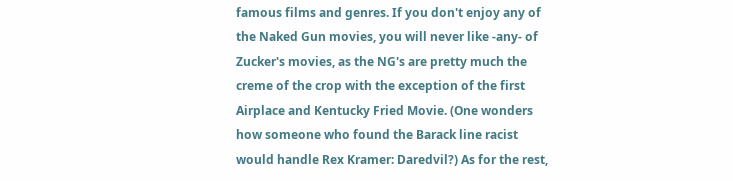famous films and genres. If you don't enjoy any of the Naked Gun movies, you will never like -any- of Zucker's movies, as the NG's are pretty much the creme of the crop with the exception of the first Airplace and Kentucky Fried Movie. (One wonders how someone who found the Barack line racist would handle Rex Kramer: Daredvil?) As for the rest,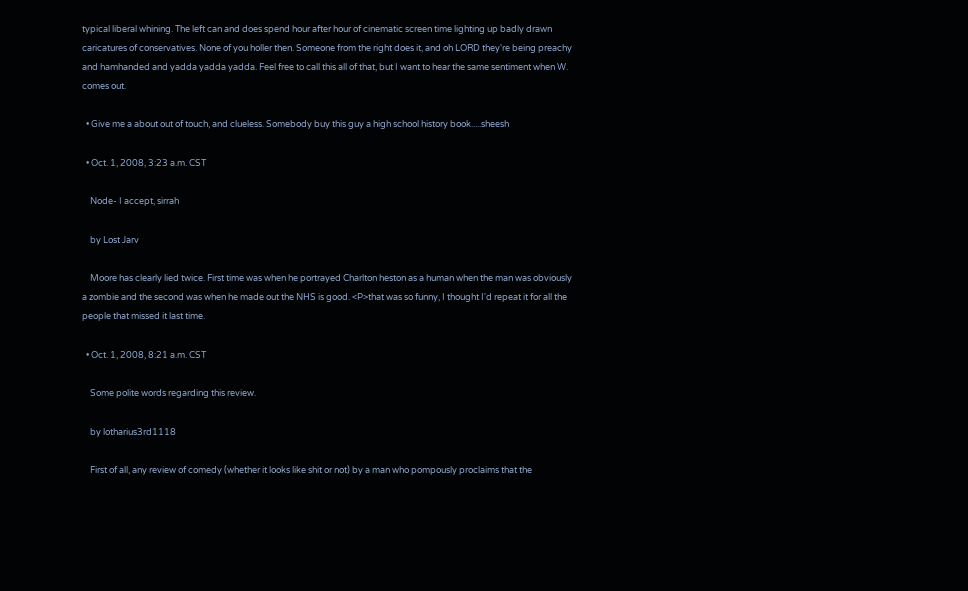typical liberal whining. The left can and does spend hour after hour of cinematic screen time lighting up badly drawn caricatures of conservatives. None of you holler then. Someone from the right does it, and oh LORD they're being preachy and hamhanded and yadda yadda yadda. Feel free to call this all of that, but I want to hear the same sentiment when W. comes out.

  • Give me a about out of touch, and clueless. Somebody buy this guy a high school history book.....sheesh

  • Oct. 1, 2008, 3:23 a.m. CST

    Node- I accept, sirrah

    by Lost Jarv

    Moore has clearly lied twice. First time was when he portrayed Charlton heston as a human when the man was obviously a zombie and the second was when he made out the NHS is good. <P>that was so funny, I thought I'd repeat it for all the people that missed it last time.

  • Oct. 1, 2008, 8:21 a.m. CST

    Some polite words regarding this review.

    by lotharius3rd1118

    First of all, any review of comedy (whether it looks like shit or not) by a man who pompously proclaims that the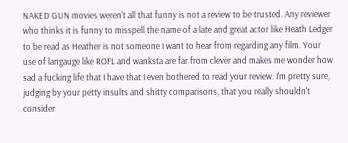NAKED GUN movies weren't all that funny is not a review to be trusted. Any reviewer who thinks it is funny to misspell the name of a late and great actor like Heath Ledger to be read as Heather is not someone I want to hear from regarding any film. Your use of langauge like ROFL and wanksta are far from clever and makes me wonder how sad a fucking life that I have that I even bothered to read your review. I'm pretty sure, judging by your petty insults and shitty comparisons, that you really shouldn't consider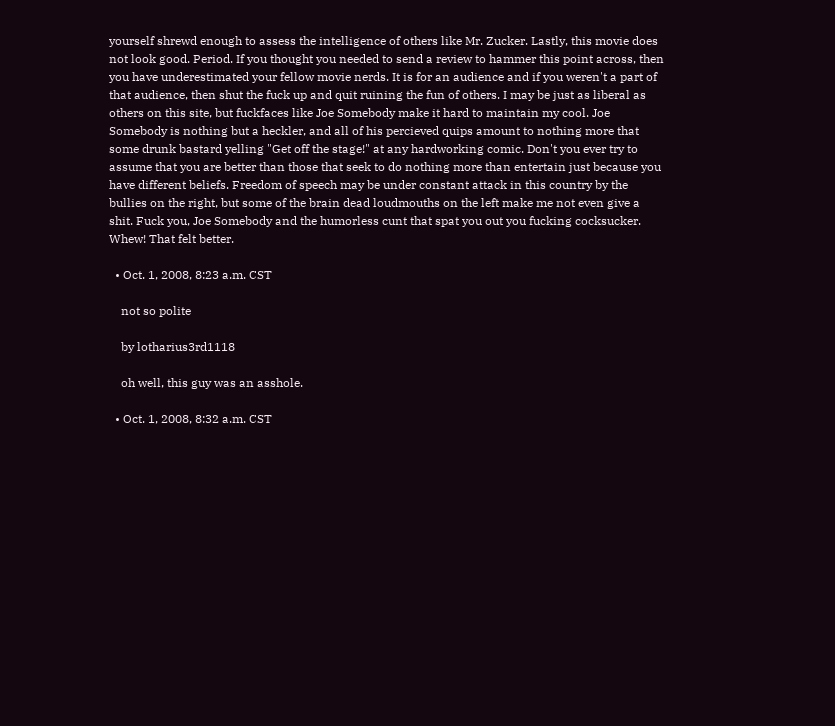yourself shrewd enough to assess the intelligence of others like Mr. Zucker. Lastly, this movie does not look good. Period. If you thought you needed to send a review to hammer this point across, then you have underestimated your fellow movie nerds. It is for an audience and if you weren't a part of that audience, then shut the fuck up and quit ruining the fun of others. I may be just as liberal as others on this site, but fuckfaces like Joe Somebody make it hard to maintain my cool. Joe Somebody is nothing but a heckler, and all of his percieved quips amount to nothing more that some drunk bastard yelling "Get off the stage!" at any hardworking comic. Don't you ever try to assume that you are better than those that seek to do nothing more than entertain just because you have different beliefs. Freedom of speech may be under constant attack in this country by the bullies on the right, but some of the brain dead loudmouths on the left make me not even give a shit. Fuck you, Joe Somebody and the humorless cunt that spat you out you fucking cocksucker. Whew! That felt better.

  • Oct. 1, 2008, 8:23 a.m. CST

    not so polite

    by lotharius3rd1118

    oh well, this guy was an asshole.

  • Oct. 1, 2008, 8:32 a.m. CST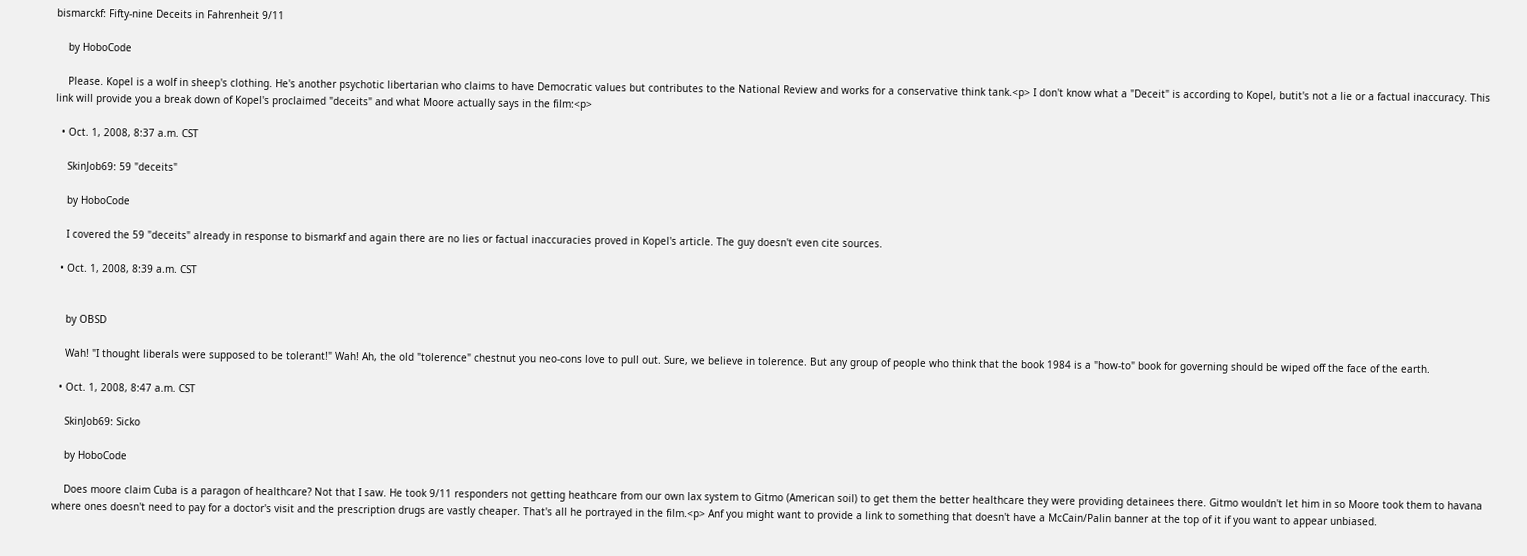bismarckf: Fifty-nine Deceits in Fahrenheit 9/11

    by HoboCode

    Please. Kopel is a wolf in sheep's clothing. He's another psychotic libertarian who claims to have Democratic values but contributes to the National Review and works for a conservative think tank.<p> I don't know what a "Deceit" is according to Kopel, butit's not a lie or a factual inaccuracy. This link will provide you a break down of Kopel's proclaimed "deceits" and what Moore actually says in the film:<p>

  • Oct. 1, 2008, 8:37 a.m. CST

    SkinJob69: 59 "deceits"

    by HoboCode

    I covered the 59 "deceits" already in response to bismarkf and again there are no lies or factual inaccuracies proved in Kopel's article. The guy doesn't even cite sources.

  • Oct. 1, 2008, 8:39 a.m. CST


    by OBSD

    Wah! "I thought liberals were supposed to be tolerant!" Wah! Ah, the old "tolerence" chestnut you neo-cons love to pull out. Sure, we believe in tolerence. But any group of people who think that the book 1984 is a "how-to" book for governing should be wiped off the face of the earth.

  • Oct. 1, 2008, 8:47 a.m. CST

    SkinJob69: Sicko

    by HoboCode

    Does moore claim Cuba is a paragon of healthcare? Not that I saw. He took 9/11 responders not getting heathcare from our own lax system to Gitmo (American soil) to get them the better healthcare they were providing detainees there. Gitmo wouldn't let him in so Moore took them to havana where ones doesn't need to pay for a doctor's visit and the prescription drugs are vastly cheaper. That's all he portrayed in the film.<p> Anf you might want to provide a link to something that doesn't have a McCain/Palin banner at the top of it if you want to appear unbiased.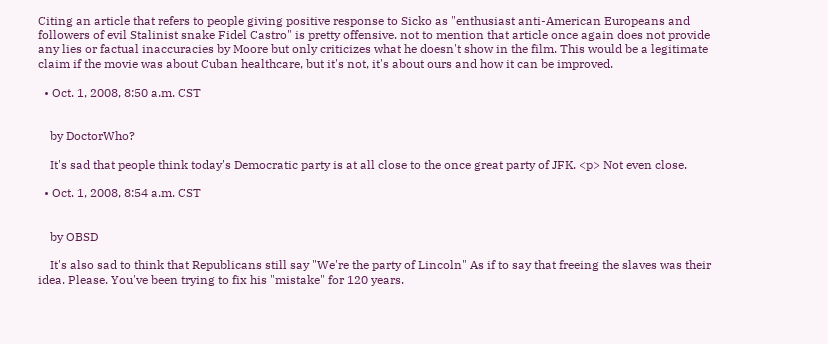Citing an article that refers to people giving positive response to Sicko as "enthusiast anti-American Europeans and followers of evil Stalinist snake Fidel Castro" is pretty offensive. not to mention that article once again does not provide any lies or factual inaccuracies by Moore but only criticizes what he doesn't show in the film. This would be a legitimate claim if the movie was about Cuban healthcare, but it's not, it's about ours and how it can be improved.

  • Oct. 1, 2008, 8:50 a.m. CST


    by DoctorWho?

    It's sad that people think today's Democratic party is at all close to the once great party of JFK. <p> Not even close.

  • Oct. 1, 2008, 8:54 a.m. CST


    by OBSD

    It's also sad to think that Republicans still say "We're the party of Lincoln" As if to say that freeing the slaves was their idea. Please. You've been trying to fix his "mistake" for 120 years.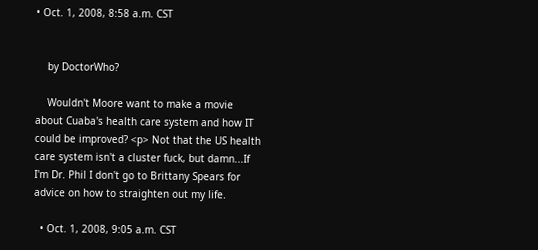• Oct. 1, 2008, 8:58 a.m. CST


    by DoctorWho?

    Wouldn't Moore want to make a movie about Cuaba's health care system and how IT could be improved? <p> Not that the US health care system isn't a cluster fuck, but damn...If I'm Dr. Phil I don't go to Brittany Spears for advice on how to straighten out my life.

  • Oct. 1, 2008, 9:05 a.m. CST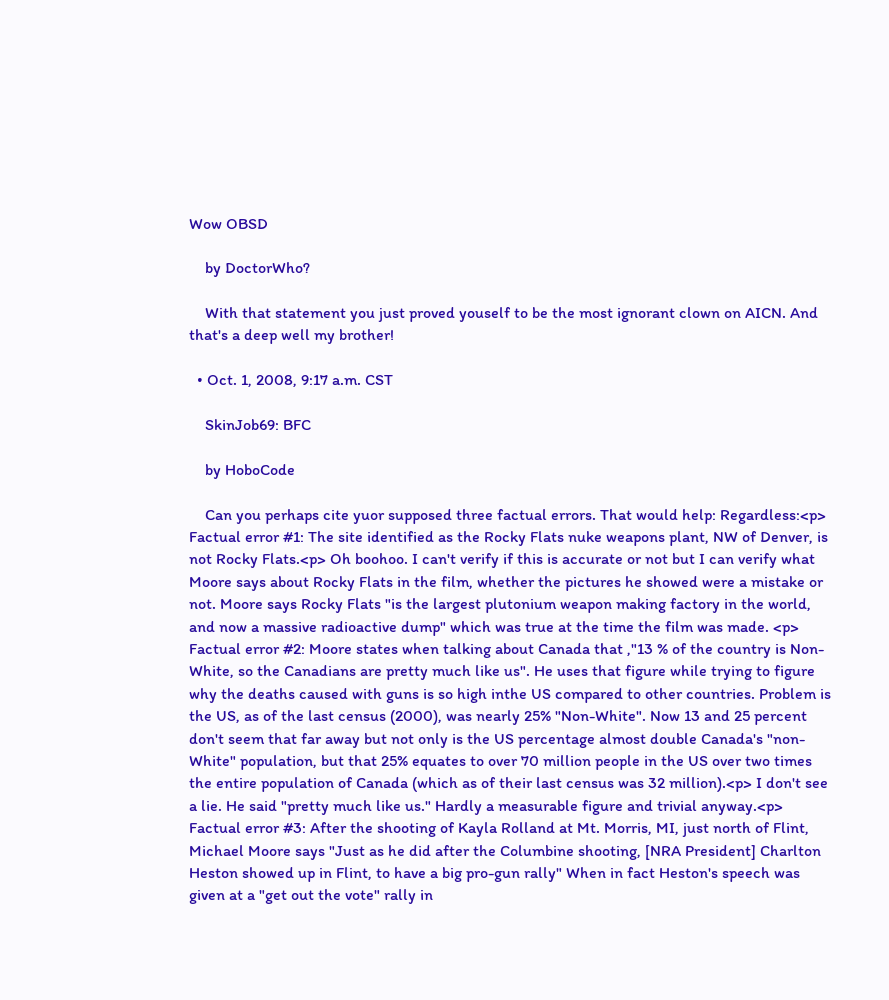Wow OBSD

    by DoctorWho?

    With that statement you just proved youself to be the most ignorant clown on AICN. And that's a deep well my brother!

  • Oct. 1, 2008, 9:17 a.m. CST

    SkinJob69: BFC

    by HoboCode

    Can you perhaps cite yuor supposed three factual errors. That would help: Regardless:<p> Factual error #1: The site identified as the Rocky Flats nuke weapons plant, NW of Denver, is not Rocky Flats.<p> Oh boohoo. I can't verify if this is accurate or not but I can verify what Moore says about Rocky Flats in the film, whether the pictures he showed were a mistake or not. Moore says Rocky Flats "is the largest plutonium weapon making factory in the world, and now a massive radioactive dump" which was true at the time the film was made. <p> Factual error #2: Moore states when talking about Canada that ,"13 % of the country is Non-White, so the Canadians are pretty much like us". He uses that figure while trying to figure why the deaths caused with guns is so high inthe US compared to other countries. Problem is the US, as of the last census (2000), was nearly 25% "Non-White". Now 13 and 25 percent don't seem that far away but not only is the US percentage almost double Canada's "non-White" population, but that 25% equates to over 70 million people in the US over two times the entire population of Canada (which as of their last census was 32 million).<p> I don't see a lie. He said "pretty much like us." Hardly a measurable figure and trivial anyway.<p> Factual error #3: After the shooting of Kayla Rolland at Mt. Morris, MI, just north of Flint, Michael Moore says "Just as he did after the Columbine shooting, [NRA President] Charlton Heston showed up in Flint, to have a big pro-gun rally" When in fact Heston's speech was given at a "get out the vote" rally in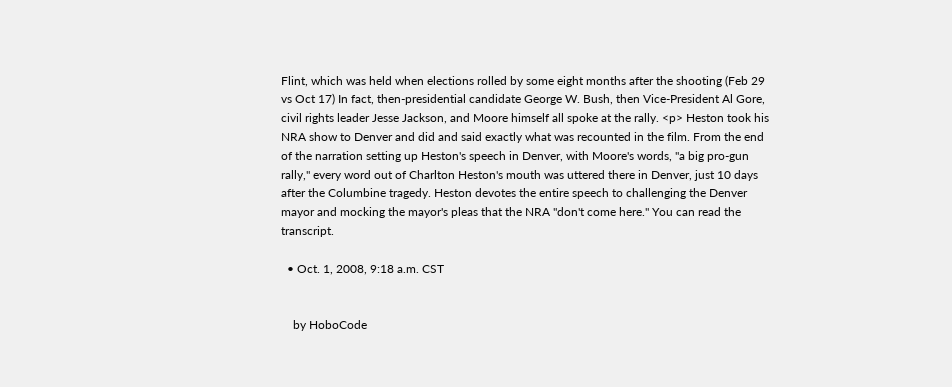Flint, which was held when elections rolled by some eight months after the shooting (Feb 29 vs Oct 17) In fact, then-presidential candidate George W. Bush, then Vice-President Al Gore, civil rights leader Jesse Jackson, and Moore himself all spoke at the rally. <p> Heston took his NRA show to Denver and did and said exactly what was recounted in the film. From the end of the narration setting up Heston's speech in Denver, with Moore's words, "a big pro-gun rally," every word out of Charlton Heston's mouth was uttered there in Denver, just 10 days after the Columbine tragedy. Heston devotes the entire speech to challenging the Denver mayor and mocking the mayor's pleas that the NRA "don't come here." You can read the transcript.

  • Oct. 1, 2008, 9:18 a.m. CST


    by HoboCode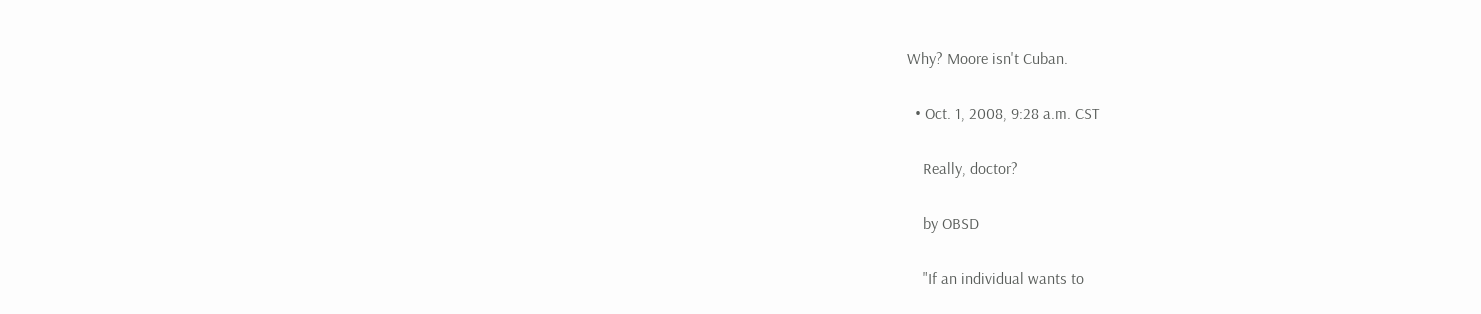Why? Moore isn't Cuban.

  • Oct. 1, 2008, 9:28 a.m. CST

    Really, doctor?

    by OBSD

    "If an individual wants to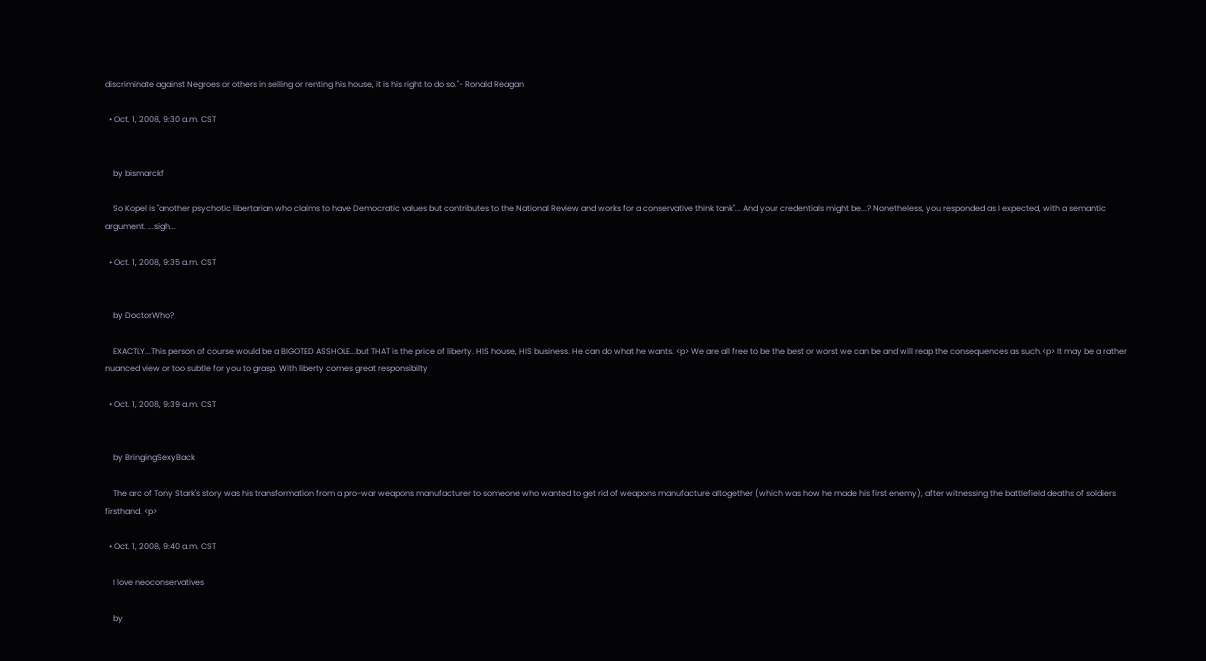discriminate against Negroes or others in selling or renting his house, it is his right to do so."- Ronald Reagan

  • Oct. 1, 2008, 9:30 a.m. CST


    by bismarckf

    So Kopel is "another psychotic libertarian who claims to have Democratic values but contributes to the National Review and works for a conservative think tank"... And your credentials might be...? Nonetheless, you responded as I expected, with a semantic argument. ...sigh...

  • Oct. 1, 2008, 9:35 a.m. CST


    by DoctorWho?

    EXACTLY...This person of course would be a BIGOTED ASSHOLE...but THAT is the price of liberty. HIS house, HIS business. He can do what he wants. <p> We are all free to be the best or worst we can be and will reap the consequences as such.<p> It may be a rather nuanced view or too subtle for you to grasp. With liberty comes great responsibilty

  • Oct. 1, 2008, 9:39 a.m. CST


    by BringingSexyBack

    The arc of Tony Stark's story was his transformation from a pro-war weapons manufacturer to someone who wanted to get rid of weapons manufacture altogether (which was how he made his first enemy), after witnessing the battlefield deaths of soldiers firsthand. <p>

  • Oct. 1, 2008, 9:40 a.m. CST

    I love neoconservatives

    by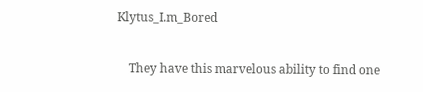Klytus_I.m_Bored

    They have this marvelous ability to find one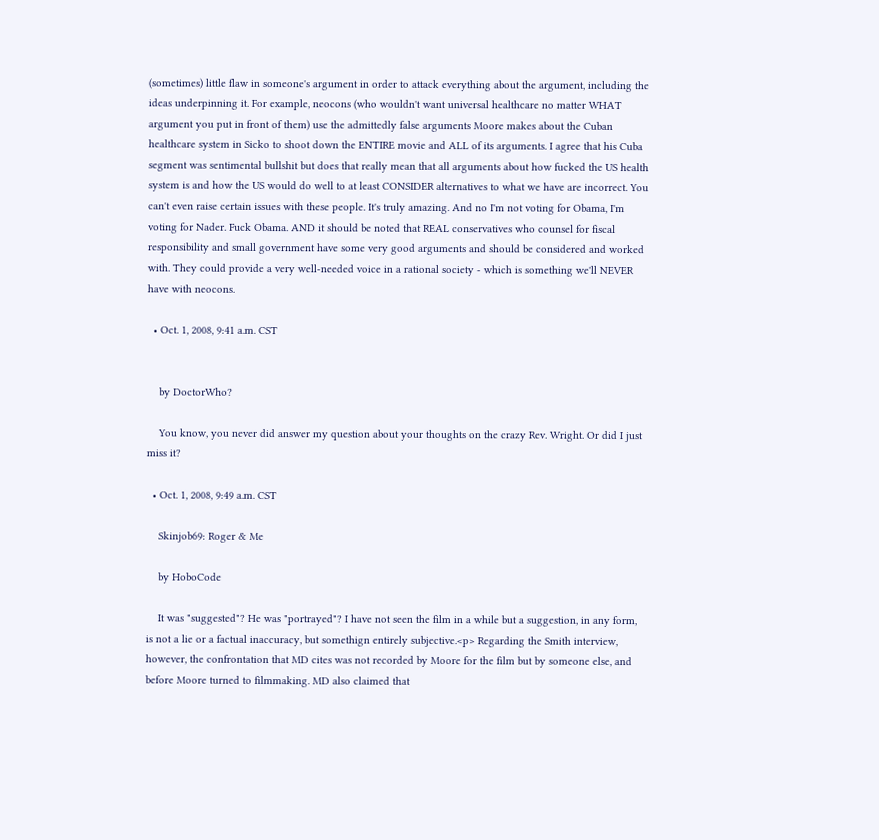(sometimes) little flaw in someone's argument in order to attack everything about the argument, including the ideas underpinning it. For example, neocons (who wouldn't want universal healthcare no matter WHAT argument you put in front of them) use the admittedly false arguments Moore makes about the Cuban healthcare system in Sicko to shoot down the ENTIRE movie and ALL of its arguments. I agree that his Cuba segment was sentimental bullshit but does that really mean that all arguments about how fucked the US health system is and how the US would do well to at least CONSIDER alternatives to what we have are incorrect. You can't even raise certain issues with these people. It's truly amazing. And no I'm not voting for Obama, I'm voting for Nader. Fuck Obama. AND it should be noted that REAL conservatives who counsel for fiscal responsibility and small government have some very good arguments and should be considered and worked with. They could provide a very well-needed voice in a rational society - which is something we'll NEVER have with neocons.

  • Oct. 1, 2008, 9:41 a.m. CST


    by DoctorWho?

    You know, you never did answer my question about your thoughts on the crazy Rev. Wright. Or did I just miss it?

  • Oct. 1, 2008, 9:49 a.m. CST

    Skinjob69: Roger & Me

    by HoboCode

    It was "suggested"? He was "portrayed"? I have not seen the film in a while but a suggestion, in any form, is not a lie or a factual inaccuracy, but somethign entirely subjective.<p> Regarding the Smith interview, however, the confrontation that MD cites was not recorded by Moore for the film but by someone else, and before Moore turned to filmmaking. MD also claimed that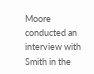Moore conducted an interview with Smith in the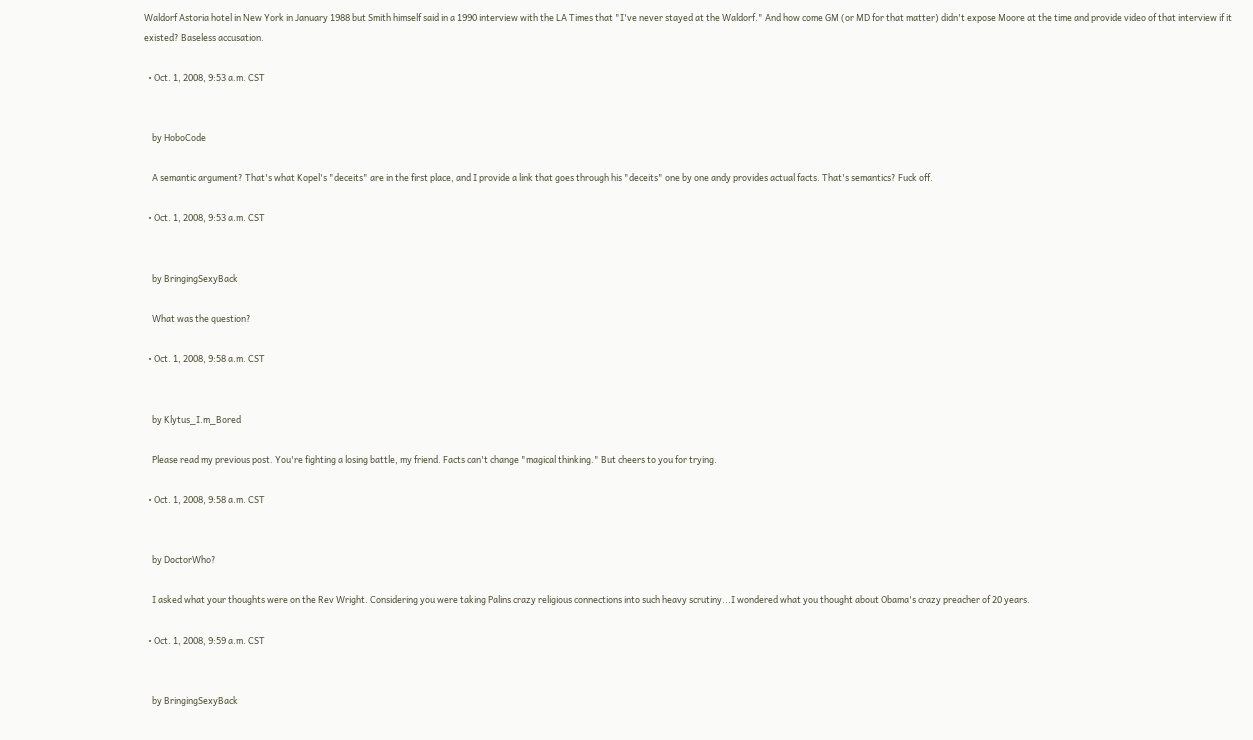Waldorf Astoria hotel in New York in January 1988 but Smith himself said in a 1990 interview with the LA Times that "I've never stayed at the Waldorf." And how come GM (or MD for that matter) didn't expose Moore at the time and provide video of that interview if it existed? Baseless accusation.

  • Oct. 1, 2008, 9:53 a.m. CST


    by HoboCode

    A semantic argument? That's what Kopel's "deceits" are in the first place, and I provide a link that goes through his "deceits" one by one andy provides actual facts. That's semantics? Fuck off.

  • Oct. 1, 2008, 9:53 a.m. CST


    by BringingSexyBack

    What was the question?

  • Oct. 1, 2008, 9:58 a.m. CST


    by Klytus_I.m_Bored

    Please read my previous post. You're fighting a losing battle, my friend. Facts can't change "magical thinking." But cheers to you for trying.

  • Oct. 1, 2008, 9:58 a.m. CST


    by DoctorWho?

    I asked what your thoughts were on the Rev Wright. Considering you were taking Palins crazy religious connections into such heavy scrutiny...I wondered what you thought about Obama's crazy preacher of 20 years.

  • Oct. 1, 2008, 9:59 a.m. CST


    by BringingSexyBack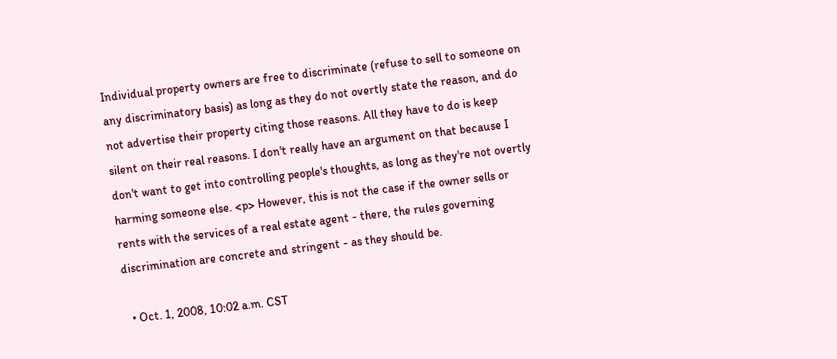Individual property owners are free to discriminate (refuse to sell to someone on any discriminatory basis) as long as they do not overtly state the reason, and do not advertise their property citing those reasons. All they have to do is keep silent on their real reasons. I don't really have an argument on that because I don't want to get into controlling people's thoughts, as long as they're not overtly harming someone else. <p> However, this is not the case if the owner sells or rents with the services of a real estate agent - there, the rules governing discrimination are concrete and stringent - as they should be.

  • Oct. 1, 2008, 10:02 a.m. CST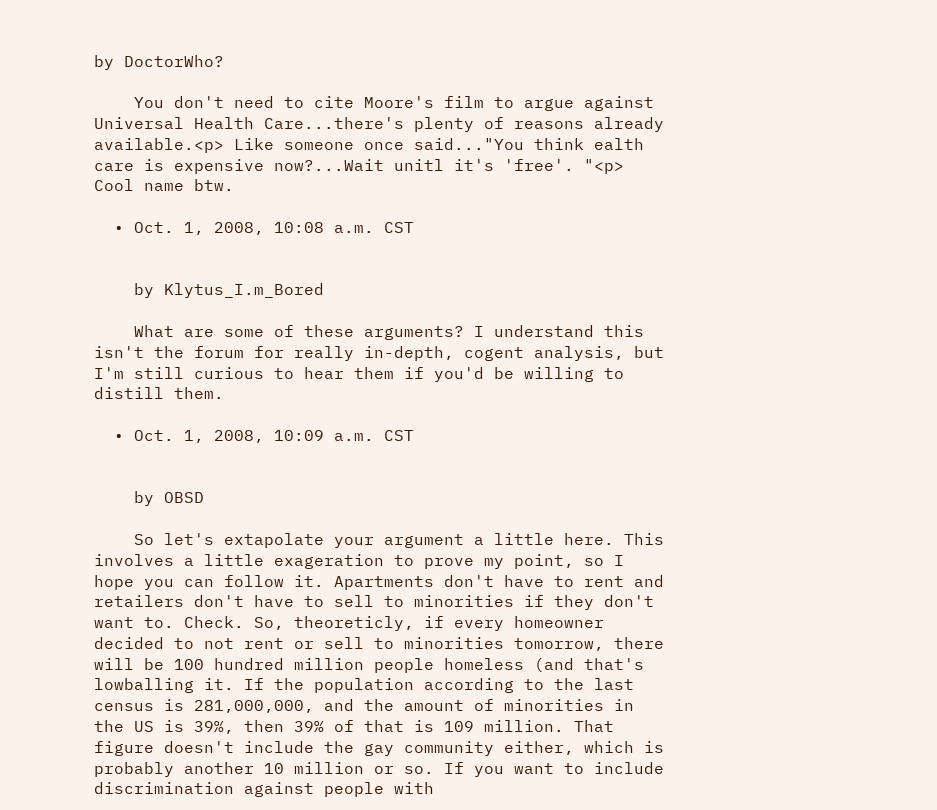by DoctorWho?

    You don't need to cite Moore's film to argue against Universal Health Care...there's plenty of reasons already available.<p> Like someone once said..."You think ealth care is expensive now?...Wait unitl it's 'free'. "<p> Cool name btw.

  • Oct. 1, 2008, 10:08 a.m. CST


    by Klytus_I.m_Bored

    What are some of these arguments? I understand this isn't the forum for really in-depth, cogent analysis, but I'm still curious to hear them if you'd be willing to distill them.

  • Oct. 1, 2008, 10:09 a.m. CST


    by OBSD

    So let's extapolate your argument a little here. This involves a little exageration to prove my point, so I hope you can follow it. Apartments don't have to rent and retailers don't have to sell to minorities if they don't want to. Check. So, theoreticly, if every homeowner decided to not rent or sell to minorities tomorrow, there will be 100 hundred million people homeless (and that's lowballing it. If the population according to the last census is 281,000,000, and the amount of minorities in the US is 39%, then 39% of that is 109 million. That figure doesn't include the gay community either, which is probably another 10 million or so. If you want to include discrimination against people with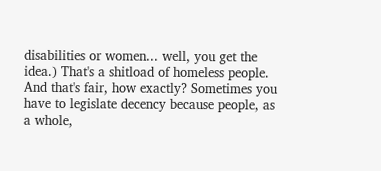disabilities or women... well, you get the idea.) That's a shitload of homeless people. And that's fair, how exactly? Sometimes you have to legislate decency because people, as a whole,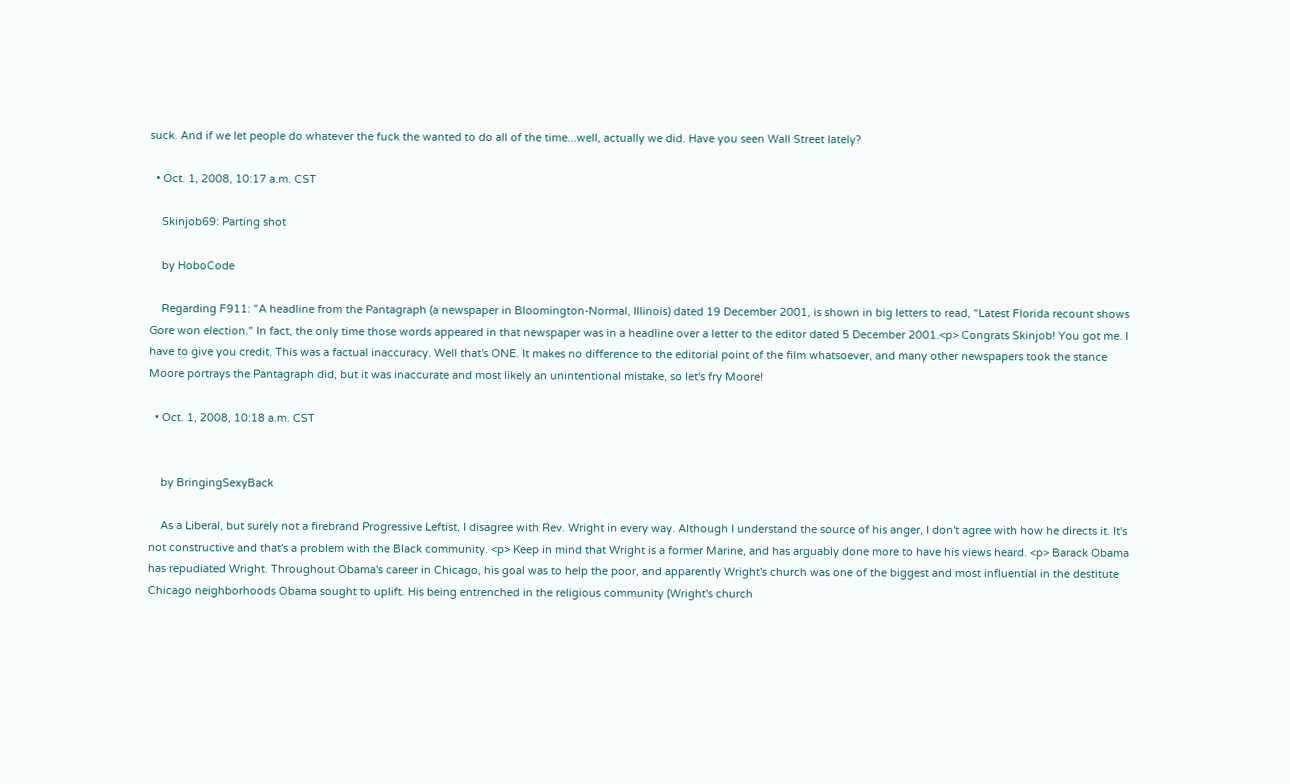suck. And if we let people do whatever the fuck the wanted to do all of the time...well, actually we did. Have you seen Wall Street lately?

  • Oct. 1, 2008, 10:17 a.m. CST

    Skinjob69: Parting shot

    by HoboCode

    Regarding F911: "A headline from the Pantagraph (a newspaper in Bloomington-Normal, Illinois) dated 19 December 2001, is shown in big letters to read, "Latest Florida recount shows Gore won election." In fact, the only time those words appeared in that newspaper was in a headline over a letter to the editor dated 5 December 2001.<p> Congrats Skinjob! You got me. I have to give you credit. This was a factual inaccuracy. Well that's ONE. It makes no difference to the editorial point of the film whatsoever, and many other newspapers took the stance Moore portrays the Pantagraph did, but it was inaccurate and most likely an unintentional mistake, so let's fry Moore!

  • Oct. 1, 2008, 10:18 a.m. CST


    by BringingSexyBack

    As a Liberal, but surely not a firebrand Progressive Leftist, I disagree with Rev. Wright in every way. Although I understand the source of his anger, I don't agree with how he directs it. It's not constructive and that's a problem with the Black community. <p> Keep in mind that Wright is a former Marine, and has arguably done more to have his views heard. <p> Barack Obama has repudiated Wright. Throughout Obama's career in Chicago, his goal was to help the poor, and apparently Wright's church was one of the biggest and most influential in the destitute Chicago neighborhoods Obama sought to uplift. His being entrenched in the religious community (Wright's church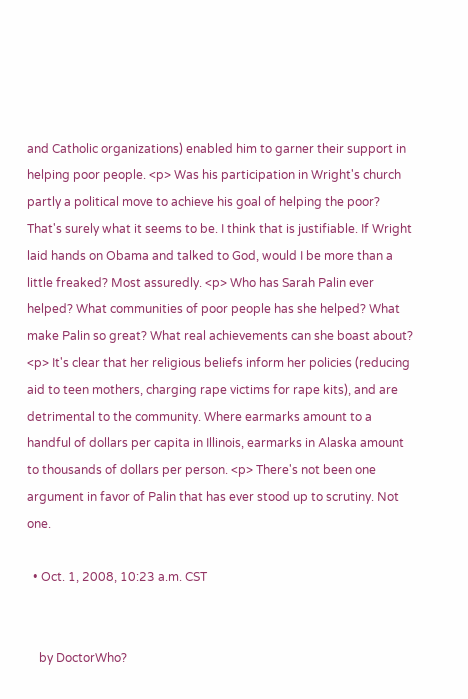and Catholic organizations) enabled him to garner their support in helping poor people. <p> Was his participation in Wright's church partly a political move to achieve his goal of helping the poor? That's surely what it seems to be. I think that is justifiable. If Wright laid hands on Obama and talked to God, would I be more than a little freaked? Most assuredly. <p> Who has Sarah Palin ever helped? What communities of poor people has she helped? What make Palin so great? What real achievements can she boast about? <p> It's clear that her religious beliefs inform her policies (reducing aid to teen mothers, charging rape victims for rape kits), and are detrimental to the community. Where earmarks amount to a handful of dollars per capita in Illinois, earmarks in Alaska amount to thousands of dollars per person. <p> There's not been one argument in favor of Palin that has ever stood up to scrutiny. Not one.

  • Oct. 1, 2008, 10:23 a.m. CST


    by DoctorWho?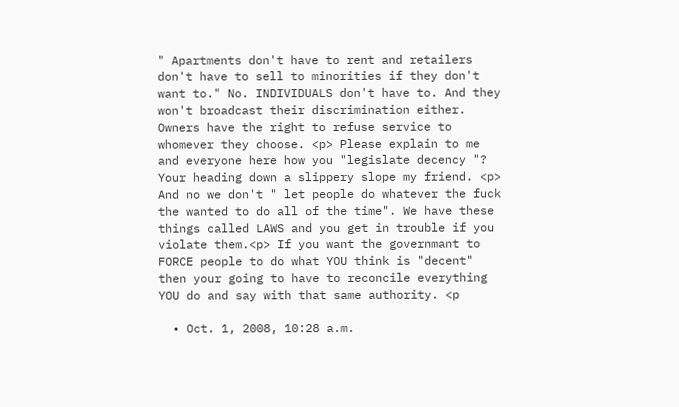" Apartments don't have to rent and retailers don't have to sell to minorities if they don't want to." No. INDIVIDUALS don't have to. And they won't broadcast their discrimination either. Owners have the right to refuse service to whomever they choose. <p> Please explain to me and everyone here how you "legislate decency "? Your heading down a slippery slope my friend. <p> And no we don't " let people do whatever the fuck the wanted to do all of the time". We have these things called LAWS and you get in trouble if you violate them.<p> If you want the governmant to FORCE people to do what YOU think is "decent" then your going to have to reconcile everything YOU do and say with that same authority. <p

  • Oct. 1, 2008, 10:28 a.m.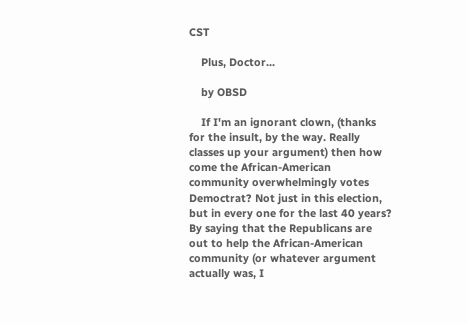CST

    Plus, Doctor...

    by OBSD

    If I'm an ignorant clown, (thanks for the insult, by the way. Really classes up your argument) then how come the African-American community overwhelmingly votes Democtrat? Not just in this election, but in every one for the last 40 years? By saying that the Republicans are out to help the African-American community (or whatever argument actually was, I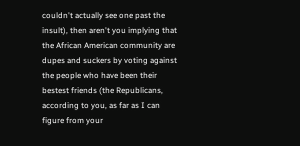couldn't actually see one past the insult), then aren't you implying that the African American community are dupes and suckers by voting against the people who have been their bestest friends (the Republicans, according to you, as far as I can figure from your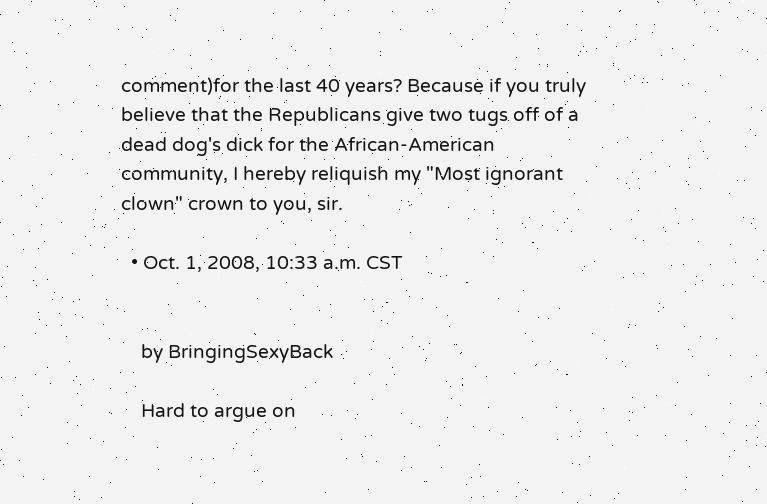comment)for the last 40 years? Because if you truly believe that the Republicans give two tugs off of a dead dog's dick for the African-American community, I hereby reliquish my "Most ignorant clown" crown to you, sir.

  • Oct. 1, 2008, 10:33 a.m. CST


    by BringingSexyBack

    Hard to argue on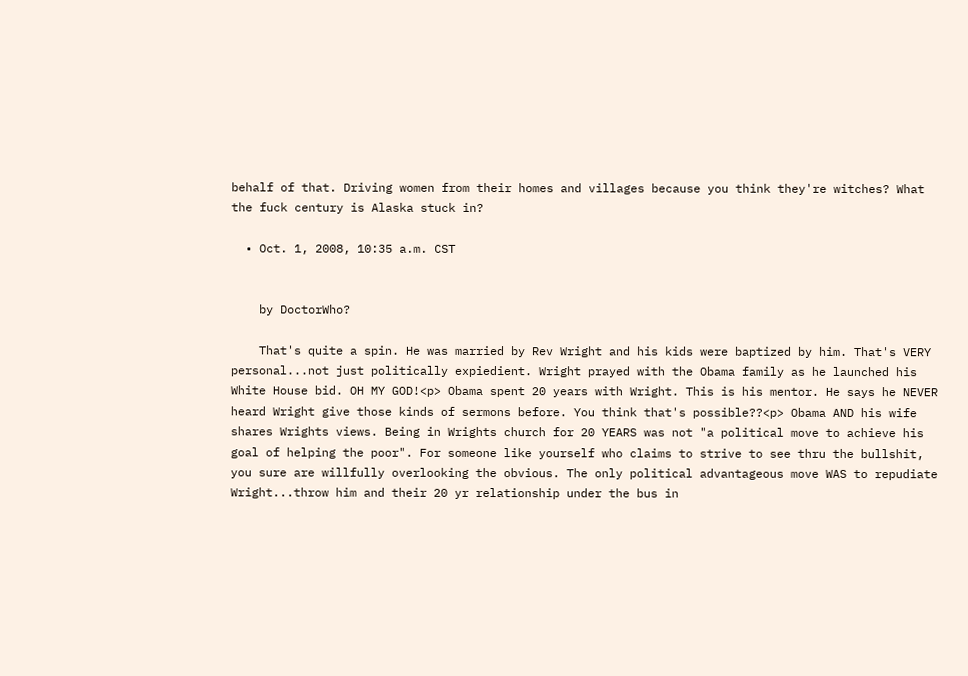behalf of that. Driving women from their homes and villages because you think they're witches? What the fuck century is Alaska stuck in?

  • Oct. 1, 2008, 10:35 a.m. CST


    by DoctorWho?

    That's quite a spin. He was married by Rev Wright and his kids were baptized by him. That's VERY personal...not just politically expiedient. Wright prayed with the Obama family as he launched his White House bid. OH MY GOD!<p> Obama spent 20 years with Wright. This is his mentor. He says he NEVER heard Wright give those kinds of sermons before. You think that's possible??<p> Obama AND his wife shares Wrights views. Being in Wrights church for 20 YEARS was not "a political move to achieve his goal of helping the poor". For someone like yourself who claims to strive to see thru the bullshit, you sure are willfully overlooking the obvious. The only political advantageous move WAS to repudiate Wright...throw him and their 20 yr relationship under the bus in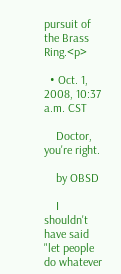pursuit of the Brass Ring.<p>

  • Oct. 1, 2008, 10:37 a.m. CST

    Doctor, you're right.

    by OBSD

    I shouldn't have said "let people do whatever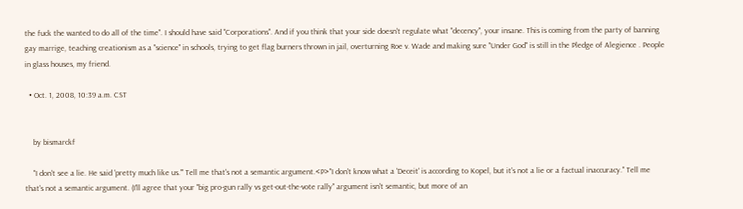the fuck the wanted to do all of the time". I should have said "Corporations". And if you think that your side doesn't regulate what "decency", your insane. This is coming from the party of banning gay marrige, teaching creationism as a "science" in schools, trying to get flag burners thrown in jail, overturning Roe v. Wade and making sure "Under God" is still in the Pledge of Alegience . People in glass houses, my friend.

  • Oct. 1, 2008, 10:39 a.m. CST


    by bismarckf

    "I don't see a lie. He said 'pretty much like us.'" Tell me that's not a semantic argument.<P>"I don't know what a 'Deceit' is according to Kopel, but it's not a lie or a factual inaccuracy." Tell me that's not a semantic argument. (I'll agree that your "big pro-gun rally vs get-out-the-vote rally" argument isn't semantic, but more of an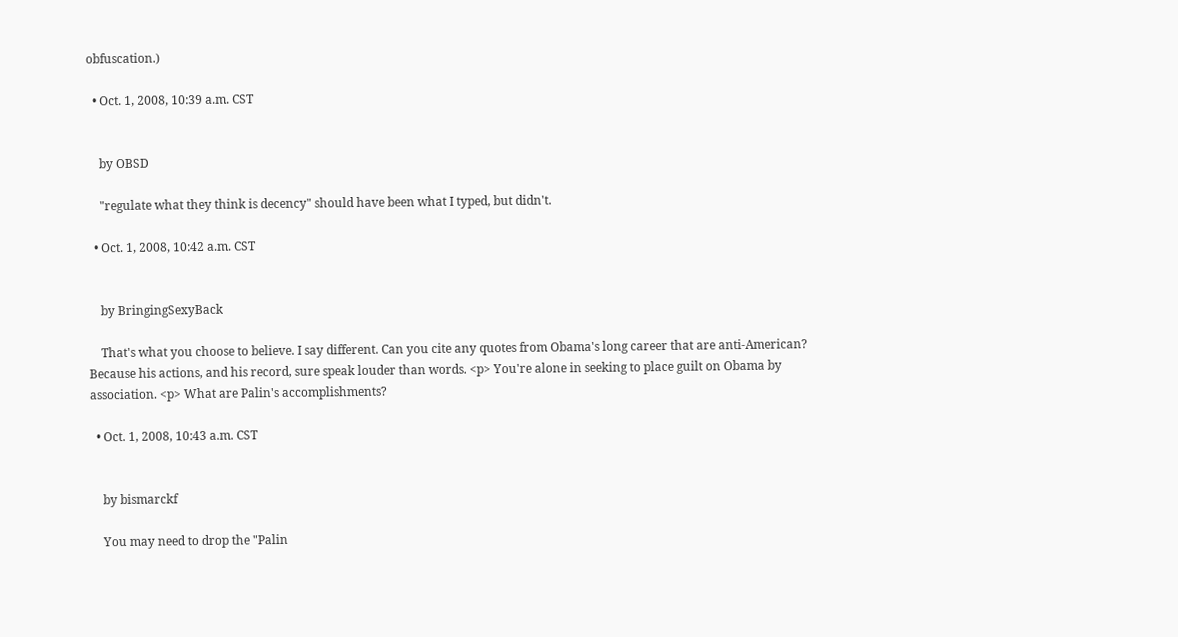obfuscation.)

  • Oct. 1, 2008, 10:39 a.m. CST


    by OBSD

    "regulate what they think is decency" should have been what I typed, but didn't.

  • Oct. 1, 2008, 10:42 a.m. CST


    by BringingSexyBack

    That's what you choose to believe. I say different. Can you cite any quotes from Obama's long career that are anti-American? Because his actions, and his record, sure speak louder than words. <p> You're alone in seeking to place guilt on Obama by association. <p> What are Palin's accomplishments?

  • Oct. 1, 2008, 10:43 a.m. CST


    by bismarckf

    You may need to drop the "Palin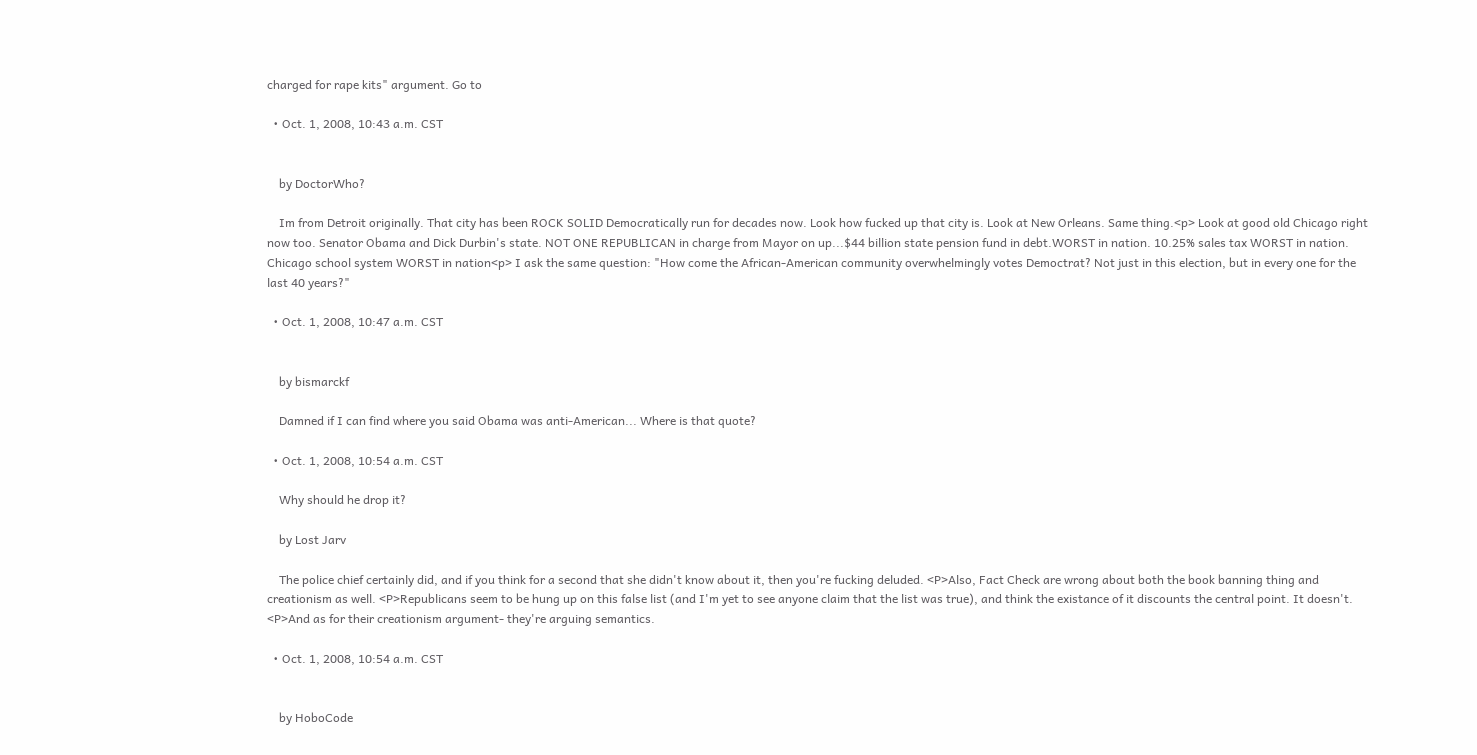charged for rape kits" argument. Go to

  • Oct. 1, 2008, 10:43 a.m. CST


    by DoctorWho?

    Im from Detroit originally. That city has been ROCK SOLID Democratically run for decades now. Look how fucked up that city is. Look at New Orleans. Same thing.<p> Look at good old Chicago right now too. Senator Obama and Dick Durbin's state. NOT ONE REPUBLICAN in charge from Mayor on up...$44 billion state pension fund in debt.WORST in nation. 10.25% sales tax WORST in nation. Chicago school system WORST in nation<p> I ask the same question: "How come the African-American community overwhelmingly votes Democtrat? Not just in this election, but in every one for the last 40 years?"

  • Oct. 1, 2008, 10:47 a.m. CST


    by bismarckf

    Damned if I can find where you said Obama was anti-American... Where is that quote?

  • Oct. 1, 2008, 10:54 a.m. CST

    Why should he drop it?

    by Lost Jarv

    The police chief certainly did, and if you think for a second that she didn't know about it, then you're fucking deluded. <P>Also, Fact Check are wrong about both the book banning thing and creationism as well. <P>Republicans seem to be hung up on this false list (and I'm yet to see anyone claim that the list was true), and think the existance of it discounts the central point. It doesn't. <P>And as for their creationism argument- they're arguing semantics.

  • Oct. 1, 2008, 10:54 a.m. CST


    by HoboCode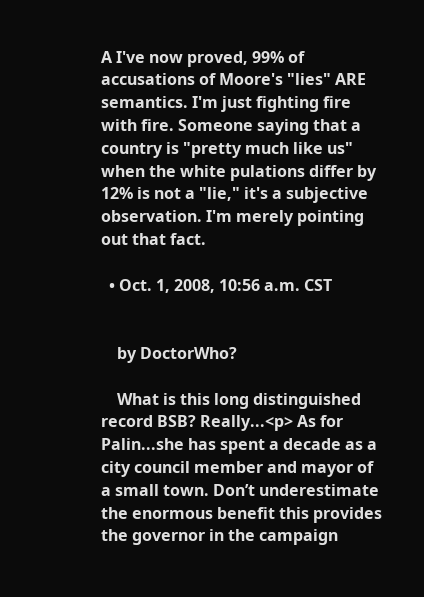A I've now proved, 99% of accusations of Moore's "lies" ARE semantics. I'm just fighting fire with fire. Someone saying that a country is "pretty much like us" when the white pulations differ by 12% is not a "lie," it's a subjective observation. I'm merely pointing out that fact.

  • Oct. 1, 2008, 10:56 a.m. CST


    by DoctorWho?

    What is this long distinguished record BSB? Really...<p> As for Palin...she has spent a decade as a city council member and mayor of a small town. Don’t underestimate the enormous benefit this provides the governor in the campaign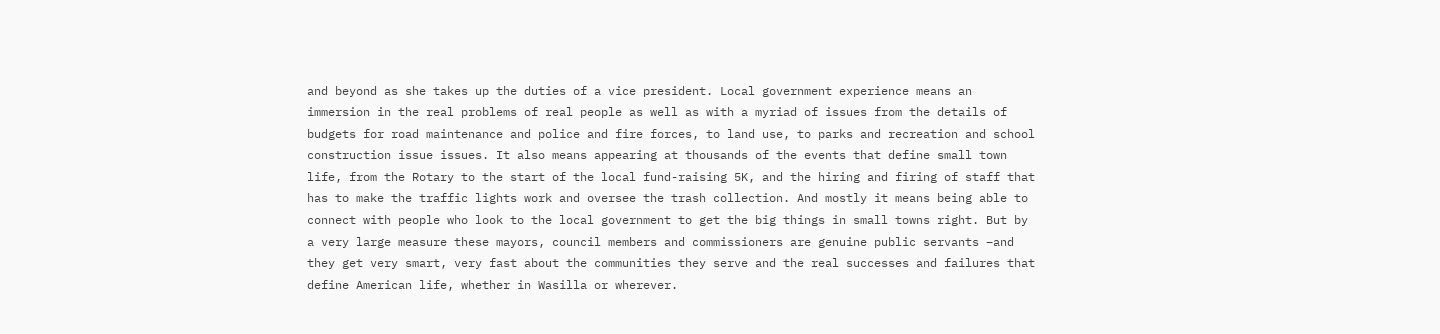and beyond as she takes up the duties of a vice president. Local government experience means an immersion in the real problems of real people as well as with a myriad of issues from the details of budgets for road maintenance and police and fire forces, to land use, to parks and recreation and school construction issue issues. It also means appearing at thousands of the events that define small town life, from the Rotary to the start of the local fund-raising 5K, and the hiring and firing of staff that has to make the traffic lights work and oversee the trash collection. And mostly it means being able to connect with people who look to the local government to get the big things in small towns right. But by a very large measure these mayors, council members and commissioners are genuine public servants –and they get very smart, very fast about the communities they serve and the real successes and failures that define American life, whether in Wasilla or wherever.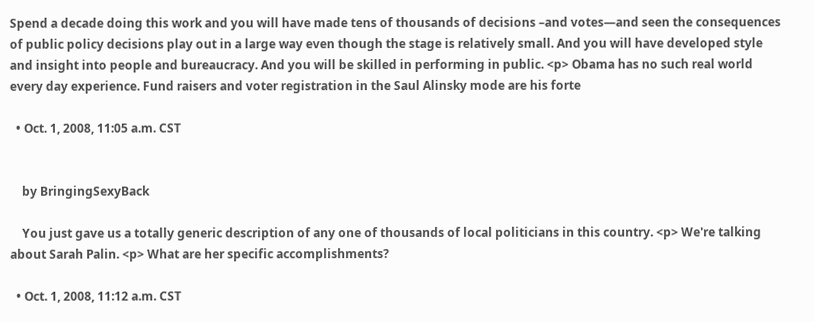Spend a decade doing this work and you will have made tens of thousands of decisions –and votes—and seen the consequences of public policy decisions play out in a large way even though the stage is relatively small. And you will have developed style and insight into people and bureaucracy. And you will be skilled in performing in public. <p> Obama has no such real world every day experience. Fund raisers and voter registration in the Saul Alinsky mode are his forte

  • Oct. 1, 2008, 11:05 a.m. CST


    by BringingSexyBack

    You just gave us a totally generic description of any one of thousands of local politicians in this country. <p> We're talking about Sarah Palin. <p> What are her specific accomplishments?

  • Oct. 1, 2008, 11:12 a.m. CST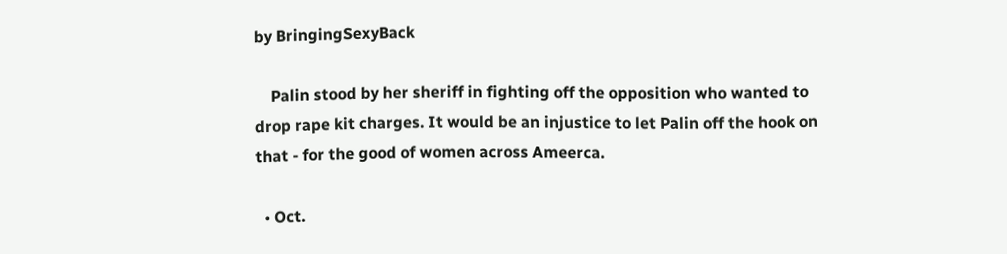by BringingSexyBack

    Palin stood by her sheriff in fighting off the opposition who wanted to drop rape kit charges. It would be an injustice to let Palin off the hook on that - for the good of women across Ameerca.

  • Oct.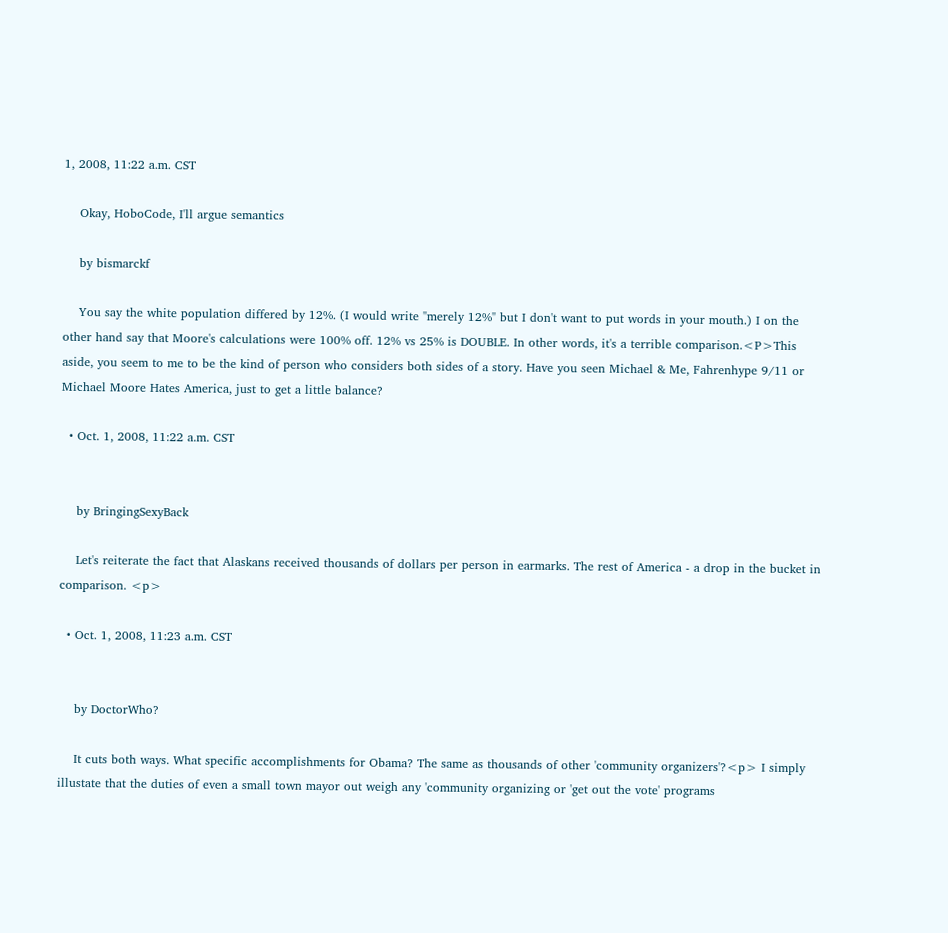1, 2008, 11:22 a.m. CST

    Okay, HoboCode, I'll argue semantics

    by bismarckf

    You say the white population differed by 12%. (I would write "merely 12%" but I don't want to put words in your mouth.) I on the other hand say that Moore's calculations were 100% off. 12% vs 25% is DOUBLE. In other words, it's a terrible comparison.<P>This aside, you seem to me to be the kind of person who considers both sides of a story. Have you seen Michael & Me, Fahrenhype 9/11 or Michael Moore Hates America, just to get a little balance?

  • Oct. 1, 2008, 11:22 a.m. CST


    by BringingSexyBack

    Let's reiterate the fact that Alaskans received thousands of dollars per person in earmarks. The rest of America - a drop in the bucket in comparison. <p>

  • Oct. 1, 2008, 11:23 a.m. CST


    by DoctorWho?

    It cuts both ways. What specific accomplishments for Obama? The same as thousands of other 'community organizers'?<p> I simply illustate that the duties of even a small town mayor out weigh any 'community organizing or 'get out the vote' programs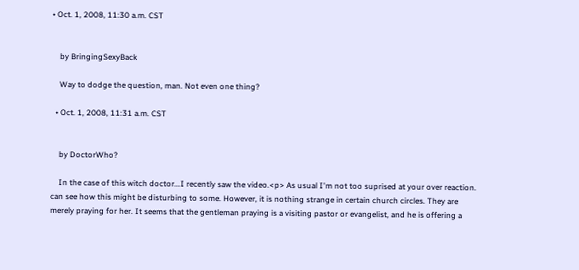• Oct. 1, 2008, 11:30 a.m. CST


    by BringingSexyBack

    Way to dodge the question, man. Not even one thing?

  • Oct. 1, 2008, 11:31 a.m. CST


    by DoctorWho?

    In the case of this witch doctor...I recently saw the video.<p> As usual I'm not too suprised at your over reaction. can see how this might be disturbing to some. However, it is nothing strange in certain church circles. They are merely praying for her. It seems that the gentleman praying is a visiting pastor or evangelist, and he is offering a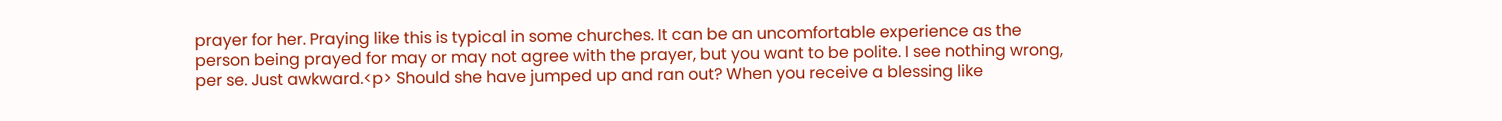prayer for her. Praying like this is typical in some churches. It can be an uncomfortable experience as the person being prayed for may or may not agree with the prayer, but you want to be polite. I see nothing wrong, per se. Just awkward.<p> Should she have jumped up and ran out? When you receive a blessing like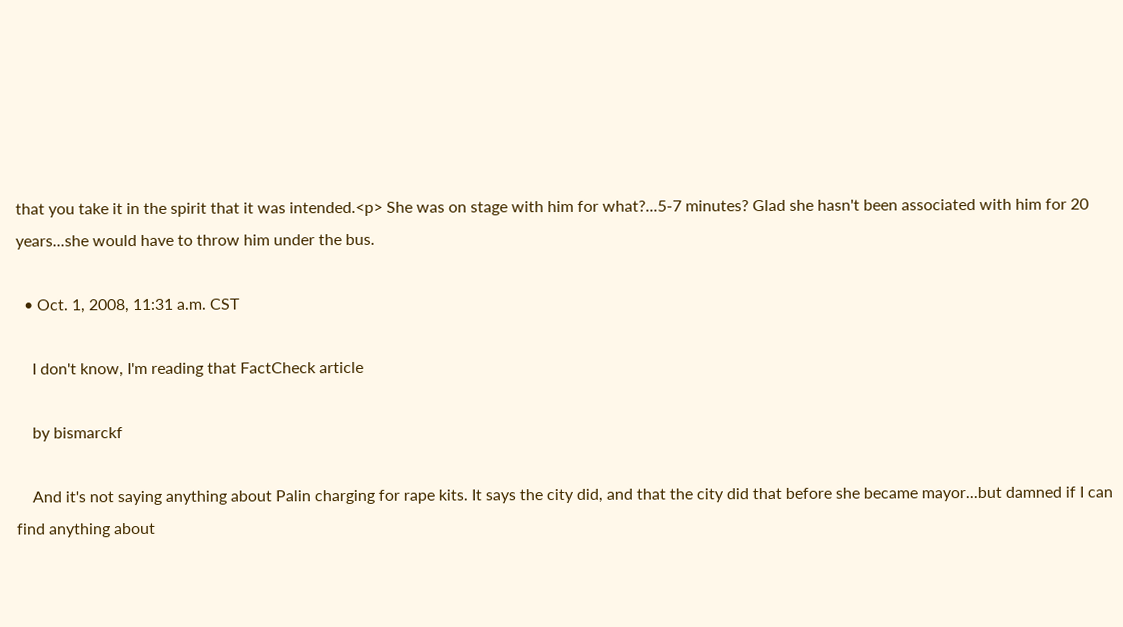that you take it in the spirit that it was intended.<p> She was on stage with him for what?...5-7 minutes? Glad she hasn't been associated with him for 20 years...she would have to throw him under the bus.

  • Oct. 1, 2008, 11:31 a.m. CST

    I don't know, I'm reading that FactCheck article

    by bismarckf

    And it's not saying anything about Palin charging for rape kits. It says the city did, and that the city did that before she became mayor...but damned if I can find anything about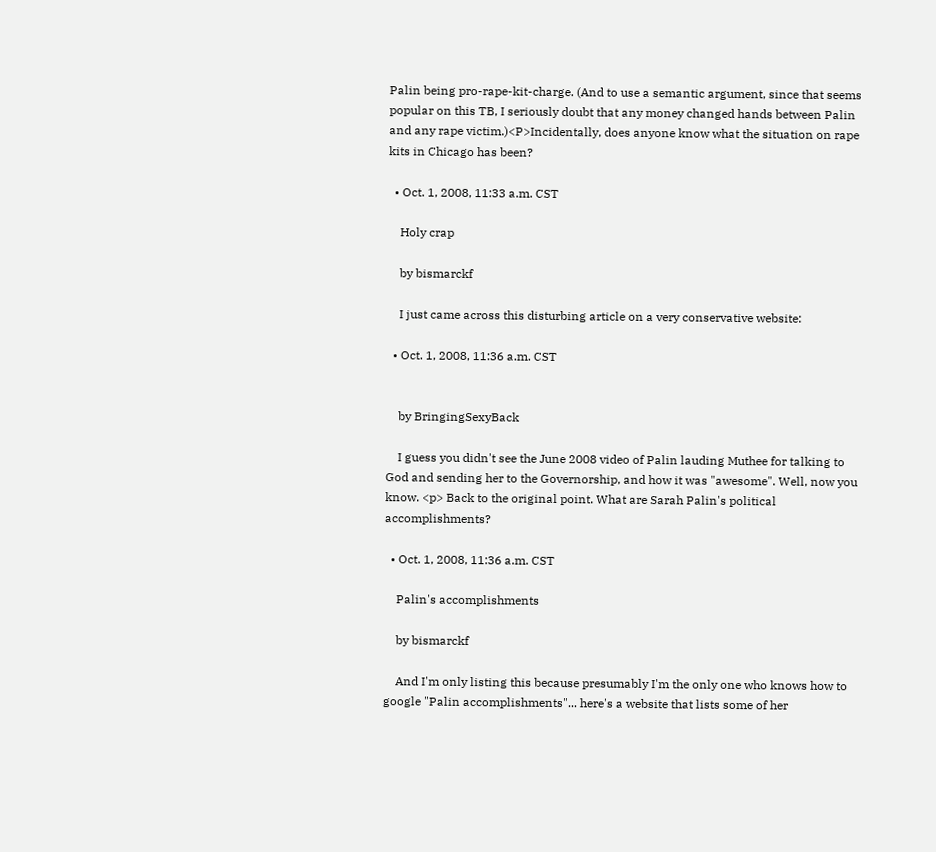Palin being pro-rape-kit-charge. (And to use a semantic argument, since that seems popular on this TB, I seriously doubt that any money changed hands between Palin and any rape victim.)<P>Incidentally, does anyone know what the situation on rape kits in Chicago has been?

  • Oct. 1, 2008, 11:33 a.m. CST

    Holy crap

    by bismarckf

    I just came across this disturbing article on a very conservative website:

  • Oct. 1, 2008, 11:36 a.m. CST


    by BringingSexyBack

    I guess you didn't see the June 2008 video of Palin lauding Muthee for talking to God and sending her to the Governorship, and how it was "awesome". Well, now you know. <p> Back to the original point. What are Sarah Palin's political accomplishments?

  • Oct. 1, 2008, 11:36 a.m. CST

    Palin's accomplishments

    by bismarckf

    And I'm only listing this because presumably I'm the only one who knows how to google "Palin accomplishments"... here's a website that lists some of her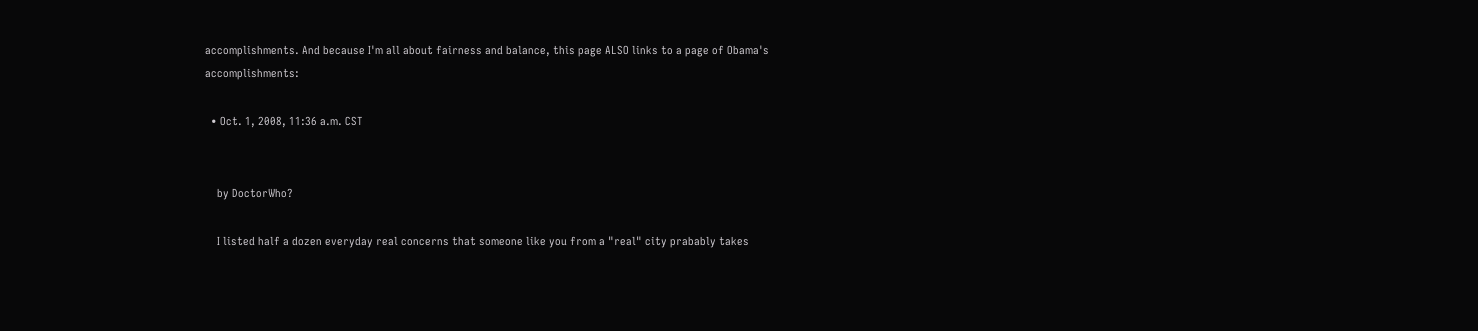accomplishments. And because I'm all about fairness and balance, this page ALSO links to a page of Obama's accomplishments:

  • Oct. 1, 2008, 11:36 a.m. CST


    by DoctorWho?

    I listed half a dozen everyday real concerns that someone like you from a "real" city prabably takes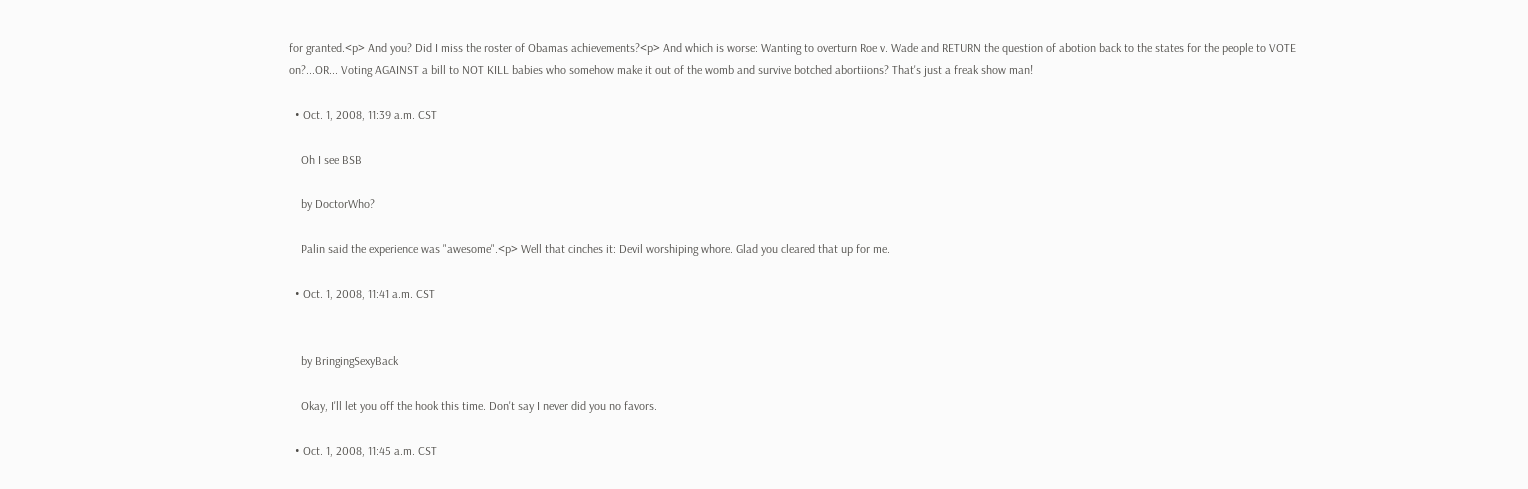for granted.<p> And you? Did I miss the roster of Obamas achievements?<p> And which is worse: Wanting to overturn Roe v. Wade and RETURN the question of abotion back to the states for the people to VOTE on?...OR... Voting AGAINST a bill to NOT KILL babies who somehow make it out of the womb and survive botched abortiions? That's just a freak show man!

  • Oct. 1, 2008, 11:39 a.m. CST

    Oh I see BSB

    by DoctorWho?

    Palin said the experience was "awesome".<p> Well that cinches it: Devil worshiping whore. Glad you cleared that up for me.

  • Oct. 1, 2008, 11:41 a.m. CST


    by BringingSexyBack

    Okay, I'll let you off the hook this time. Don't say I never did you no favors.

  • Oct. 1, 2008, 11:45 a.m. CST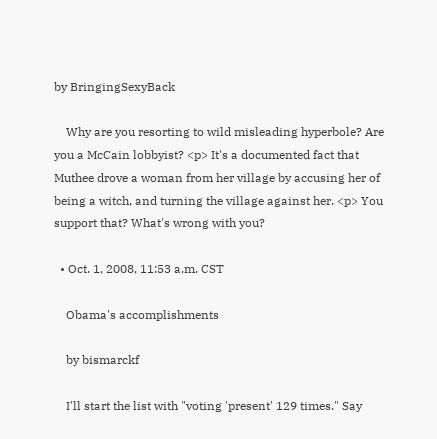by BringingSexyBack

    Why are you resorting to wild misleading hyperbole? Are you a McCain lobbyist? <p> It's a documented fact that Muthee drove a woman from her village by accusing her of being a witch, and turning the village against her. <p> You support that? What's wrong with you?

  • Oct. 1, 2008, 11:53 a.m. CST

    Obama's accomplishments

    by bismarckf

    I'll start the list with "voting 'present' 129 times." Say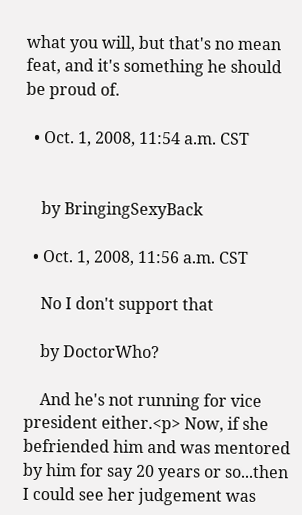what you will, but that's no mean feat, and it's something he should be proud of.

  • Oct. 1, 2008, 11:54 a.m. CST


    by BringingSexyBack

  • Oct. 1, 2008, 11:56 a.m. CST

    No I don't support that

    by DoctorWho?

    And he's not running for vice president either.<p> Now, if she befriended him and was mentored by him for say 20 years or so...then I could see her judgement was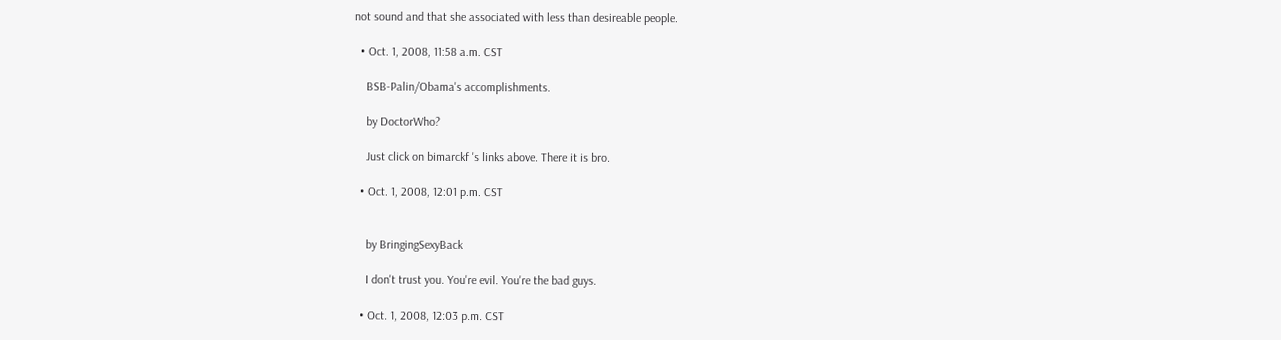not sound and that she associated with less than desireable people.

  • Oct. 1, 2008, 11:58 a.m. CST

    BSB-Palin/Obama's accomplishments.

    by DoctorWho?

    Just click on bimarckf 's links above. There it is bro.

  • Oct. 1, 2008, 12:01 p.m. CST


    by BringingSexyBack

    I don't trust you. You're evil. You're the bad guys.

  • Oct. 1, 2008, 12:03 p.m. CST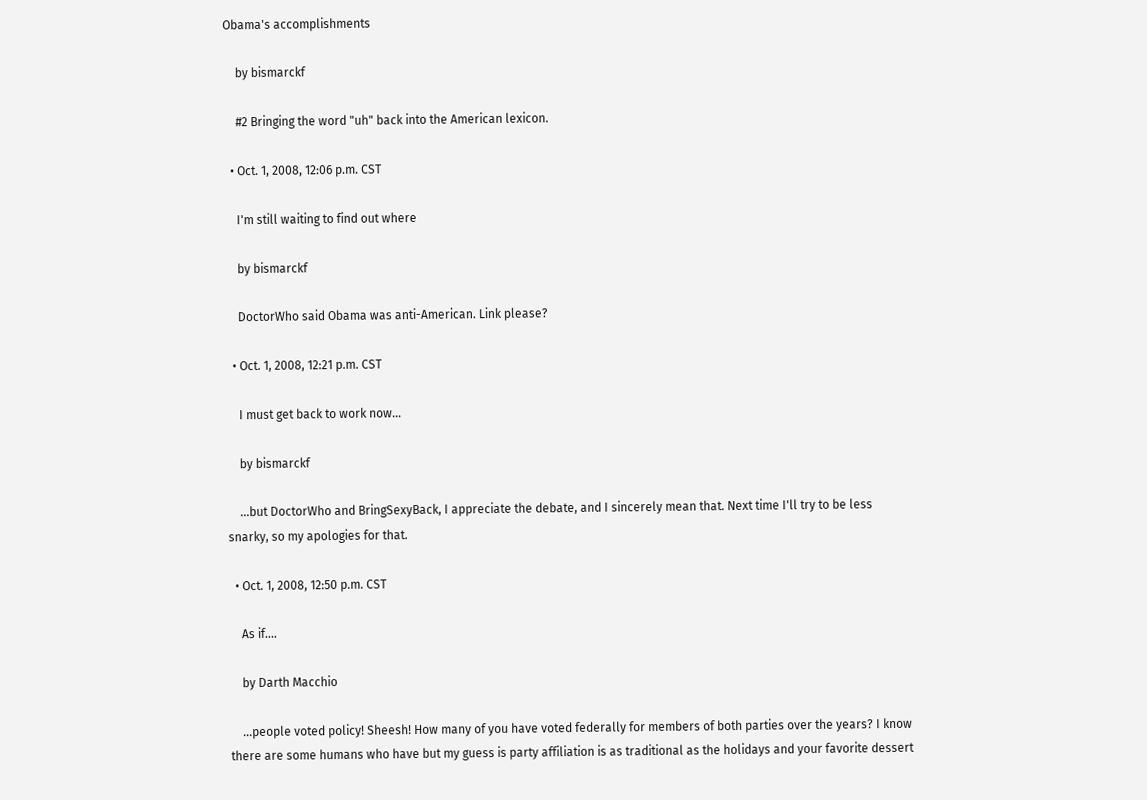Obama's accomplishments

    by bismarckf

    #2 Bringing the word "uh" back into the American lexicon.

  • Oct. 1, 2008, 12:06 p.m. CST

    I'm still waiting to find out where

    by bismarckf

    DoctorWho said Obama was anti-American. Link please?

  • Oct. 1, 2008, 12:21 p.m. CST

    I must get back to work now...

    by bismarckf

    ...but DoctorWho and BringSexyBack, I appreciate the debate, and I sincerely mean that. Next time I'll try to be less snarky, so my apologies for that.

  • Oct. 1, 2008, 12:50 p.m. CST

    As if....

    by Darth Macchio

    ...people voted policy! Sheesh! How many of you have voted federally for members of both parties over the years? I know there are some humans who have but my guess is party affiliation is as traditional as the holidays and your favorite dessert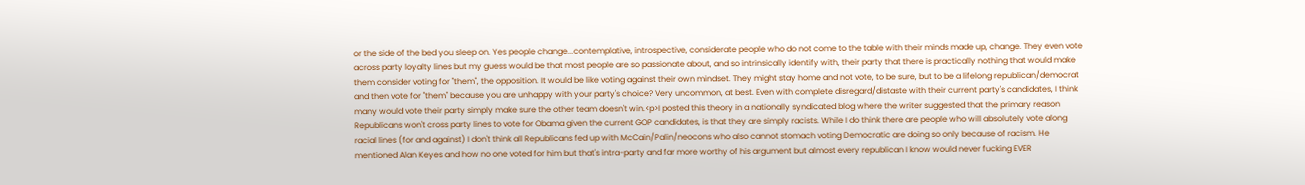or the side of the bed you sleep on. Yes people change...contemplative, introspective, considerate people who do not come to the table with their minds made up, change. They even vote across party loyalty lines but my guess would be that most people are so passionate about, and so intrinsically identify with, their party that there is practically nothing that would make them consider voting for "them", the opposition. It would be like voting against their own mindset. They might stay home and not vote, to be sure, but to be a lifelong republican/democrat and then vote for "them" because you are unhappy with your party's choice? Very uncommon, at best. Even with complete disregard/distaste with their current party's candidates, I think many would vote their party simply make sure the other team doesn't win.<p>I posted this theory in a nationally syndicated blog where the writer suggested that the primary reason Republicans won't cross party lines to vote for Obama given the current GOP candidates, is that they are simply racists. While I do think there are people who will absolutely vote along racial lines (for and against) I don't think all Republicans fed up with McCain/Palin/neocons who also cannot stomach voting Democratic are doing so only because of racism. He mentioned Alan Keyes and how no one voted for him but that's intra-party and far more worthy of his argument but almost every republican I know would never fucking EVER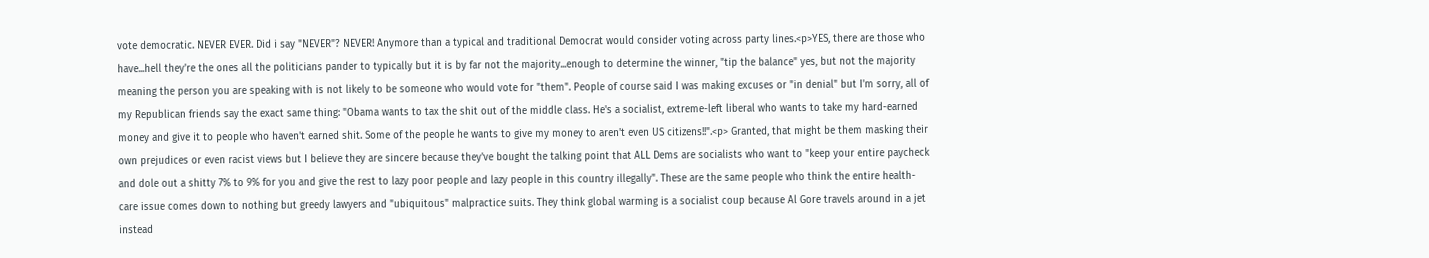vote democratic. NEVER EVER. Did i say "NEVER"? NEVER! Anymore than a typical and traditional Democrat would consider voting across party lines.<p>YES, there are those who have...hell they're the ones all the politicians pander to typically but it is by far not the majority...enough to determine the winner, "tip the balance" yes, but not the majority meaning the person you are speaking with is not likely to be someone who would vote for "them". People of course said I was making excuses or "in denial" but I'm sorry, all of my Republican friends say the exact same thing: "Obama wants to tax the shit out of the middle class. He's a socialist, extreme-left liberal who wants to take my hard-earned money and give it to people who haven't earned shit. Some of the people he wants to give my money to aren't even US citizens!!".<p> Granted, that might be them masking their own prejudices or even racist views but I believe they are sincere because they've bought the talking point that ALL Dems are socialists who want to "keep your entire paycheck and dole out a shitty 7% to 9% for you and give the rest to lazy poor people and lazy people in this country illegally". These are the same people who think the entire health-care issue comes down to nothing but greedy lawyers and "ubiquitous" malpractice suits. They think global warming is a socialist coup because Al Gore travels around in a jet instead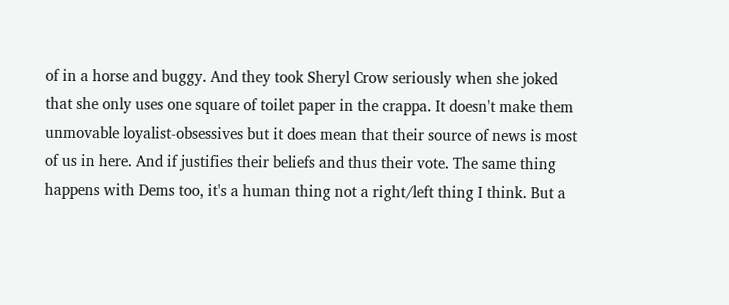of in a horse and buggy. And they took Sheryl Crow seriously when she joked that she only uses one square of toilet paper in the crappa. It doesn't make them unmovable loyalist-obsessives but it does mean that their source of news is most of us in here. And if justifies their beliefs and thus their vote. The same thing happens with Dems too, it's a human thing not a right/left thing I think. But a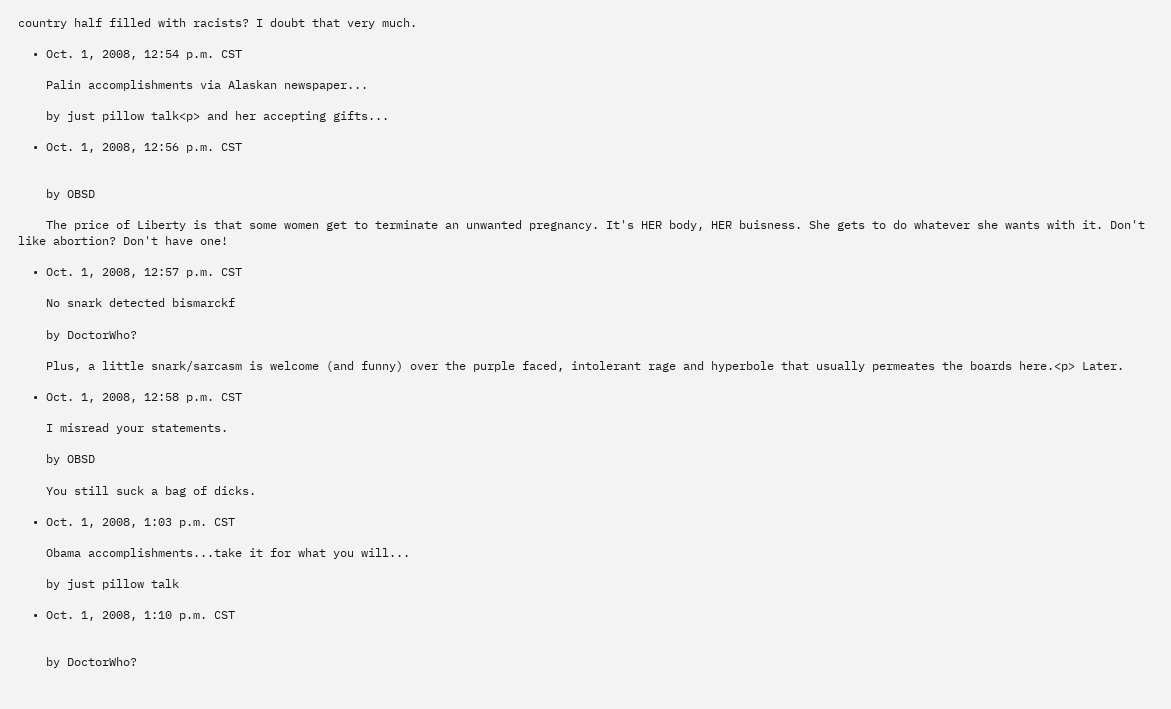country half filled with racists? I doubt that very much.

  • Oct. 1, 2008, 12:54 p.m. CST

    Palin accomplishments via Alaskan newspaper...

    by just pillow talk<p> and her accepting gifts...

  • Oct. 1, 2008, 12:56 p.m. CST


    by OBSD

    The price of Liberty is that some women get to terminate an unwanted pregnancy. It's HER body, HER buisness. She gets to do whatever she wants with it. Don't like abortion? Don't have one!

  • Oct. 1, 2008, 12:57 p.m. CST

    No snark detected bismarckf

    by DoctorWho?

    Plus, a little snark/sarcasm is welcome (and funny) over the purple faced, intolerant rage and hyperbole that usually permeates the boards here.<p> Later.

  • Oct. 1, 2008, 12:58 p.m. CST

    I misread your statements.

    by OBSD

    You still suck a bag of dicks.

  • Oct. 1, 2008, 1:03 p.m. CST

    Obama accomplishments...take it for what you will...

    by just pillow talk

  • Oct. 1, 2008, 1:10 p.m. CST


    by DoctorWho?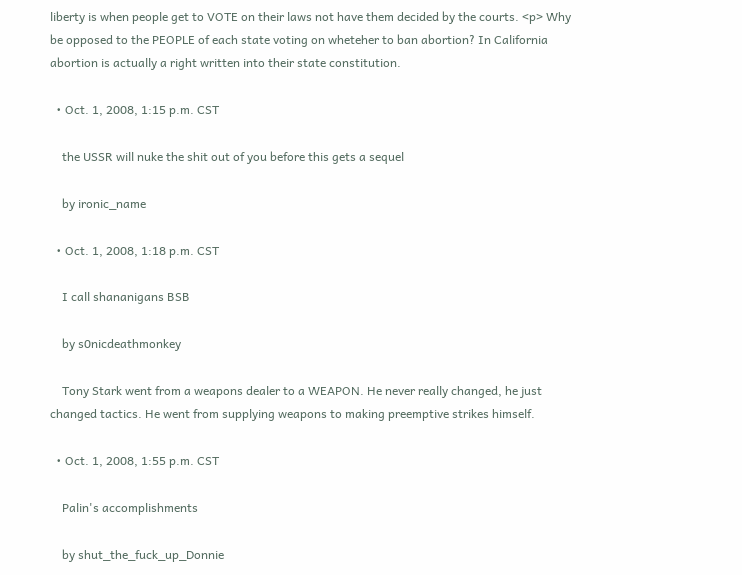liberty is when people get to VOTE on their laws not have them decided by the courts. <p> Why be opposed to the PEOPLE of each state voting on wheteher to ban abortion? In California abortion is actually a right written into their state constitution.

  • Oct. 1, 2008, 1:15 p.m. CST

    the USSR will nuke the shit out of you before this gets a sequel

    by ironic_name

  • Oct. 1, 2008, 1:18 p.m. CST

    I call shananigans BSB

    by s0nicdeathmonkey

    Tony Stark went from a weapons dealer to a WEAPON. He never really changed, he just changed tactics. He went from supplying weapons to making preemptive strikes himself.

  • Oct. 1, 2008, 1:55 p.m. CST

    Palin's accomplishments

    by shut_the_fuck_up_Donnie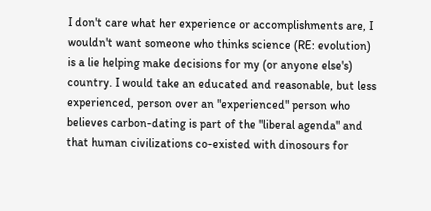I don't care what her experience or accomplishments are, I wouldn't want someone who thinks science (RE: evolution) is a lie helping make decisions for my (or anyone else's) country. I would take an educated and reasonable, but less experienced, person over an "experienced" person who believes carbon-dating is part of the "liberal agenda" and that human civilizations co-existed with dinosours for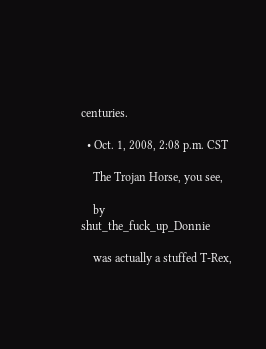centuries.

  • Oct. 1, 2008, 2:08 p.m. CST

    The Trojan Horse, you see,

    by shut_the_fuck_up_Donnie

    was actually a stuffed T-Rex,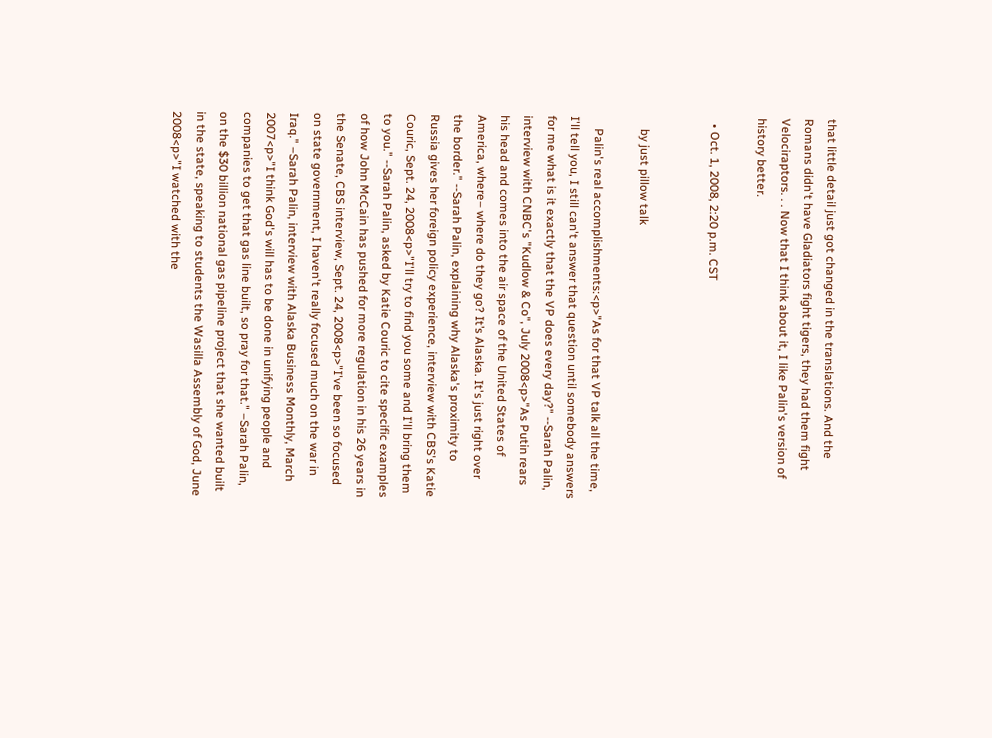that little detail just got changed in the translations. And the Romans didn't have Gladiators fight tigers, they had them fight Velociraptors. . . Now that I think about it, I like Palin's version of history better.

  • Oct. 1, 2008, 2:20 p.m. CST


    by just pillow talk

    Palin's real accomplishments:<p>"As for that VP talk all the time, I'll tell you, I still can't answer that question until somebody answers for me what is it exactly that the VP does every day?" --Sarah Palin, interview with CNBC's "Kudlow & Co", July 2008<p>"As Putin rears his head and comes into the air space of the United States of America, where– where do they go? It’s Alaska. It's just right over the border." --Sarah Palin, explaining why Alaska's proximity to Russia gives her foreign policy experience, interview with CBS's Katie Couric, Sept. 24, 2008<p>"I'll try to find you some and I'll bring them to you." --Sarah Palin, asked by Katie Couric to cite specific examples of how John McCain has pushed for more regulation in his 26 years in the Senate, CBS interview, Sept. 24, 2008<p>"I've been so focused on state government, I haven't really focused much on the war in Iraq." –Sarah Palin, interview with Alaska Business Monthly, March 2007<p>"I think God's will has to be done in unifying people and companies to get that gas line built, so pray for that." –Sarah Palin, on the $30 billion national gas pipeline project that she wanted built in the state, speaking to students the Wasilla Assembly of God, June 2008<p>"I watched with the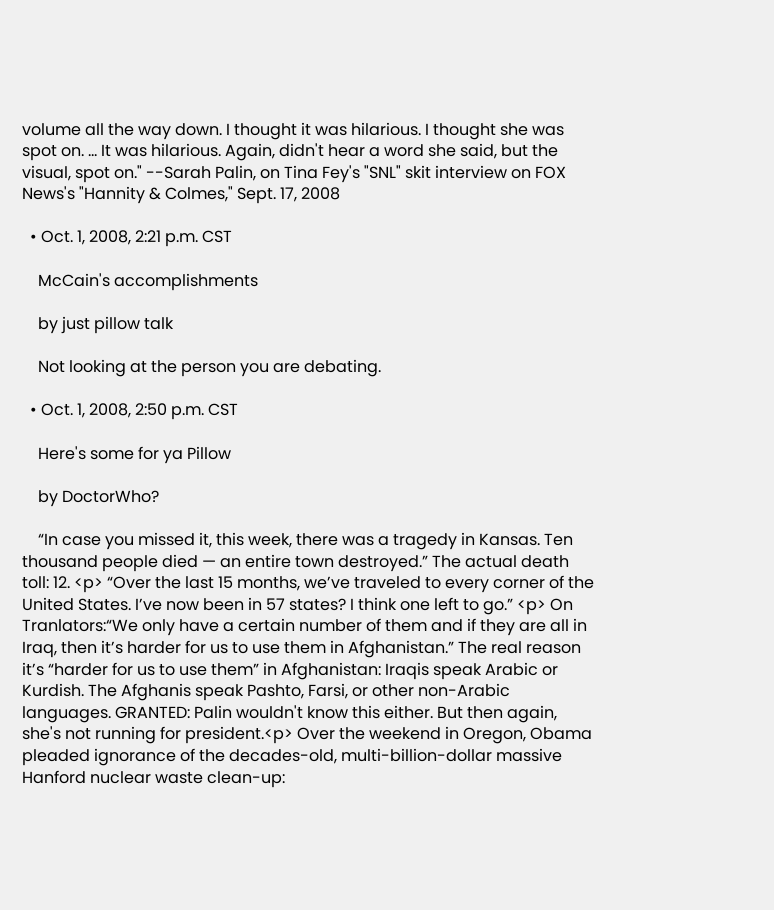volume all the way down. I thought it was hilarious. I thought she was spot on. ... It was hilarious. Again, didn't hear a word she said, but the visual, spot on." --Sarah Palin, on Tina Fey's "SNL" skit interview on FOX News's "Hannity & Colmes," Sept. 17, 2008

  • Oct. 1, 2008, 2:21 p.m. CST

    McCain's accomplishments

    by just pillow talk

    Not looking at the person you are debating.

  • Oct. 1, 2008, 2:50 p.m. CST

    Here's some for ya Pillow

    by DoctorWho?

    “In case you missed it, this week, there was a tragedy in Kansas. Ten thousand people died — an entire town destroyed.” The actual death toll: 12. <p> “Over the last 15 months, we’ve traveled to every corner of the United States. I’ve now been in 57 states? I think one left to go.” <p> On Tranlators:“We only have a certain number of them and if they are all in Iraq, then it’s harder for us to use them in Afghanistan.” The real reason it’s “harder for us to use them” in Afghanistan: Iraqis speak Arabic or Kurdish. The Afghanis speak Pashto, Farsi, or other non-Arabic languages. GRANTED: Palin wouldn't know this either. But then again, she's not running for president.<p> Over the weekend in Oregon, Obama pleaded ignorance of the decades-old, multi-billion-dollar massive Hanford nuclear waste clean-up: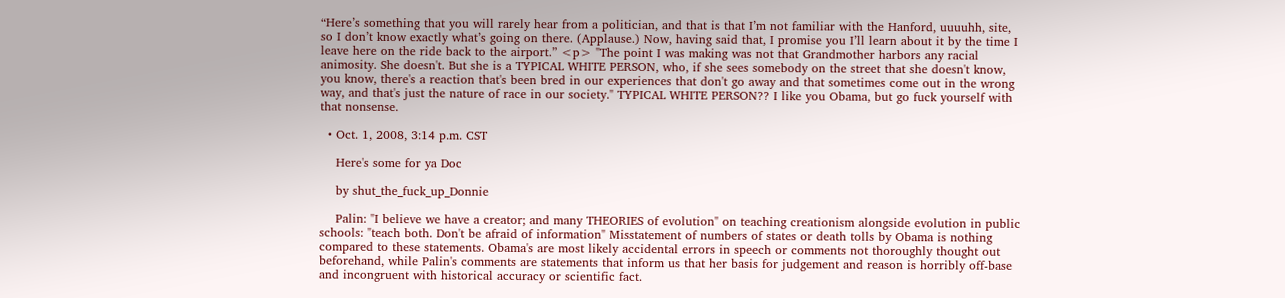“Here’s something that you will rarely hear from a politician, and that is that I’m not familiar with the Hanford, uuuuhh, site, so I don’t know exactly what’s going on there. (Applause.) Now, having said that, I promise you I’ll learn about it by the time I leave here on the ride back to the airport.” <p> "The point I was making was not that Grandmother harbors any racial animosity. She doesn't. But she is a TYPICAL WHITE PERSON, who, if she sees somebody on the street that she doesn't know, you know, there's a reaction that's been bred in our experiences that don't go away and that sometimes come out in the wrong way, and that's just the nature of race in our society." TYPICAL WHITE PERSON?? I like you Obama, but go fuck yourself with that nonsense.

  • Oct. 1, 2008, 3:14 p.m. CST

    Here's some for ya Doc

    by shut_the_fuck_up_Donnie

    Palin: "I believe we have a creator; and many THEORIES of evolution" on teaching creationism alongside evolution in public schools: "teach both. Don't be afraid of information" Misstatement of numbers of states or death tolls by Obama is nothing compared to these statements. Obama's are most likely accidental errors in speech or comments not thoroughly thought out beforehand, while Palin's comments are statements that inform us that her basis for judgement and reason is horribly off-base and incongruent with historical accuracy or scientific fact.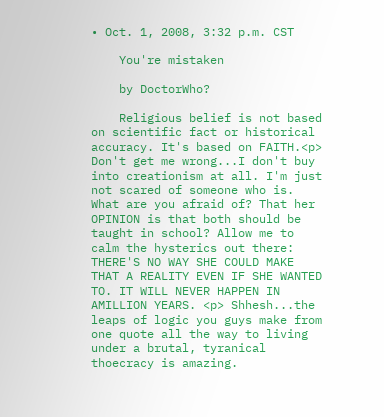• Oct. 1, 2008, 3:32 p.m. CST

    You're mistaken

    by DoctorWho?

    Religious belief is not based on scientific fact or historical accuracy. It's based on FAITH.<p> Don't get me wrong...I don't buy into creationism at all. I'm just not scared of someone who is. What are you afraid of? That her OPINION is that both should be taught in school? Allow me to calm the hysterics out there: THERE'S NO WAY SHE COULD MAKE THAT A REALITY EVEN IF SHE WANTED TO. IT WILL NEVER HAPPEN IN AMILLION YEARS. <p> Shhesh...the leaps of logic you guys make from one quote all the way to living under a brutal, tyranical thoecracy is amazing.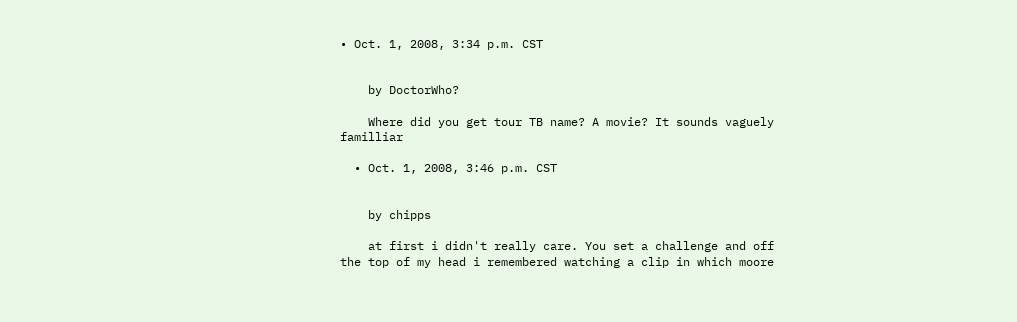• Oct. 1, 2008, 3:34 p.m. CST


    by DoctorWho?

    Where did you get tour TB name? A movie? It sounds vaguely familliar

  • Oct. 1, 2008, 3:46 p.m. CST


    by chipps

    at first i didn't really care. You set a challenge and off the top of my head i remembered watching a clip in which moore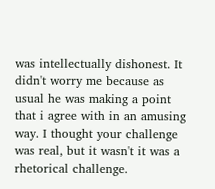was intellectually dishonest. It didn't worry me because as usual he was making a point that i agree with in an amusing way. I thought your challenge was real, but it wasn't it was a rhetorical challenge.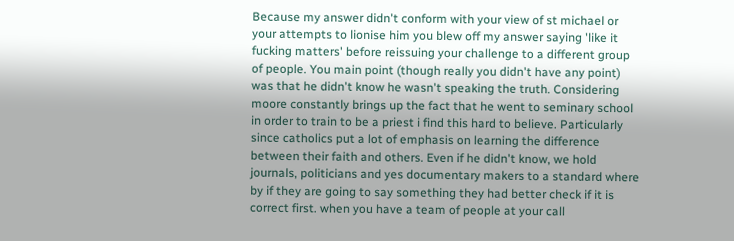Because my answer didn't conform with your view of st michael or your attempts to lionise him you blew off my answer saying 'like it fucking matters' before reissuing your challenge to a different group of people. You main point (though really you didn't have any point) was that he didn't know he wasn't speaking the truth. Considering moore constantly brings up the fact that he went to seminary school in order to train to be a priest i find this hard to believe. Particularly since catholics put a lot of emphasis on learning the difference between their faith and others. Even if he didn't know, we hold journals, politicians and yes documentary makers to a standard where by if they are going to say something they had better check if it is correct first. when you have a team of people at your call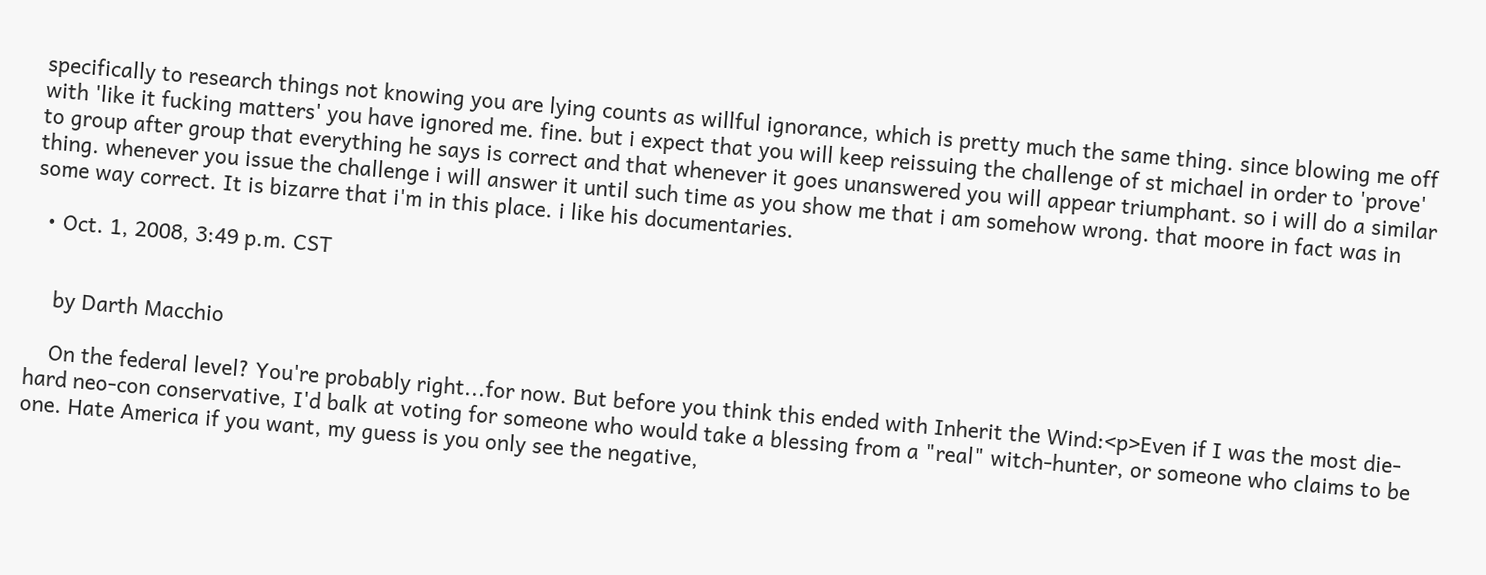specifically to research things not knowing you are lying counts as willful ignorance, which is pretty much the same thing. since blowing me off with 'like it fucking matters' you have ignored me. fine. but i expect that you will keep reissuing the challenge of st michael in order to 'prove' to group after group that everything he says is correct and that whenever it goes unanswered you will appear triumphant. so i will do a similar thing. whenever you issue the challenge i will answer it until such time as you show me that i am somehow wrong. that moore in fact was in some way correct. It is bizarre that i'm in this place. i like his documentaries.

  • Oct. 1, 2008, 3:49 p.m. CST


    by Darth Macchio

    On the federal level? You're probably right...for now. But before you think this ended with Inherit the Wind:<p>Even if I was the most die-hard neo-con conservative, I'd balk at voting for someone who would take a blessing from a "real" witch-hunter, or someone who claims to be one. Hate America if you want, my guess is you only see the negative,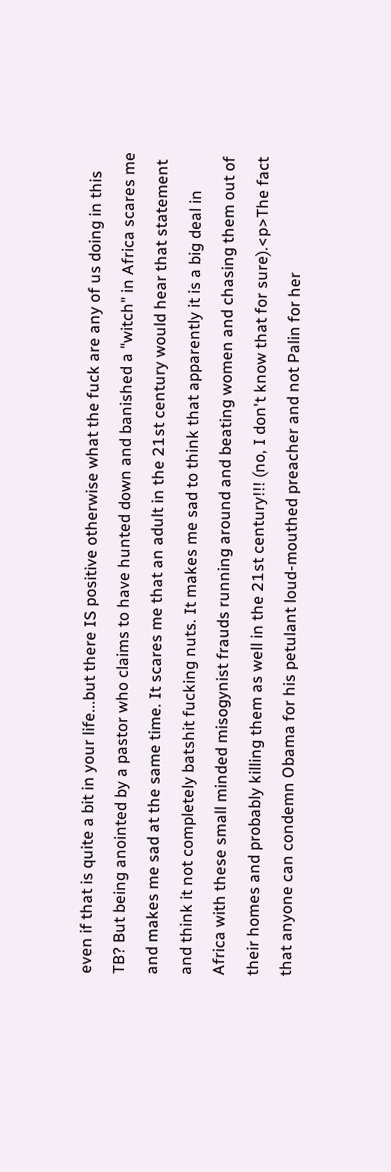even if that is quite a bit in your life...but there IS positive otherwise what the fuck are any of us doing in this TB? But being anointed by a pastor who claims to have hunted down and banished a "witch" in Africa scares me and makes me sad at the same time. It scares me that an adult in the 21st century would hear that statement and think it not completely batshit fucking nuts. It makes me sad to think that apparently it is a big deal in Africa with these small minded misogynist frauds running around and beating women and chasing them out of their homes and probably killing them as well in the 21st century!!! (no, I don't know that for sure).<p>The fact that anyone can condemn Obama for his petulant loud-mouthed preacher and not Palin for her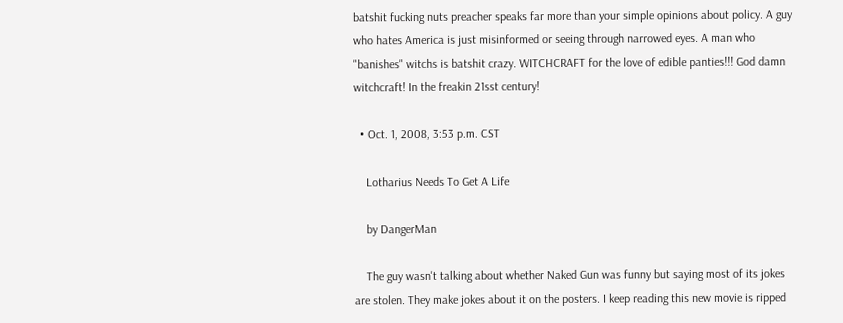batshit fucking nuts preacher speaks far more than your simple opinions about policy. A guy who hates America is just misinformed or seeing through narrowed eyes. A man who "banishes" witchs is batshit crazy. WITCHCRAFT for the love of edible panties!!! God damn witchcraft! In the freakin 21sst century!

  • Oct. 1, 2008, 3:53 p.m. CST

    Lotharius Needs To Get A Life

    by DangerMan

    The guy wasn't talking about whether Naked Gun was funny but saying most of its jokes are stolen. They make jokes about it on the posters. I keep reading this new movie is ripped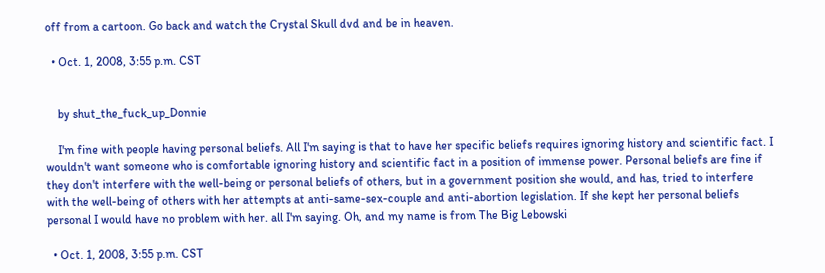off from a cartoon. Go back and watch the Crystal Skull dvd and be in heaven.

  • Oct. 1, 2008, 3:55 p.m. CST


    by shut_the_fuck_up_Donnie

    I'm fine with people having personal beliefs. All I'm saying is that to have her specific beliefs requires ignoring history and scientific fact. I wouldn't want someone who is comfortable ignoring history and scientific fact in a position of immense power. Personal beliefs are fine if they don't interfere with the well-being or personal beliefs of others, but in a government position she would, and has, tried to interfere with the well-being of others with her attempts at anti-same-sex-couple and anti-abortion legislation. If she kept her personal beliefs personal I would have no problem with her. all I'm saying. Oh, and my name is from The Big Lebowski

  • Oct. 1, 2008, 3:55 p.m. CST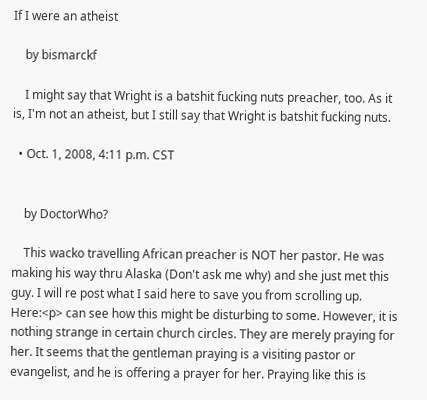If I were an atheist

    by bismarckf

    I might say that Wright is a batshit fucking nuts preacher, too. As it is, I'm not an atheist, but I still say that Wright is batshit fucking nuts.

  • Oct. 1, 2008, 4:11 p.m. CST


    by DoctorWho?

    This wacko travelling African preacher is NOT her pastor. He was making his way thru Alaska (Don't ask me why) and she just met this guy. I will re post what I said here to save you from scrolling up. Here:<p> can see how this might be disturbing to some. However, it is nothing strange in certain church circles. They are merely praying for her. It seems that the gentleman praying is a visiting pastor or evangelist, and he is offering a prayer for her. Praying like this is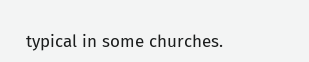typical in some churches.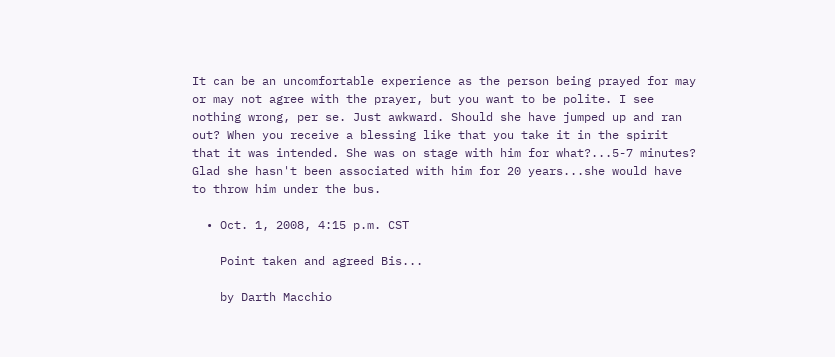It can be an uncomfortable experience as the person being prayed for may or may not agree with the prayer, but you want to be polite. I see nothing wrong, per se. Just awkward. Should she have jumped up and ran out? When you receive a blessing like that you take it in the spirit that it was intended. She was on stage with him for what?...5-7 minutes? Glad she hasn't been associated with him for 20 years...she would have to throw him under the bus.

  • Oct. 1, 2008, 4:15 p.m. CST

    Point taken and agreed Bis...

    by Darth Macchio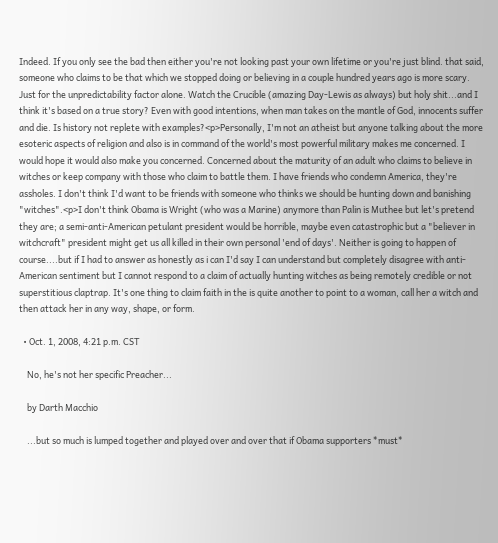Indeed. If you only see the bad then either you're not looking past your own lifetime or you're just blind. that said, someone who claims to be that which we stopped doing or believing in a couple hundred years ago is more scary. Just for the unpredictability factor alone. Watch the Crucible (amazing Day-Lewis as always) but holy shit...and I think it's based on a true story? Even with good intentions, when man takes on the mantle of God, innocents suffer and die. Is history not replete with examples?<p>Personally, I'm not an atheist but anyone talking about the more esoteric aspects of religion and also is in command of the world's most powerful military makes me concerned. I would hope it would also make you concerned. Concerned about the maturity of an adult who claims to believe in witches or keep company with those who claim to battle them. I have friends who condemn America, they're assholes. I don't think I'd want to be friends with someone who thinks we should be hunting down and banishing "witches".<p>I don't think Obama is Wright (who was a Marine) anymore than Palin is Muthee but let's pretend they are; a semi-anti-American petulant president would be horrible, maybe even catastrophic but a "believer in witchcraft" president might get us all killed in their own personal 'end of days'. Neither is going to happen of course....but if I had to answer as honestly as i can I'd say I can understand but completely disagree with anti-American sentiment but I cannot respond to a claim of actually hunting witches as being remotely credible or not superstitious claptrap. It's one thing to claim faith in the is quite another to point to a woman, call her a witch and then attack her in any way, shape, or form.

  • Oct. 1, 2008, 4:21 p.m. CST

    No, he's not her specific Preacher...

    by Darth Macchio

    ...but so much is lumped together and played over and over that if Obama supporters *must*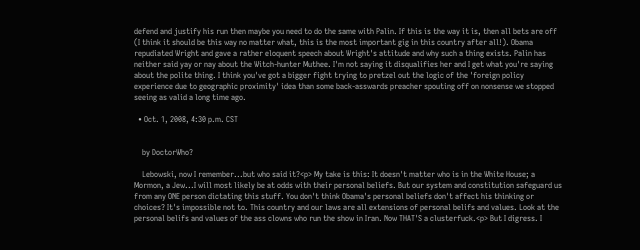defend and justify his run then maybe you need to do the same with Palin. If this is the way it is, then all bets are off (I think it should be this way no matter what, this is the most important gig in this country after all!). Obama repudiated Wright and gave a rather eloquent speech about Wright's attitude and why such a thing exists. Palin has neither said yay or nay about the Witch-hunter Muthee. I'm not saying it disqualifies her and I get what you're saying about the polite thing. I think you've got a bigger fight trying to pretzel out the logic of the 'foreign policy experience due to geographic proximity' idea than some back-asswards preacher spouting off on nonsense we stopped seeing as valid a long time ago.

  • Oct. 1, 2008, 4:30 p.m. CST


    by DoctorWho?

    Lebowski, now I remember...but who said it?<p> My take is this: It doesn't matter who is in the White House; a Mormon, a Jew...I will most likely be at odds with their personal beliefs. But our system and constitution safeguard us from any ONE person dictating this stuff. You don't think Obama's personal beliefs don't affect his thinking or choices? It's impossible not to. This country and our laws are all extensions of personal belifs and values. Look at the personal belifs and values of the ass clowns who run the show in Iran. Now THAT'S a clusterfuck.<p> But I digress. I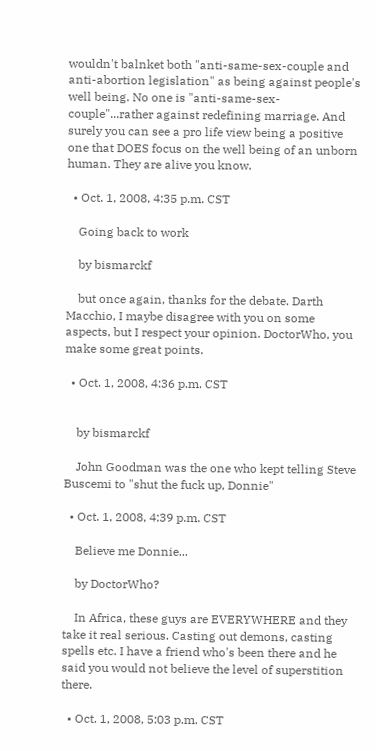wouldn't balnket both "anti-same-sex-couple and anti-abortion legislation" as being against people's well being. No one is "anti-same-sex-couple"...rather against redefining marriage. And surely you can see a pro life view being a positive one that DOES focus on the well being of an unborn human. They are alive you know.

  • Oct. 1, 2008, 4:35 p.m. CST

    Going back to work

    by bismarckf

    but once again, thanks for the debate. Darth Macchio, I maybe disagree with you on some aspects, but I respect your opinion. DoctorWho, you make some great points.

  • Oct. 1, 2008, 4:36 p.m. CST


    by bismarckf

    John Goodman was the one who kept telling Steve Buscemi to "shut the fuck up, Donnie"

  • Oct. 1, 2008, 4:39 p.m. CST

    Believe me Donnie...

    by DoctorWho?

    In Africa, these guys are EVERYWHERE and they take it real serious. Casting out demons, casting spells etc. I have a friend who's been there and he said you would not believe the level of superstition there.

  • Oct. 1, 2008, 5:03 p.m. CST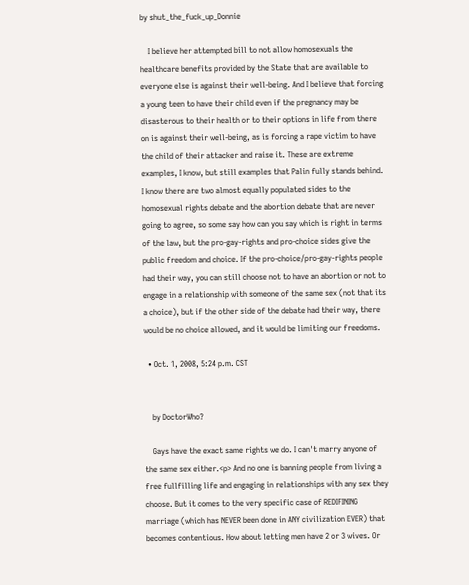by shut_the_fuck_up_Donnie

    I believe her attempted bill to not allow homosexuals the healthcare benefits provided by the State that are available to everyone else is against their well-being. And I believe that forcing a young teen to have their child even if the pregnancy may be disasterous to their health or to their options in life from there on is against their well-being, as is forcing a rape victim to have the child of their attacker and raise it. These are extreme examples, I know, but still examples that Palin fully stands behind. I know there are two almost equally populated sides to the homosexual rights debate and the abortion debate that are never going to agree, so some say how can you say which is right in terms of the law, but the pro-gay-rights and pro-choice sides give the public freedom and choice. If the pro-choice/pro-gay-rights people had their way, you can still choose not to have an abortion or not to engage in a relationship with someone of the same sex (not that its a choice), but if the other side of the debate had their way, there would be no choice allowed, and it would be limiting our freedoms.

  • Oct. 1, 2008, 5:24 p.m. CST


    by DoctorWho?

    Gays have the exact same rights we do. I can't marry anyone of the same sex either.<p> And no one is banning people from living a free fullfilling life and engaging in relationships with any sex they choose. But it comes to the very specific case of REDIFINING marriage (which has NEVER been done in ANY civilization EVER) that becomes contentious. How about letting men have 2 or 3 wives. Or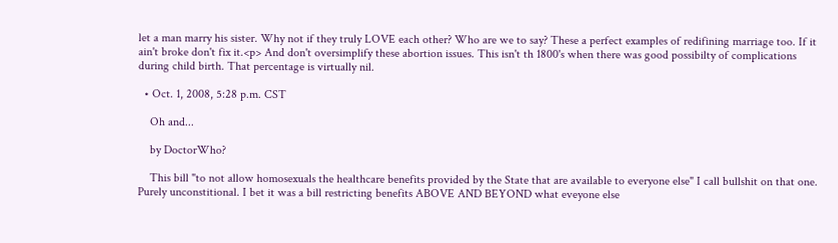let a man marry his sister. Why not if they truly LOVE each other? Who are we to say? These a perfect examples of redifining marriage too. If it ain't broke don't fix it.<p> And don't oversimplify these abortion issues. This isn't th 1800's when there was good possibilty of complications during child birth. That percentage is virtually nil.

  • Oct. 1, 2008, 5:28 p.m. CST

    Oh and...

    by DoctorWho?

    This bill "to not allow homosexuals the healthcare benefits provided by the State that are available to everyone else" I call bullshit on that one. Purely unconstitional. I bet it was a bill restricting benefits ABOVE AND BEYOND what eveyone else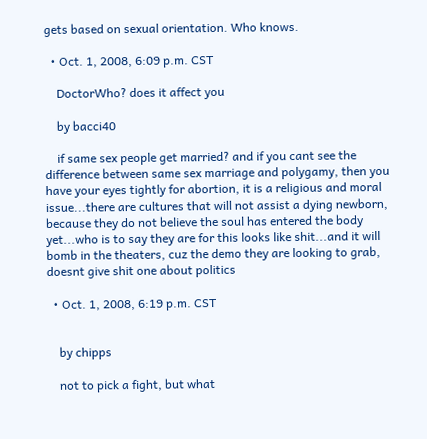gets based on sexual orientation. Who knows.

  • Oct. 1, 2008, 6:09 p.m. CST

    DoctorWho? does it affect you

    by bacci40

    if same sex people get married? and if you cant see the difference between same sex marriage and polygamy, then you have your eyes tightly for abortion, it is a religious and moral issue...there are cultures that will not assist a dying newborn, because they do not believe the soul has entered the body yet...who is to say they are for this looks like shit...and it will bomb in the theaters, cuz the demo they are looking to grab, doesnt give shit one about politics

  • Oct. 1, 2008, 6:19 p.m. CST


    by chipps

    not to pick a fight, but what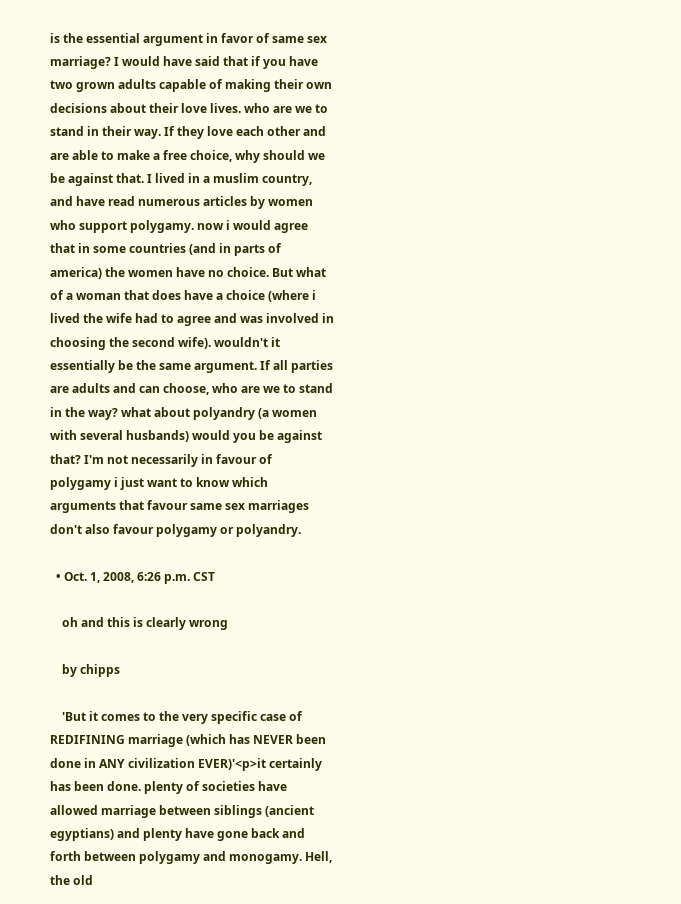is the essential argument in favor of same sex marriage? I would have said that if you have two grown adults capable of making their own decisions about their love lives. who are we to stand in their way. If they love each other and are able to make a free choice, why should we be against that. I lived in a muslim country, and have read numerous articles by women who support polygamy. now i would agree that in some countries (and in parts of america) the women have no choice. But what of a woman that does have a choice (where i lived the wife had to agree and was involved in choosing the second wife). wouldn't it essentially be the same argument. If all parties are adults and can choose, who are we to stand in the way? what about polyandry (a women with several husbands) would you be against that? I'm not necessarily in favour of polygamy i just want to know which arguments that favour same sex marriages don't also favour polygamy or polyandry.

  • Oct. 1, 2008, 6:26 p.m. CST

    oh and this is clearly wrong

    by chipps

    'But it comes to the very specific case of REDIFINING marriage (which has NEVER been done in ANY civilization EVER)'<p>it certainly has been done. plenty of societies have allowed marriage between siblings (ancient egyptians) and plenty have gone back and forth between polygamy and monogamy. Hell, the old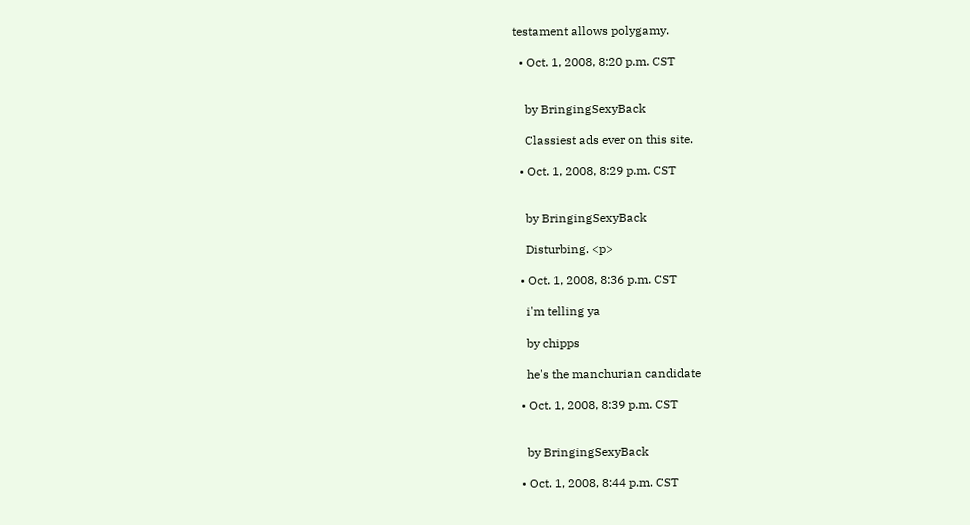testament allows polygamy.

  • Oct. 1, 2008, 8:20 p.m. CST


    by BringingSexyBack

    Classiest ads ever on this site.

  • Oct. 1, 2008, 8:29 p.m. CST


    by BringingSexyBack

    Disturbing. <p>

  • Oct. 1, 2008, 8:36 p.m. CST

    i'm telling ya

    by chipps

    he's the manchurian candidate

  • Oct. 1, 2008, 8:39 p.m. CST


    by BringingSexyBack

  • Oct. 1, 2008, 8:44 p.m. CST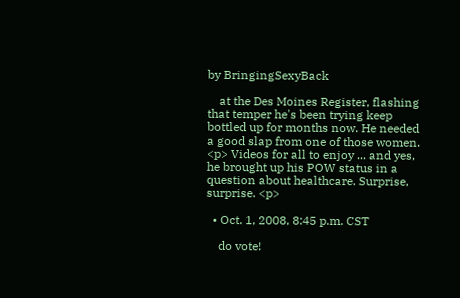by BringingSexyBack

    at the Des Moines Register, flashing that temper he's been trying keep bottled up for months now. He needed a good slap from one of those women. <p> Videos for all to enjoy ... and yes, he brought up his POW status in a question about healthcare. Surprise, surprise. <p>

  • Oct. 1, 2008, 8:45 p.m. CST

    do vote!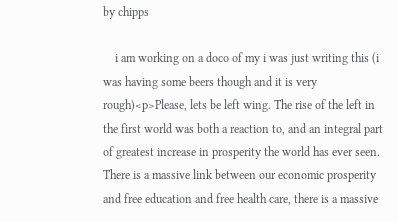by chipps

    i am working on a doco of my i was just writing this (i was having some beers though and it is very rough)<p>Please, lets be left wing. The rise of the left in the first world was both a reaction to, and an integral part of greatest increase in prosperity the world has ever seen. There is a massive link between our economic prosperity and free education and free health care, there is a massive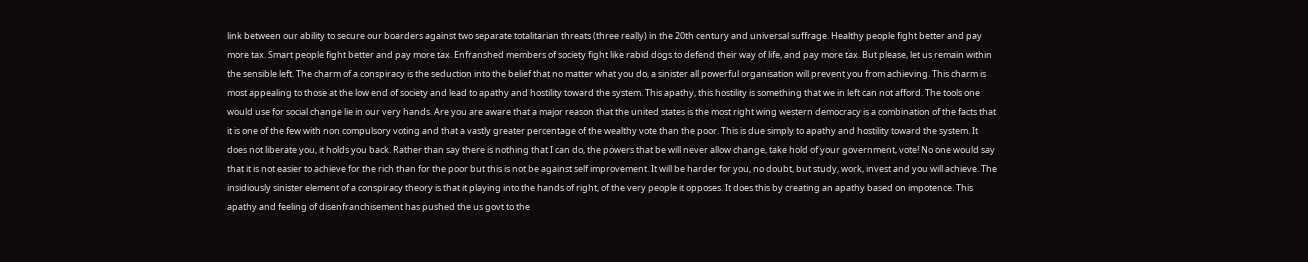link between our ability to secure our boarders against two separate totalitarian threats (three really) in the 20th century and universal suffrage. Healthy people fight better and pay more tax. Smart people fight better and pay more tax. Enfranshed members of society fight like rabid dogs to defend their way of life, and pay more tax. But please, let us remain within the sensible left. The charm of a conspiracy is the seduction into the belief that no matter what you do, a sinister all powerful organisation will prevent you from achieving. This charm is most appealing to those at the low end of society and lead to apathy and hostility toward the system. This apathy, this hostility is something that we in left can not afford. The tools one would use for social change lie in our very hands. Are you are aware that a major reason that the united states is the most right wing western democracy is a combination of the facts that it is one of the few with non compulsory voting and that a vastly greater percentage of the wealthy vote than the poor. This is due simply to apathy and hostility toward the system. It does not liberate you, it holds you back. Rather than say there is nothing that I can do, the powers that be will never allow change, take hold of your government, vote! No one would say that it is not easier to achieve for the rich than for the poor but this is not be against self improvement. It will be harder for you, no doubt, but study, work, invest and you will achieve. The insidiously sinister element of a conspiracy theory is that it playing into the hands of right, of the very people it opposes. It does this by creating an apathy based on impotence. This apathy and feeling of disenfranchisement has pushed the us govt to the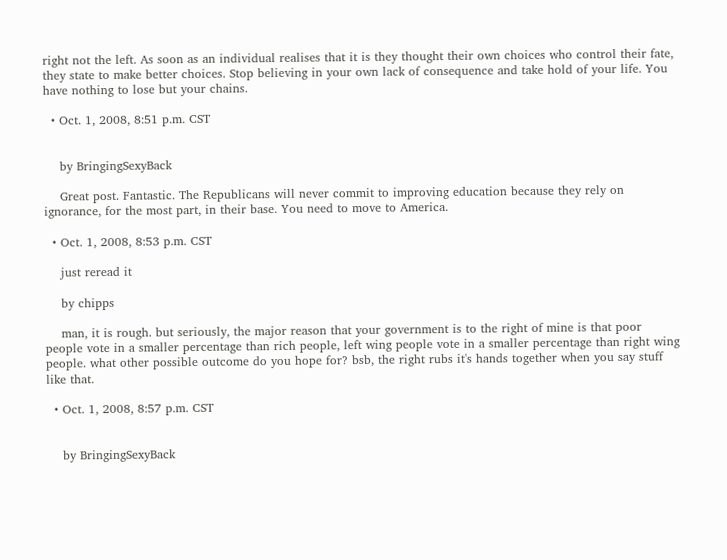right not the left. As soon as an individual realises that it is they thought their own choices who control their fate, they state to make better choices. Stop believing in your own lack of consequence and take hold of your life. You have nothing to lose but your chains.

  • Oct. 1, 2008, 8:51 p.m. CST


    by BringingSexyBack

    Great post. Fantastic. The Republicans will never commit to improving education because they rely on ignorance, for the most part, in their base. You need to move to America.

  • Oct. 1, 2008, 8:53 p.m. CST

    just reread it

    by chipps

    man, it is rough. but seriously, the major reason that your government is to the right of mine is that poor people vote in a smaller percentage than rich people, left wing people vote in a smaller percentage than right wing people. what other possible outcome do you hope for? bsb, the right rubs it's hands together when you say stuff like that.

  • Oct. 1, 2008, 8:57 p.m. CST


    by BringingSexyBack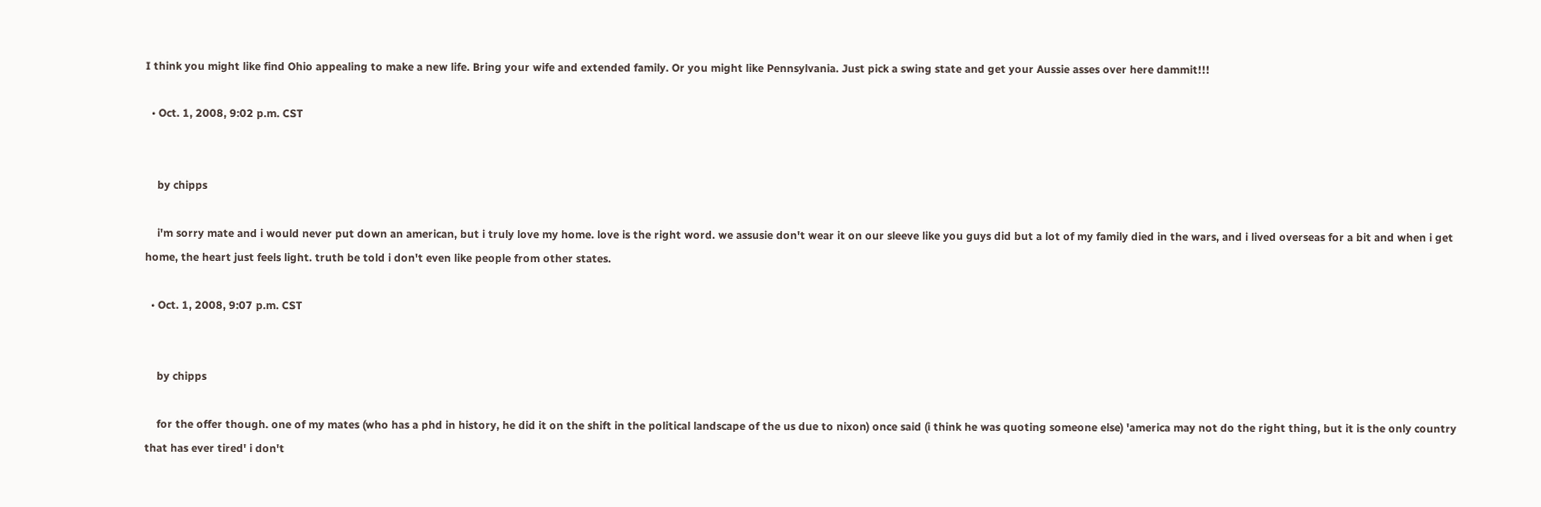I think you might like find Ohio appealing to make a new life. Bring your wife and extended family. Or you might like Pennsylvania. Just pick a swing state and get your Aussie asses over here dammit!!!

  • Oct. 1, 2008, 9:02 p.m. CST


    by chipps

    i'm sorry mate and i would never put down an american, but i truly love my home. love is the right word. we assusie don't wear it on our sleeve like you guys did but a lot of my family died in the wars, and i lived overseas for a bit and when i get home, the heart just feels light. truth be told i don't even like people from other states.

  • Oct. 1, 2008, 9:07 p.m. CST


    by chipps

    for the offer though. one of my mates (who has a phd in history, he did it on the shift in the political landscape of the us due to nixon) once said (i think he was quoting someone else) 'america may not do the right thing, but it is the only country that has ever tired' i don't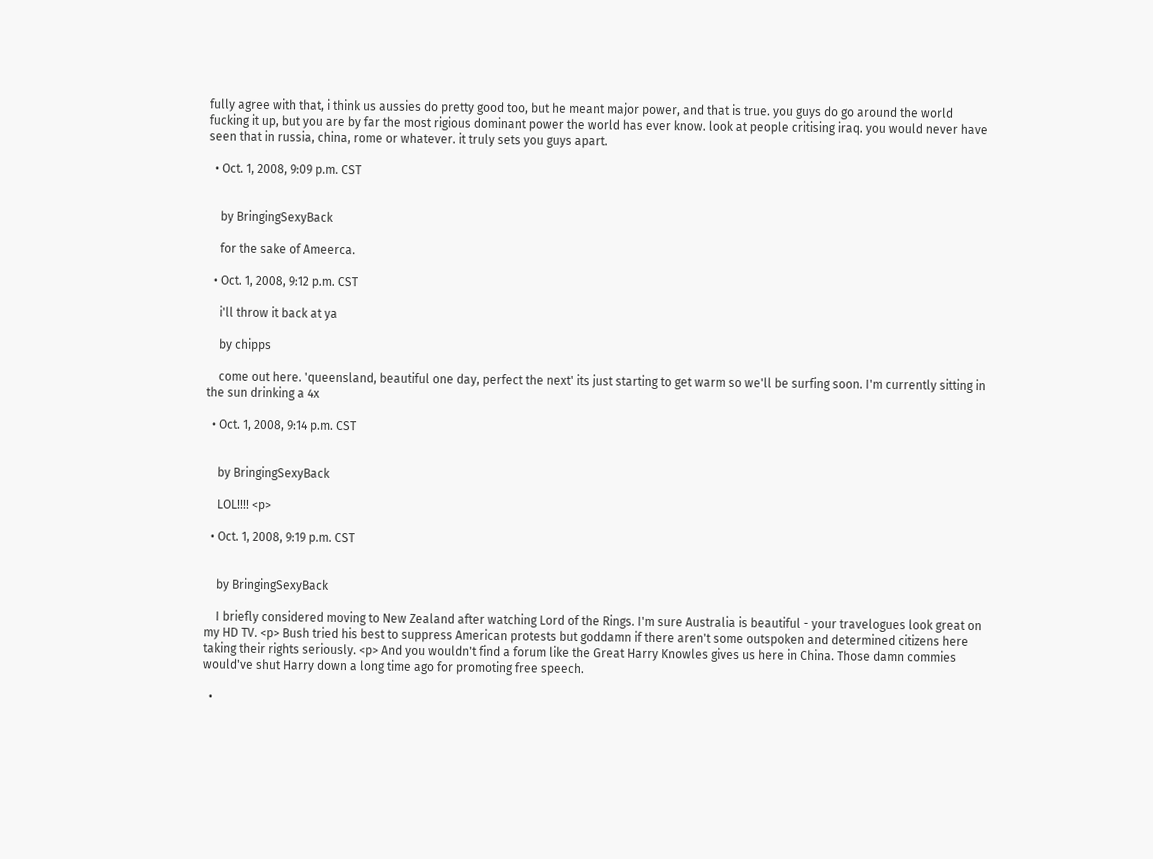fully agree with that, i think us aussies do pretty good too, but he meant major power, and that is true. you guys do go around the world fucking it up, but you are by far the most rigious dominant power the world has ever know. look at people critising iraq. you would never have seen that in russia, china, rome or whatever. it truly sets you guys apart.

  • Oct. 1, 2008, 9:09 p.m. CST


    by BringingSexyBack

    for the sake of Ameerca.

  • Oct. 1, 2008, 9:12 p.m. CST

    i'll throw it back at ya

    by chipps

    come out here. 'queensland, beautiful one day, perfect the next' its just starting to get warm so we'll be surfing soon. I'm currently sitting in the sun drinking a 4x

  • Oct. 1, 2008, 9:14 p.m. CST


    by BringingSexyBack

    LOL!!!! <p>

  • Oct. 1, 2008, 9:19 p.m. CST


    by BringingSexyBack

    I briefly considered moving to New Zealand after watching Lord of the Rings. I'm sure Australia is beautiful - your travelogues look great on my HD TV. <p> Bush tried his best to suppress American protests but goddamn if there aren't some outspoken and determined citizens here taking their rights seriously. <p> And you wouldn't find a forum like the Great Harry Knowles gives us here in China. Those damn commies would've shut Harry down a long time ago for promoting free speech.

  •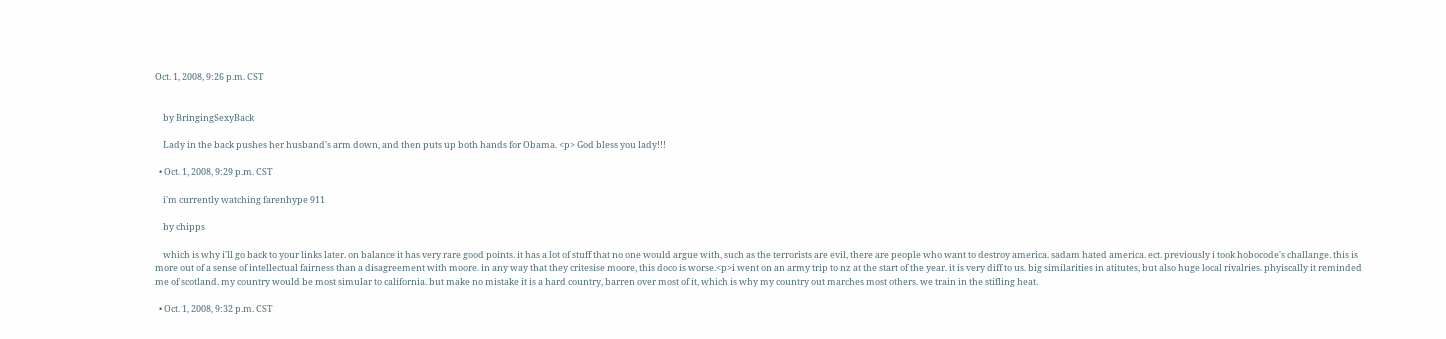Oct. 1, 2008, 9:26 p.m. CST


    by BringingSexyBack

    Lady in the back pushes her husband's arm down, and then puts up both hands for Obama. <p> God bless you lady!!!

  • Oct. 1, 2008, 9:29 p.m. CST

    i'm currently watching farenhype 911

    by chipps

    which is why i'll go back to your links later. on balance it has very rare good points. it has a lot of stuff that no one would argue with, such as the terrorists are evil, there are people who want to destroy america. sadam hated america. ect. previously i took hobocode's challange. this is more out of a sense of intellectual fairness than a disagreement with moore. in any way that they critesise moore, this doco is worse.<p>i went on an army trip to nz at the start of the year. it is very diff to us. big similarities in atitutes, but also huge local rivalries. phyiscally it reminded me of scotland. my country would be most simular to california. but make no mistake it is a hard country, barren over most of it, which is why my country out marches most others. we train in the stifling heat.

  • Oct. 1, 2008, 9:32 p.m. CST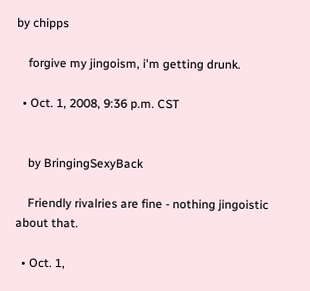by chipps

    forgive my jingoism, i'm getting drunk.

  • Oct. 1, 2008, 9:36 p.m. CST


    by BringingSexyBack

    Friendly rivalries are fine - nothing jingoistic about that.

  • Oct. 1,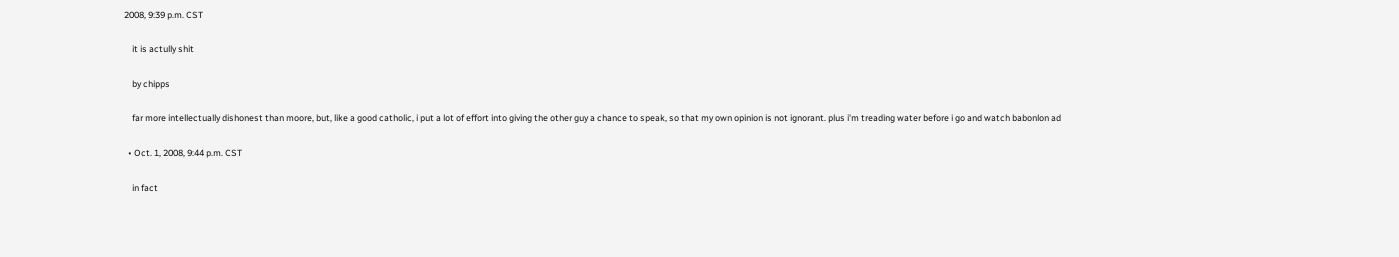2008, 9:39 p.m. CST

    it is actully shit

    by chipps

    far more intellectually dishonest than moore, but, like a good catholic, i put a lot of effort into giving the other guy a chance to speak, so that my own opinion is not ignorant. plus i'm treading water before i go and watch babonlon ad

  • Oct. 1, 2008, 9:44 p.m. CST

    in fact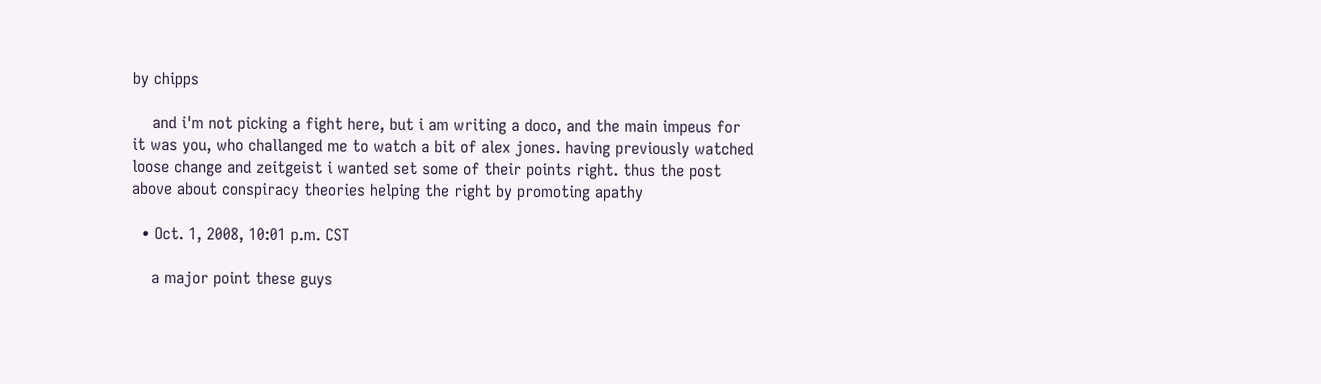by chipps

    and i'm not picking a fight here, but i am writing a doco, and the main impeus for it was you, who challanged me to watch a bit of alex jones. having previously watched loose change and zeitgeist i wanted set some of their points right. thus the post above about conspiracy theories helping the right by promoting apathy

  • Oct. 1, 2008, 10:01 p.m. CST

    a major point these guys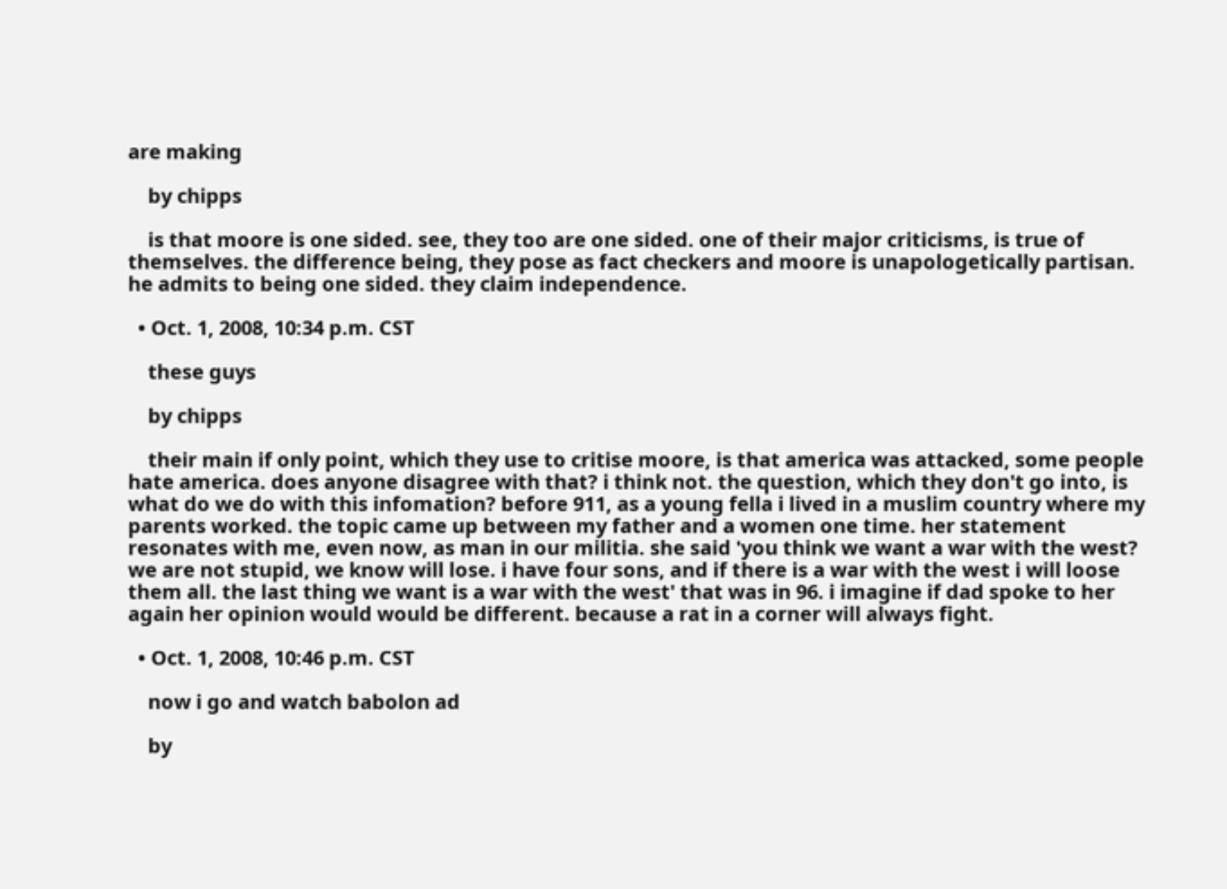are making

    by chipps

    is that moore is one sided. see, they too are one sided. one of their major criticisms, is true of themselves. the difference being, they pose as fact checkers and moore is unapologetically partisan. he admits to being one sided. they claim independence.

  • Oct. 1, 2008, 10:34 p.m. CST

    these guys

    by chipps

    their main if only point, which they use to critise moore, is that america was attacked, some people hate america. does anyone disagree with that? i think not. the question, which they don't go into, is what do we do with this infomation? before 911, as a young fella i lived in a muslim country where my parents worked. the topic came up between my father and a women one time. her statement resonates with me, even now, as man in our militia. she said 'you think we want a war with the west? we are not stupid, we know will lose. i have four sons, and if there is a war with the west i will loose them all. the last thing we want is a war with the west' that was in 96. i imagine if dad spoke to her again her opinion would would be different. because a rat in a corner will always fight.

  • Oct. 1, 2008, 10:46 p.m. CST

    now i go and watch babolon ad

    by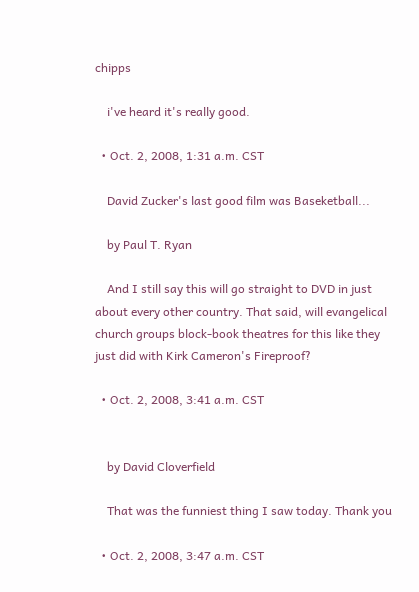chipps

    i've heard it's really good.

  • Oct. 2, 2008, 1:31 a.m. CST

    David Zucker's last good film was Baseketball...

    by Paul T. Ryan

    And I still say this will go straight to DVD in just about every other country. That said, will evangelical church groups block-book theatres for this like they just did with Kirk Cameron's Fireproof?

  • Oct. 2, 2008, 3:41 a.m. CST


    by David Cloverfield

    That was the funniest thing I saw today. Thank you

  • Oct. 2, 2008, 3:47 a.m. CST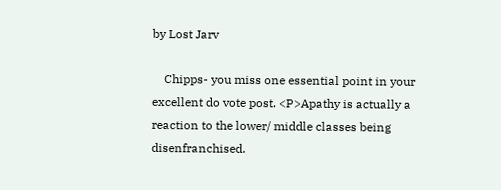by Lost Jarv

    Chipps- you miss one essential point in your excellent do vote post. <P>Apathy is actually a reaction to the lower/ middle classes being disenfranchised.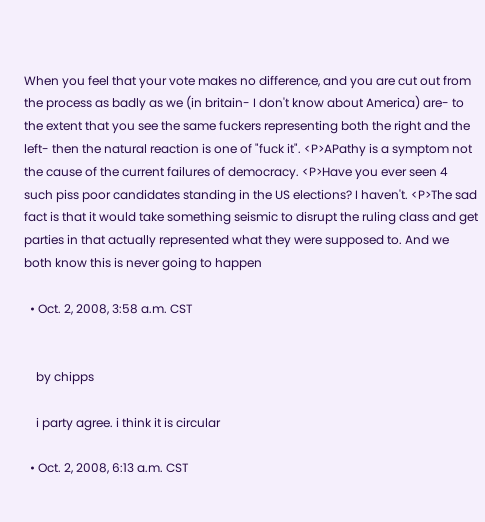When you feel that your vote makes no difference, and you are cut out from the process as badly as we (in britain- I don't know about America) are- to the extent that you see the same fuckers representing both the right and the left- then the natural reaction is one of "fuck it". <P>APathy is a symptom not the cause of the current failures of democracy. <P>Have you ever seen 4 such piss poor candidates standing in the US elections? I haven't. <P>The sad fact is that it would take something seismic to disrupt the ruling class and get parties in that actually represented what they were supposed to. And we both know this is never going to happen

  • Oct. 2, 2008, 3:58 a.m. CST


    by chipps

    i party agree. i think it is circular

  • Oct. 2, 2008, 6:13 a.m. CST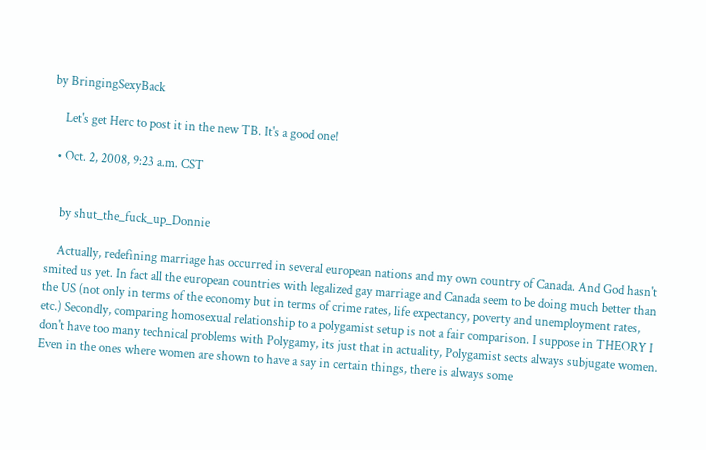by BringingSexyBack

    Let's get Herc to post it in the new TB. It's a good one!

  • Oct. 2, 2008, 9:23 a.m. CST


    by shut_the_fuck_up_Donnie

    Actually, redefining marriage has occurred in several european nations and my own country of Canada. And God hasn't smited us yet. In fact all the european countries with legalized gay marriage and Canada seem to be doing much better than the US (not only in terms of the economy but in terms of crime rates, life expectancy, poverty and unemployment rates, etc.) Secondly, comparing homosexual relationship to a polygamist setup is not a fair comparison. I suppose in THEORY I don't have too many technical problems with Polygamy, its just that in actuality, Polygamist sects always subjugate women. Even in the ones where women are shown to have a say in certain things, there is always some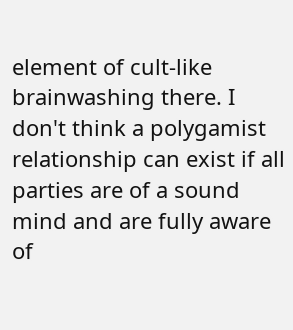element of cult-like brainwashing there. I don't think a polygamist relationship can exist if all parties are of a sound mind and are fully aware of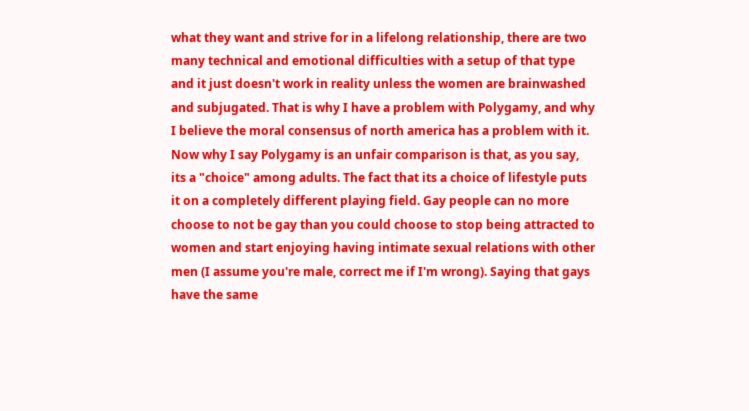what they want and strive for in a lifelong relationship, there are two many technical and emotional difficulties with a setup of that type and it just doesn't work in reality unless the women are brainwashed and subjugated. That is why I have a problem with Polygamy, and why I believe the moral consensus of north america has a problem with it. Now why I say Polygamy is an unfair comparison is that, as you say, its a "choice" among adults. The fact that its a choice of lifestyle puts it on a completely different playing field. Gay people can no more choose to not be gay than you could choose to stop being attracted to women and start enjoying having intimate sexual relations with other men (I assume you're male, correct me if I'm wrong). Saying that gays have the same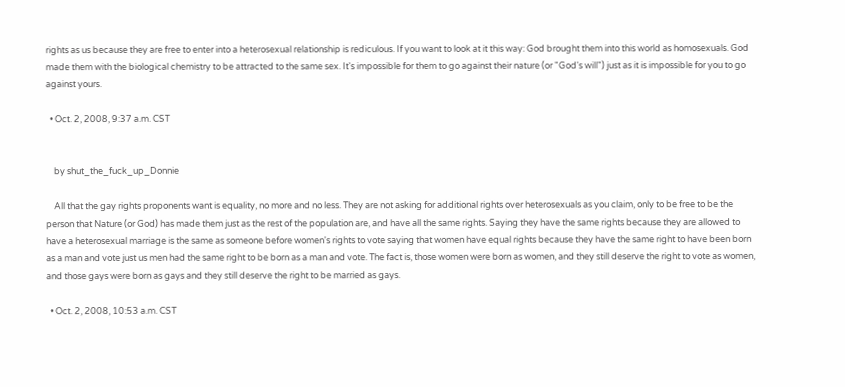rights as us because they are free to enter into a heterosexual relationship is rediculous. If you want to look at it this way: God brought them into this world as homosexuals. God made them with the biological chemistry to be attracted to the same sex. It's impossible for them to go against their nature (or "God's will") just as it is impossible for you to go against yours.

  • Oct. 2, 2008, 9:37 a.m. CST


    by shut_the_fuck_up_Donnie

    All that the gay rights proponents want is equality, no more and no less. They are not asking for additional rights over heterosexuals as you claim, only to be free to be the person that Nature (or God) has made them just as the rest of the population are, and have all the same rights. Saying they have the same rights because they are allowed to have a heterosexual marriage is the same as someone before women's rights to vote saying that women have equal rights because they have the same right to have been born as a man and vote just us men had the same right to be born as a man and vote. The fact is, those women were born as women, and they still deserve the right to vote as women, and those gays were born as gays and they still deserve the right to be married as gays.

  • Oct. 2, 2008, 10:53 a.m. CST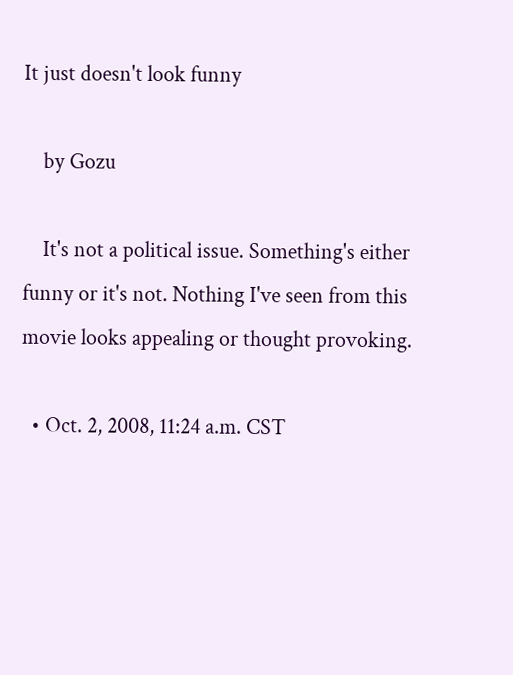It just doesn't look funny

    by Gozu

    It's not a political issue. Something's either funny or it's not. Nothing I've seen from this movie looks appealing or thought provoking.

  • Oct. 2, 2008, 11:24 a.m. CST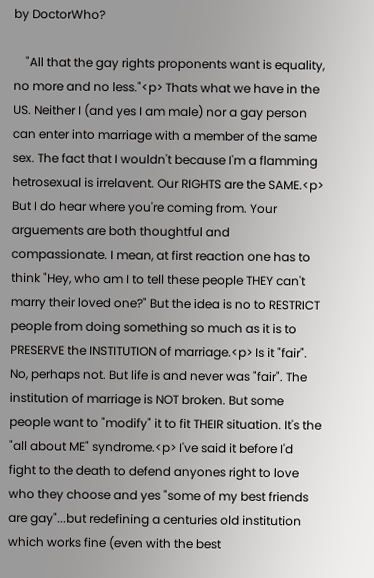by DoctorWho?

    "All that the gay rights proponents want is equality, no more and no less."<p> Thats what we have in the US. Neither I (and yes I am male) nor a gay person can enter into marriage with a member of the same sex. The fact that I wouldn't because I'm a flamming hetrosexual is irrelavent. Our RIGHTS are the SAME.<p> But I do hear where you're coming from. Your arguements are both thoughtful and compassionate. I mean, at first reaction one has to think "Hey, who am I to tell these people THEY can't marry their loved one?" But the idea is no to RESTRICT people from doing something so much as it is to PRESERVE the INSTITUTION of marriage.<p> Is it "fair". No, perhaps not. But life is and never was "fair". The institution of marriage is NOT broken. But some people want to "modify" it to fit THEIR situation. It's the "all about ME" syndrome.<p> I've said it before I'd fight to the death to defend anyones right to love who they choose and yes "some of my best friends are gay"...but redefining a centuries old institution which works fine (even with the best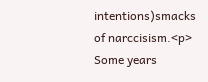intentions)smacks of narccisism.<p> Some years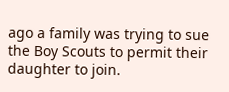ago a family was trying to sue the Boy Scouts to permit their daughter to join.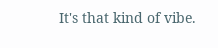It's that kind of vibe.